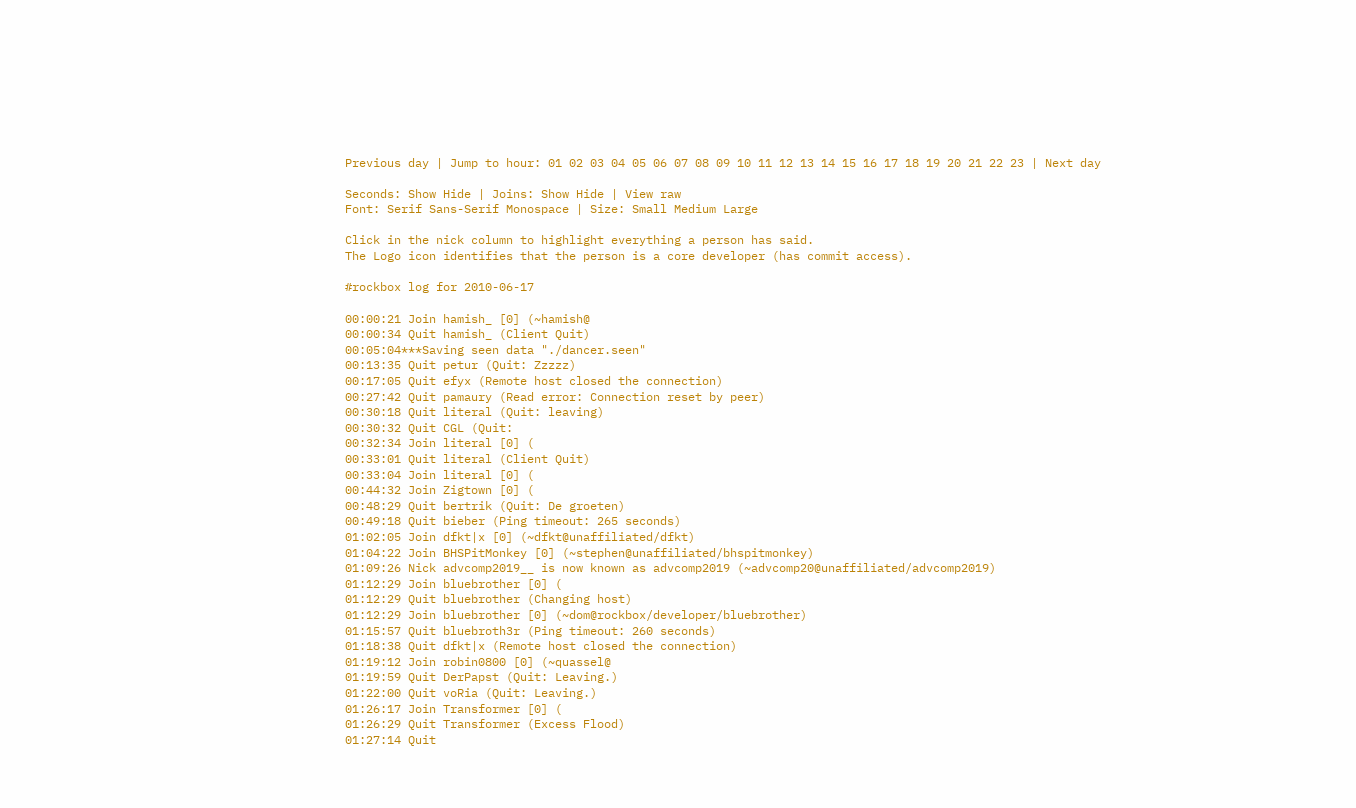Previous day | Jump to hour: 01 02 03 04 05 06 07 08 09 10 11 12 13 14 15 16 17 18 19 20 21 22 23 | Next day

Seconds: Show Hide | Joins: Show Hide | View raw
Font: Serif Sans-Serif Monospace | Size: Small Medium Large

Click in the nick column to highlight everything a person has said.
The Logo icon identifies that the person is a core developer (has commit access).

#rockbox log for 2010-06-17

00:00:21 Join hamish_ [0] (~hamish@
00:00:34 Quit hamish_ (Client Quit)
00:05:04***Saving seen data "./dancer.seen"
00:13:35 Quit petur (Quit: Zzzzz)
00:17:05 Quit efyx (Remote host closed the connection)
00:27:42 Quit pamaury (Read error: Connection reset by peer)
00:30:18 Quit literal (Quit: leaving)
00:30:32 Quit CGL (Quit:
00:32:34 Join literal [0] (
00:33:01 Quit literal (Client Quit)
00:33:04 Join literal [0] (
00:44:32 Join Zigtown [0] (
00:48:29 Quit bertrik (Quit: De groeten)
00:49:18 Quit bieber (Ping timeout: 265 seconds)
01:02:05 Join dfkt|x [0] (~dfkt@unaffiliated/dfkt)
01:04:22 Join BHSPitMonkey [0] (~stephen@unaffiliated/bhspitmonkey)
01:09:26 Nick advcomp2019__ is now known as advcomp2019 (~advcomp20@unaffiliated/advcomp2019)
01:12:29 Join bluebrother [0] (
01:12:29 Quit bluebrother (Changing host)
01:12:29 Join bluebrother [0] (~dom@rockbox/developer/bluebrother)
01:15:57 Quit bluebroth3r (Ping timeout: 260 seconds)
01:18:38 Quit dfkt|x (Remote host closed the connection)
01:19:12 Join robin0800 [0] (~quassel@
01:19:59 Quit DerPapst (Quit: Leaving.)
01:22:00 Quit voRia (Quit: Leaving.)
01:26:17 Join Transformer [0] (
01:26:29 Quit Transformer (Excess Flood)
01:27:14 Quit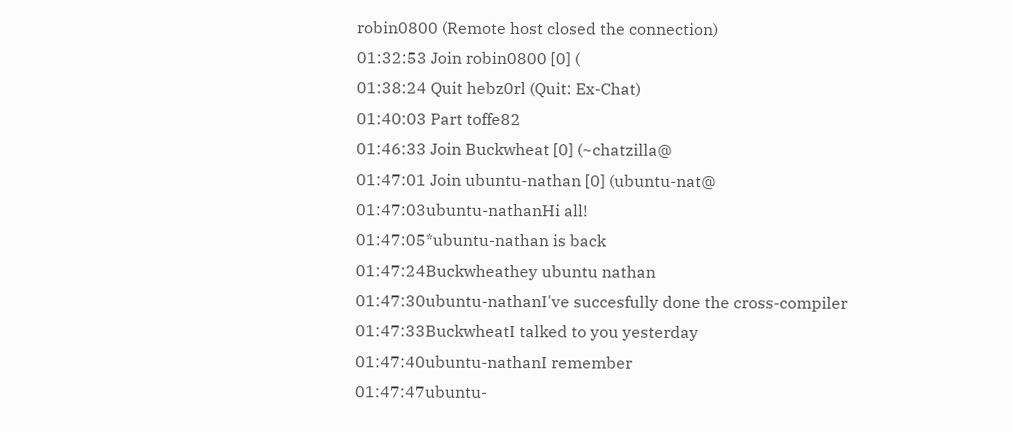robin0800 (Remote host closed the connection)
01:32:53 Join robin0800 [0] (
01:38:24 Quit hebz0rl (Quit: Ex-Chat)
01:40:03 Part toffe82
01:46:33 Join Buckwheat [0] (~chatzilla@
01:47:01 Join ubuntu-nathan [0] (ubuntu-nat@
01:47:03ubuntu-nathanHi all!
01:47:05*ubuntu-nathan is back
01:47:24Buckwheathey ubuntu nathan
01:47:30ubuntu-nathanI've succesfully done the cross-compiler
01:47:33BuckwheatI talked to you yesterday
01:47:40ubuntu-nathanI remember
01:47:47ubuntu-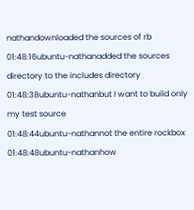nathandownloaded the sources of rb
01:48:16ubuntu-nathanadded the sources directory to the includes directory
01:48:38ubuntu-nathanbut I want to build only my test source
01:48:44ubuntu-nathannot the entire rockbox
01:48:48ubuntu-nathanhow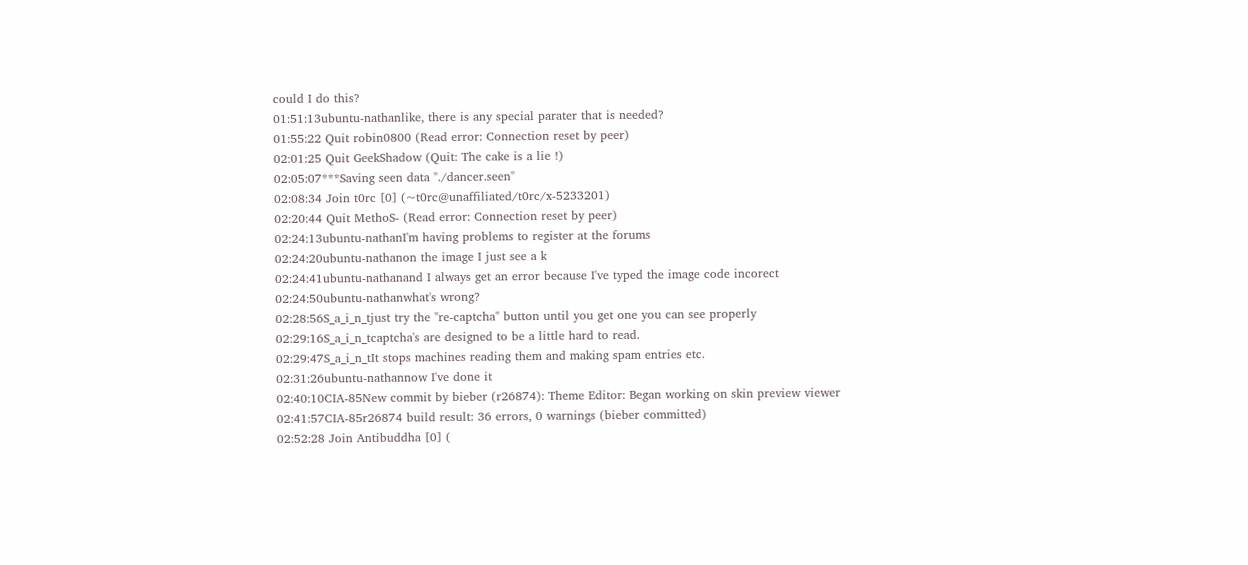could I do this?
01:51:13ubuntu-nathanlike, there is any special parater that is needed?
01:55:22 Quit robin0800 (Read error: Connection reset by peer)
02:01:25 Quit GeekShadow (Quit: The cake is a lie !)
02:05:07***Saving seen data "./dancer.seen"
02:08:34 Join t0rc [0] (~t0rc@unaffiliated/t0rc/x-5233201)
02:20:44 Quit MethoS- (Read error: Connection reset by peer)
02:24:13ubuntu-nathanI'm having problems to register at the forums
02:24:20ubuntu-nathanon the image I just see a k
02:24:41ubuntu-nathanand I always get an error because I've typed the image code incorect
02:24:50ubuntu-nathanwhat's wrong?
02:28:56S_a_i_n_tjust try the "re-captcha" button until you get one you can see properly
02:29:16S_a_i_n_tcaptcha's are designed to be a little hard to read.
02:29:47S_a_i_n_tIt stops machines reading them and making spam entries etc.
02:31:26ubuntu-nathannow I've done it
02:40:10CIA-85New commit by bieber (r26874): Theme Editor: Began working on skin preview viewer
02:41:57CIA-85r26874 build result: 36 errors, 0 warnings (bieber committed)
02:52:28 Join Antibuddha [0] (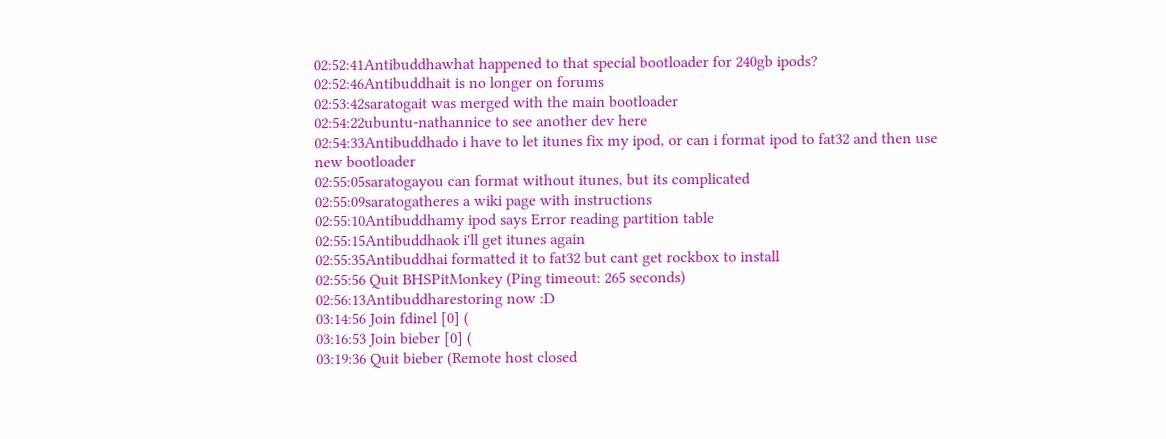02:52:41Antibuddhawhat happened to that special bootloader for 240gb ipods?
02:52:46Antibuddhait is no longer on forums
02:53:42saratogait was merged with the main bootloader
02:54:22ubuntu-nathannice to see another dev here
02:54:33Antibuddhado i have to let itunes fix my ipod, or can i format ipod to fat32 and then use new bootloader
02:55:05saratogayou can format without itunes, but its complicated
02:55:09saratogatheres a wiki page with instructions
02:55:10Antibuddhamy ipod says Error reading partition table
02:55:15Antibuddhaok i'll get itunes again
02:55:35Antibuddhai formatted it to fat32 but cant get rockbox to install
02:55:56 Quit BHSPitMonkey (Ping timeout: 265 seconds)
02:56:13Antibuddharestoring now :D
03:14:56 Join fdinel [0] (
03:16:53 Join bieber [0] (
03:19:36 Quit bieber (Remote host closed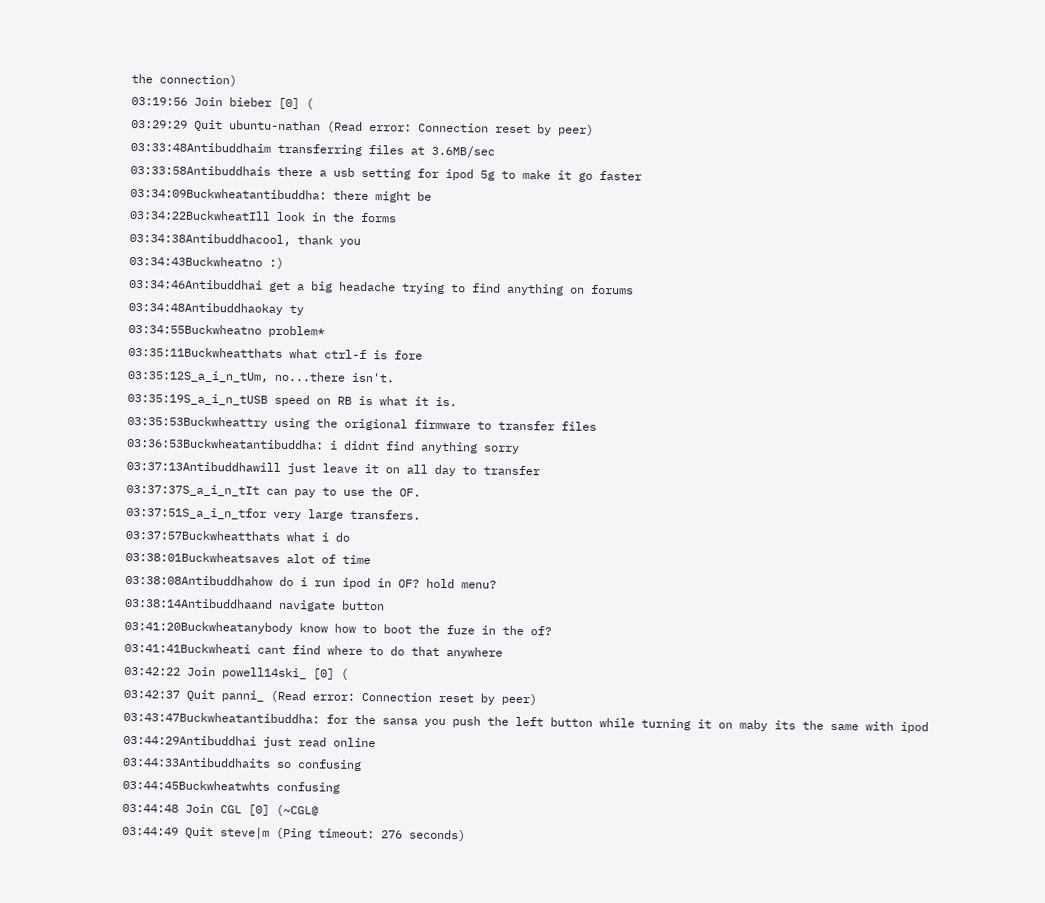the connection)
03:19:56 Join bieber [0] (
03:29:29 Quit ubuntu-nathan (Read error: Connection reset by peer)
03:33:48Antibuddhaim transferring files at 3.6MB/sec
03:33:58Antibuddhais there a usb setting for ipod 5g to make it go faster
03:34:09Buckwheatantibuddha: there might be
03:34:22BuckwheatIll look in the forms
03:34:38Antibuddhacool, thank you
03:34:43Buckwheatno :)
03:34:46Antibuddhai get a big headache trying to find anything on forums
03:34:48Antibuddhaokay ty
03:34:55Buckwheatno problem*
03:35:11Buckwheatthats what ctrl-f is fore
03:35:12S_a_i_n_tUm, no...there isn't.
03:35:19S_a_i_n_tUSB speed on RB is what it is.
03:35:53Buckwheattry using the origional firmware to transfer files
03:36:53Buckwheatantibuddha: i didnt find anything sorry
03:37:13Antibuddhawill just leave it on all day to transfer
03:37:37S_a_i_n_tIt can pay to use the OF.
03:37:51S_a_i_n_tfor very large transfers.
03:37:57Buckwheatthats what i do
03:38:01Buckwheatsaves alot of time
03:38:08Antibuddhahow do i run ipod in OF? hold menu?
03:38:14Antibuddhaand navigate button
03:41:20Buckwheatanybody know how to boot the fuze in the of?
03:41:41Buckwheati cant find where to do that anywhere
03:42:22 Join powell14ski_ [0] (
03:42:37 Quit panni_ (Read error: Connection reset by peer)
03:43:47Buckwheatantibuddha: for the sansa you push the left button while turning it on maby its the same with ipod
03:44:29Antibuddhai just read online
03:44:33Antibuddhaits so confusing
03:44:45Buckwheatwhts confusing
03:44:48 Join CGL [0] (~CGL@
03:44:49 Quit steve|m (Ping timeout: 276 seconds)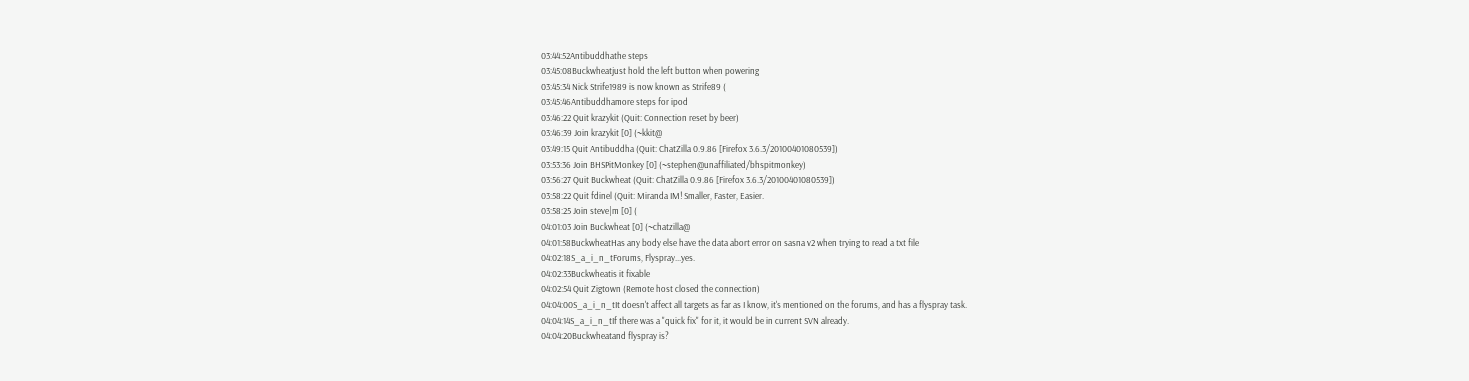03:44:52Antibuddhathe steps
03:45:08Buckwheatjust hold the left button when powering
03:45:34 Nick Strife1989 is now known as Strife89 (
03:45:46Antibuddhamore steps for ipod
03:46:22 Quit krazykit (Quit: Connection reset by beer)
03:46:39 Join krazykit [0] (~kkit@
03:49:15 Quit Antibuddha (Quit: ChatZilla 0.9.86 [Firefox 3.6.3/20100401080539])
03:53:36 Join BHSPitMonkey [0] (~stephen@unaffiliated/bhspitmonkey)
03:56:27 Quit Buckwheat (Quit: ChatZilla 0.9.86 [Firefox 3.6.3/20100401080539])
03:58:22 Quit fdinel (Quit: Miranda IM! Smaller, Faster, Easier.
03:58:25 Join steve|m [0] (
04:01:03 Join Buckwheat [0] (~chatzilla@
04:01:58BuckwheatHas any body else have the data abort error on sasna v2 when trying to read a txt file
04:02:18S_a_i_n_tForums, Flyspray...yes.
04:02:33Buckwheatis it fixable
04:02:54 Quit Zigtown (Remote host closed the connection)
04:04:00S_a_i_n_tIt doesn't affect all targets as far as I know, it's mentioned on the forums, and has a flyspray task.
04:04:14S_a_i_n_tIf there was a "quick fix" for it, it would be in current SVN already.
04:04:20Buckwheatand flyspray is?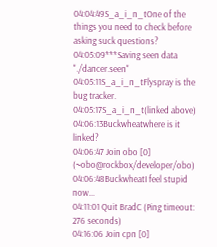04:04:49S_a_i_n_tOne of the things you need to check before asking suck questions?
04:05:09***Saving seen data "./dancer.seen"
04:05:11S_a_i_n_tFlyspray is the bug tracker.
04:05:17S_a_i_n_t(linked above)
04:06:13Buckwheatwhere is it linked?
04:06:47 Join obo [0] (~obo@rockbox/developer/obo)
04:06:48BuckwheatI feel stupid now...
04:11:01 Quit BradC (Ping timeout: 276 seconds)
04:16:06 Join cpn [0]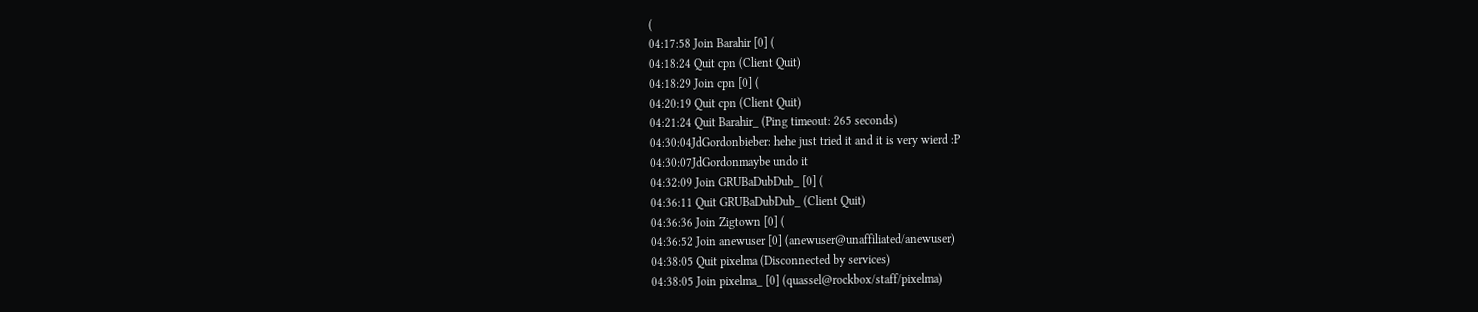(
04:17:58 Join Barahir [0] (
04:18:24 Quit cpn (Client Quit)
04:18:29 Join cpn [0] (
04:20:19 Quit cpn (Client Quit)
04:21:24 Quit Barahir_ (Ping timeout: 265 seconds)
04:30:04JdGordonbieber: hehe just tried it and it is very wierd :P
04:30:07JdGordonmaybe undo it
04:32:09 Join GRUBaDubDub_ [0] (
04:36:11 Quit GRUBaDubDub_ (Client Quit)
04:36:36 Join Zigtown [0] (
04:36:52 Join anewuser [0] (anewuser@unaffiliated/anewuser)
04:38:05 Quit pixelma (Disconnected by services)
04:38:05 Join pixelma_ [0] (quassel@rockbox/staff/pixelma)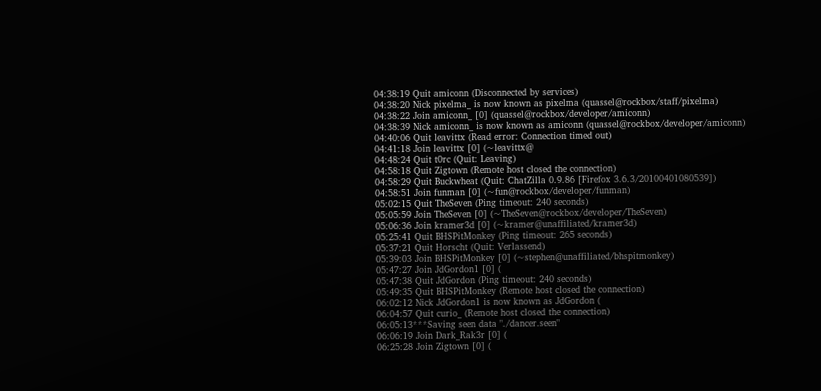04:38:19 Quit amiconn (Disconnected by services)
04:38:20 Nick pixelma_ is now known as pixelma (quassel@rockbox/staff/pixelma)
04:38:22 Join amiconn_ [0] (quassel@rockbox/developer/amiconn)
04:38:39 Nick amiconn_ is now known as amiconn (quassel@rockbox/developer/amiconn)
04:40:06 Quit leavittx (Read error: Connection timed out)
04:41:18 Join leavittx [0] (~leavittx@
04:48:24 Quit t0rc (Quit: Leaving)
04:58:18 Quit Zigtown (Remote host closed the connection)
04:58:29 Quit Buckwheat (Quit: ChatZilla 0.9.86 [Firefox 3.6.3/20100401080539])
04:58:51 Join funman [0] (~fun@rockbox/developer/funman)
05:02:15 Quit TheSeven (Ping timeout: 240 seconds)
05:05:59 Join TheSeven [0] (~TheSeven@rockbox/developer/TheSeven)
05:06:36 Join kramer3d [0] (~kramer@unaffiliated/kramer3d)
05:25:41 Quit BHSPitMonkey (Ping timeout: 265 seconds)
05:37:21 Quit Horscht (Quit: Verlassend)
05:39:03 Join BHSPitMonkey [0] (~stephen@unaffiliated/bhspitmonkey)
05:47:27 Join JdGordon1 [0] (
05:47:38 Quit JdGordon (Ping timeout: 240 seconds)
05:49:35 Quit BHSPitMonkey (Remote host closed the connection)
06:02:12 Nick JdGordon1 is now known as JdGordon (
06:04:57 Quit curio_ (Remote host closed the connection)
06:05:13***Saving seen data "./dancer.seen"
06:06:19 Join Dark_Rak3r [0] (
06:25:28 Join Zigtown [0] (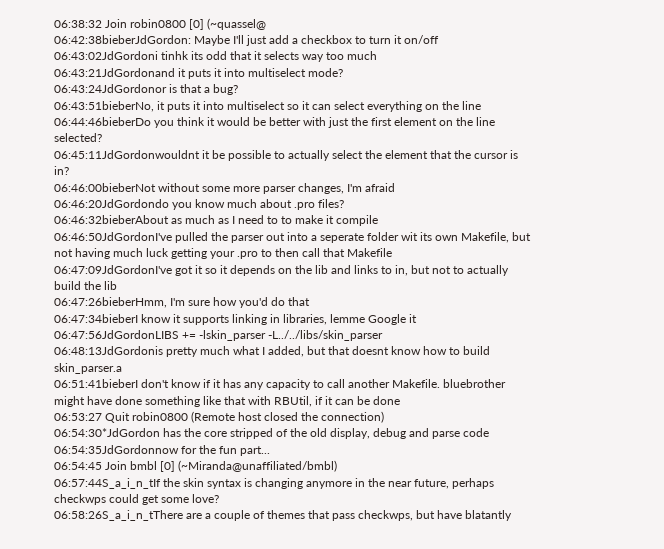06:38:32 Join robin0800 [0] (~quassel@
06:42:38bieberJdGordon: Maybe I'll just add a checkbox to turn it on/off
06:43:02JdGordoni tinhk its odd that it selects way too much
06:43:21JdGordonand it puts it into multiselect mode?
06:43:24JdGordonor is that a bug?
06:43:51bieberNo, it puts it into multiselect so it can select everything on the line
06:44:46bieberDo you think it would be better with just the first element on the line selected?
06:45:11JdGordonwouldnt it be possible to actually select the element that the cursor is in?
06:46:00bieberNot without some more parser changes, I'm afraid
06:46:20JdGordondo you know much about .pro files?
06:46:32bieberAbout as much as I need to to make it compile
06:46:50JdGordonI've pulled the parser out into a seperate folder wit its own Makefile, but not having much luck getting your .pro to then call that Makefile
06:47:09JdGordonI've got it so it depends on the lib and links to in, but not to actually build the lib
06:47:26bieberHmm, I'm sure how you'd do that
06:47:34bieberI know it supports linking in libraries, lemme Google it
06:47:56JdGordonLIBS += -lskin_parser -L../../libs/skin_parser
06:48:13JdGordonis pretty much what I added, but that doesnt know how to build skin_parser.a
06:51:41bieberI don't know if it has any capacity to call another Makefile. bluebrother might have done something like that with RBUtil, if it can be done
06:53:27 Quit robin0800 (Remote host closed the connection)
06:54:30*JdGordon has the core stripped of the old display, debug and parse code
06:54:35JdGordonnow for the fun part...
06:54:45 Join bmbl [0] (~Miranda@unaffiliated/bmbl)
06:57:44S_a_i_n_tIf the skin syntax is changing anymore in the near future, perhaps checkwps could get some love?
06:58:26S_a_i_n_tThere are a couple of themes that pass checkwps, but have blatantly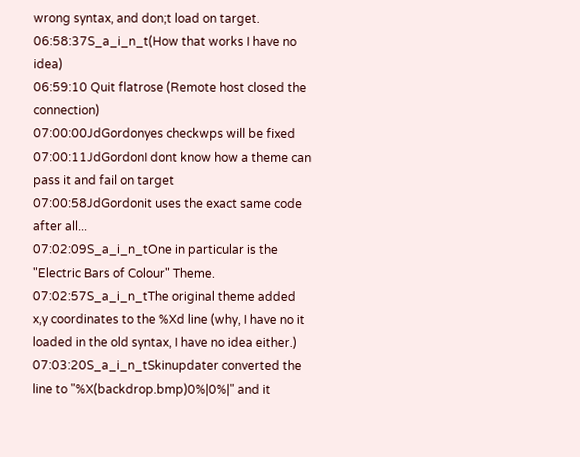wrong syntax, and don;t load on target.
06:58:37S_a_i_n_t(How that works I have no idea)
06:59:10 Quit flatrose (Remote host closed the connection)
07:00:00JdGordonyes checkwps will be fixed
07:00:11JdGordonI dont know how a theme can pass it and fail on target
07:00:58JdGordonit uses the exact same code after all...
07:02:09S_a_i_n_tOne in particular is the "Electric Bars of Colour" Theme.
07:02:57S_a_i_n_tThe original theme added x,y coordinates to the %Xd line (why, I have no it loaded in the old syntax, I have no idea either.)
07:03:20S_a_i_n_tSkinupdater converted the line to "%X(backdrop.bmp)0%|0%|" and it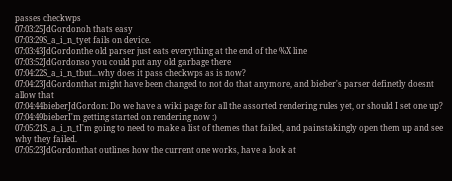passes checkwps
07:03:25JdGordonoh thats easy
07:03:29S_a_i_n_tyet fails on device.
07:03:43JdGordonthe old parser just eats everything at the end of the %X line
07:03:52JdGordonso you could put any old garbage there
07:04:22S_a_i_n_tbut...why does it pass checkwps as is now?
07:04:23JdGordonthat might have been changed to not do that anymore, and bieber's parser definetly doesnt allow that
07:04:44bieberJdGordon: Do we have a wiki page for all the assorted rendering rules yet, or should I set one up?
07:04:49bieberI'm getting started on rendering now :)
07:05:21S_a_i_n_tI'm going to need to make a list of themes that failed, and painstakingly open them up and see why they failed.
07:05:23JdGordonthat outlines how the current one works, have a look at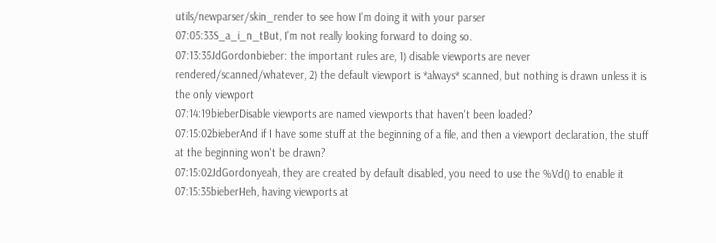utils/newparser/skin_render to see how I'm doing it with your parser
07:05:33S_a_i_n_tBut, I'm not really looking forward to doing so.
07:13:35JdGordonbieber: the important rules are, 1) disable viewports are never rendered/scanned/whatever, 2) the default viewport is *always* scanned, but nothing is drawn unless it is the only viewport
07:14:19bieberDisable viewports are named viewports that haven't been loaded?
07:15:02bieberAnd if I have some stuff at the beginning of a file, and then a viewport declaration, the stuff at the beginning won't be drawn?
07:15:02JdGordonyeah, they are created by default disabled, you need to use the %Vd() to enable it
07:15:35bieberHeh, having viewports at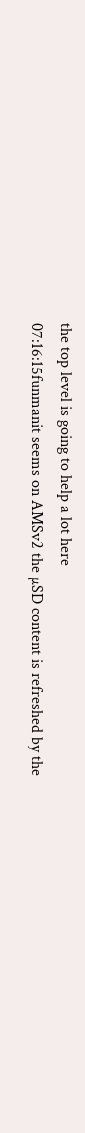the top level is going to help a lot here
07:16:15funmanit seems on AMSv2 the µSD content is refreshed by the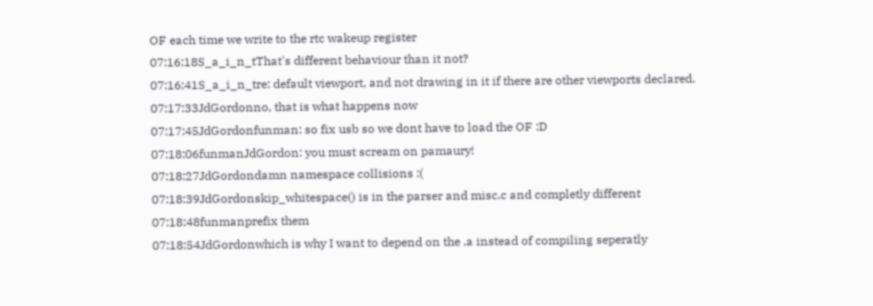OF each time we write to the rtc wakeup register
07:16:18S_a_i_n_tThat's different behaviour than it not?
07:16:41S_a_i_n_tre: default viewport, and not drawing in it if there are other viewports declared.
07:17:33JdGordonno, that is what happens now
07:17:45JdGordonfunman: so fix usb so we dont have to load the OF :D
07:18:06funmanJdGordon: you must scream on pamaury!
07:18:27JdGordondamn namespace collisions :(
07:18:39JdGordonskip_whitespace() is in the parser and misc.c and completly different
07:18:48funmanprefix them
07:18:54JdGordonwhich is why I want to depend on the .a instead of compiling seperatly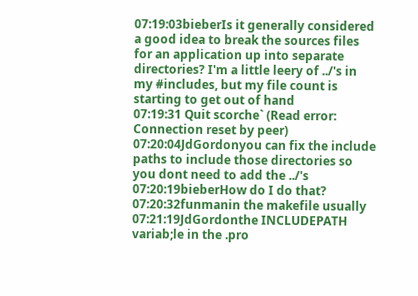07:19:03bieberIs it generally considered a good idea to break the sources files for an application up into separate directories? I'm a little leery of ../'s in my #includes, but my file count is starting to get out of hand
07:19:31 Quit scorche` (Read error: Connection reset by peer)
07:20:04JdGordonyou can fix the include paths to include those directories so you dont need to add the ../'s
07:20:19bieberHow do I do that?
07:20:32funmanin the makefile usually
07:21:19JdGordonthe INCLUDEPATH variab;le in the .pro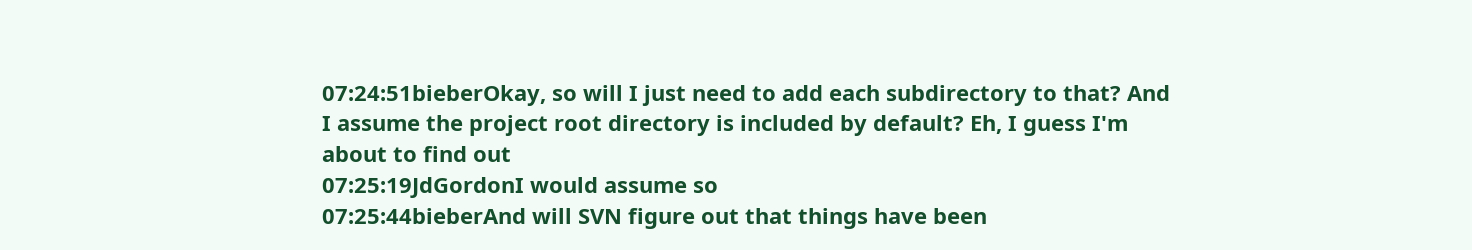07:24:51bieberOkay, so will I just need to add each subdirectory to that? And I assume the project root directory is included by default? Eh, I guess I'm about to find out
07:25:19JdGordonI would assume so
07:25:44bieberAnd will SVN figure out that things have been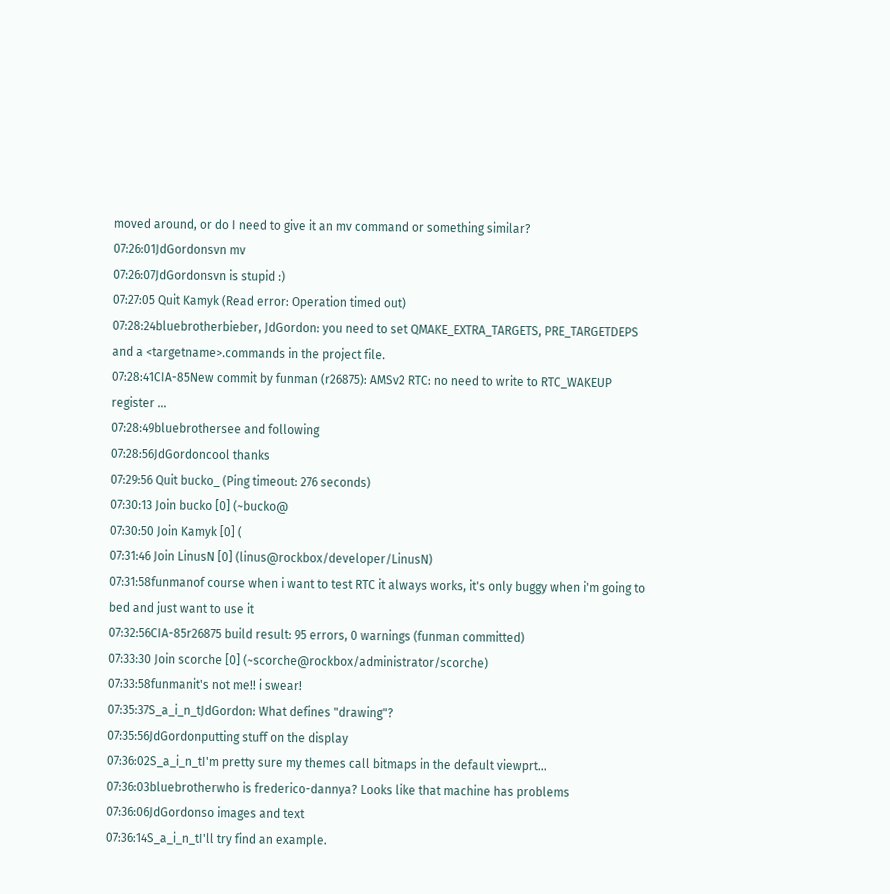moved around, or do I need to give it an mv command or something similar?
07:26:01JdGordonsvn mv
07:26:07JdGordonsvn is stupid :)
07:27:05 Quit Kamyk (Read error: Operation timed out)
07:28:24bluebrotherbieber, JdGordon: you need to set QMAKE_EXTRA_TARGETS, PRE_TARGETDEPS and a <targetname>.commands in the project file.
07:28:41CIA-85New commit by funman (r26875): AMSv2 RTC: no need to write to RTC_WAKEUP register ...
07:28:49bluebrothersee and following
07:28:56JdGordoncool thanks
07:29:56 Quit bucko_ (Ping timeout: 276 seconds)
07:30:13 Join bucko [0] (~bucko@
07:30:50 Join Kamyk [0] (
07:31:46 Join LinusN [0] (linus@rockbox/developer/LinusN)
07:31:58funmanof course when i want to test RTC it always works, it's only buggy when i'm going to bed and just want to use it
07:32:56CIA-85r26875 build result: 95 errors, 0 warnings (funman committed)
07:33:30 Join scorche [0] (~scorche@rockbox/administrator/scorche)
07:33:58funmanit's not me!! i swear!
07:35:37S_a_i_n_tJdGordon: What defines "drawing"?
07:35:56JdGordonputting stuff on the display
07:36:02S_a_i_n_tI'm pretty sure my themes call bitmaps in the default viewprt...
07:36:03bluebrotherwho is frederico-dannya? Looks like that machine has problems
07:36:06JdGordonso images and text
07:36:14S_a_i_n_tI'll try find an example.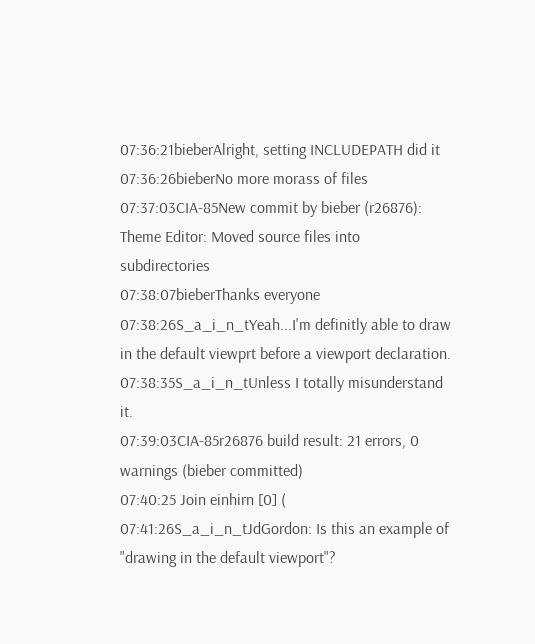07:36:21bieberAlright, setting INCLUDEPATH did it
07:36:26bieberNo more morass of files
07:37:03CIA-85New commit by bieber (r26876): Theme Editor: Moved source files into subdirectories
07:38:07bieberThanks everyone
07:38:26S_a_i_n_tYeah...I'm definitly able to draw in the default viewprt before a viewport declaration.
07:38:35S_a_i_n_tUnless I totally misunderstand it.
07:39:03CIA-85r26876 build result: 21 errors, 0 warnings (bieber committed)
07:40:25 Join einhirn [0] (
07:41:26S_a_i_n_tJdGordon: Is this an example of "drawing in the default viewport"?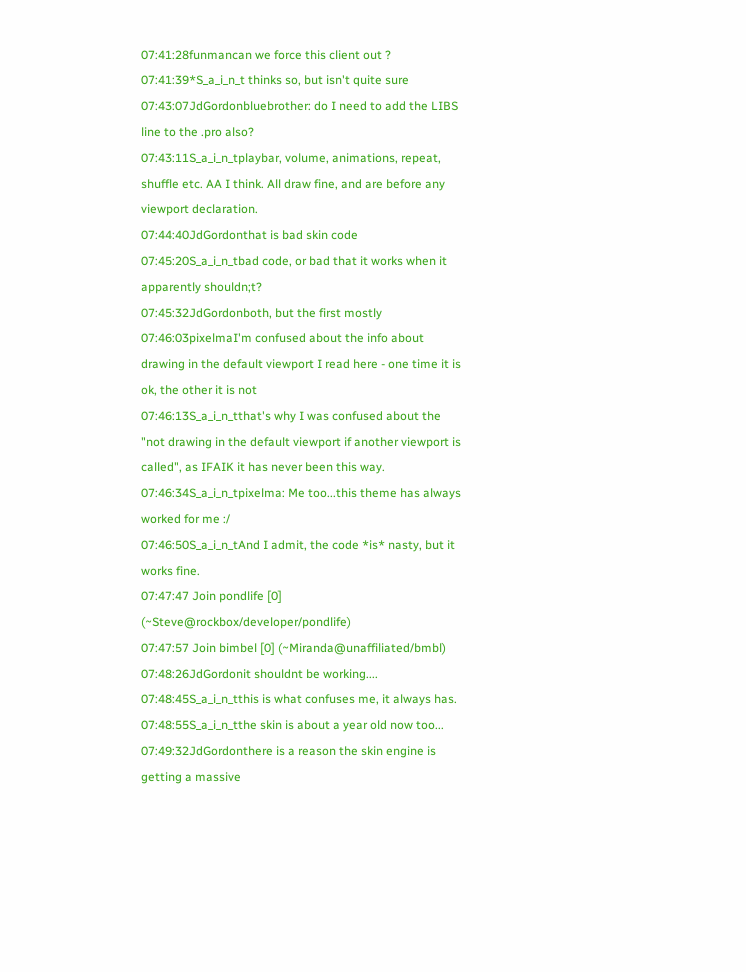07:41:28funmancan we force this client out ?
07:41:39*S_a_i_n_t thinks so, but isn't quite sure
07:43:07JdGordonbluebrother: do I need to add the LIBS line to the .pro also?
07:43:11S_a_i_n_tplaybar, volume, animations, repeat, shuffle etc. AA I think. All draw fine, and are before any viewport declaration.
07:44:40JdGordonthat is bad skin code
07:45:20S_a_i_n_tbad code, or bad that it works when it apparently shouldn;t?
07:45:32JdGordonboth, but the first mostly
07:46:03pixelmaI'm confused about the info about drawing in the default viewport I read here - one time it is ok, the other it is not
07:46:13S_a_i_n_tthat's why I was confused about the "not drawing in the default viewport if another viewport is called", as IFAIK it has never been this way.
07:46:34S_a_i_n_tpixelma: Me too...this theme has always worked for me :/
07:46:50S_a_i_n_tAnd I admit, the code *is* nasty, but it works fine.
07:47:47 Join pondlife [0] (~Steve@rockbox/developer/pondlife)
07:47:57 Join bimbel [0] (~Miranda@unaffiliated/bmbl)
07:48:26JdGordonit shouldnt be working....
07:48:45S_a_i_n_tthis is what confuses me, it always has.
07:48:55S_a_i_n_tthe skin is about a year old now too...
07:49:32JdGordonthere is a reason the skin engine is getting a massive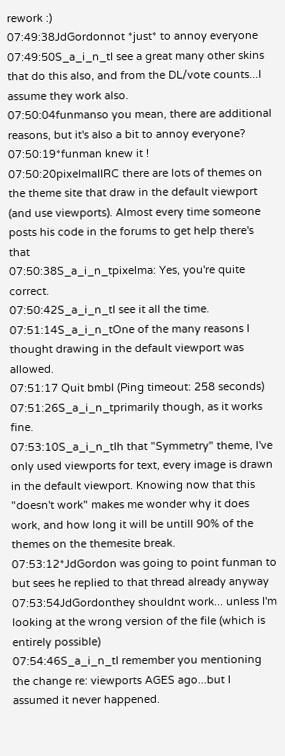rework :)
07:49:38JdGordonnot *just* to annoy everyone
07:49:50S_a_i_n_tI see a great many other skins that do this also, and from the DL/vote counts...I assume they work also.
07:50:04funmanso you mean, there are additional reasons, but it's also a bit to annoy everyone?
07:50:19*funman knew it !
07:50:20pixelmaIIRC there are lots of themes on the theme site that draw in the default viewport (and use viewports). Almost every time someone posts his code in the forums to get help there's that
07:50:38S_a_i_n_tpixelma: Yes, you're quite correct.
07:50:42S_a_i_n_tI see it all the time.
07:51:14S_a_i_n_tOne of the many reasons I thought drawing in the default viewport was allowed.
07:51:17 Quit bmbl (Ping timeout: 258 seconds)
07:51:26S_a_i_n_tprimarily though, as it works fine.
07:53:10S_a_i_n_tIh that "Symmetry" theme, I've only used viewports for text, every image is drawn in the default viewport. Knowing now that this "doesn't work" makes me wonder why it does work, and how long it will be untill 90% of the themes on the themesite break.
07:53:12*JdGordon was going to point funman to but sees he replied to that thread already anyway
07:53:54JdGordonthey shouldnt work... unless I'm looking at the wrong version of the file (which is entirely possible)
07:54:46S_a_i_n_tI remember you mentioning the change re: viewports AGES ago...but I assumed it never happened.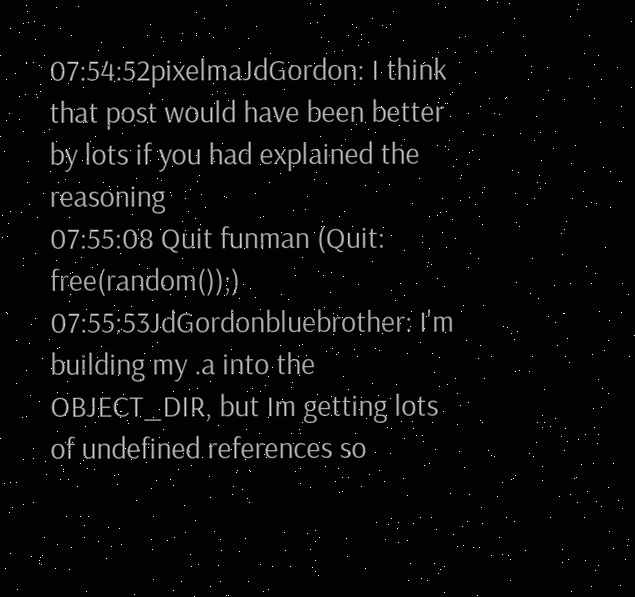07:54:52pixelmaJdGordon: I think that post would have been better by lots if you had explained the reasoning
07:55:08 Quit funman (Quit: free(random());)
07:55:53JdGordonbluebrother: I'm building my .a into the OBJECT_DIR, but Im getting lots of undefined references so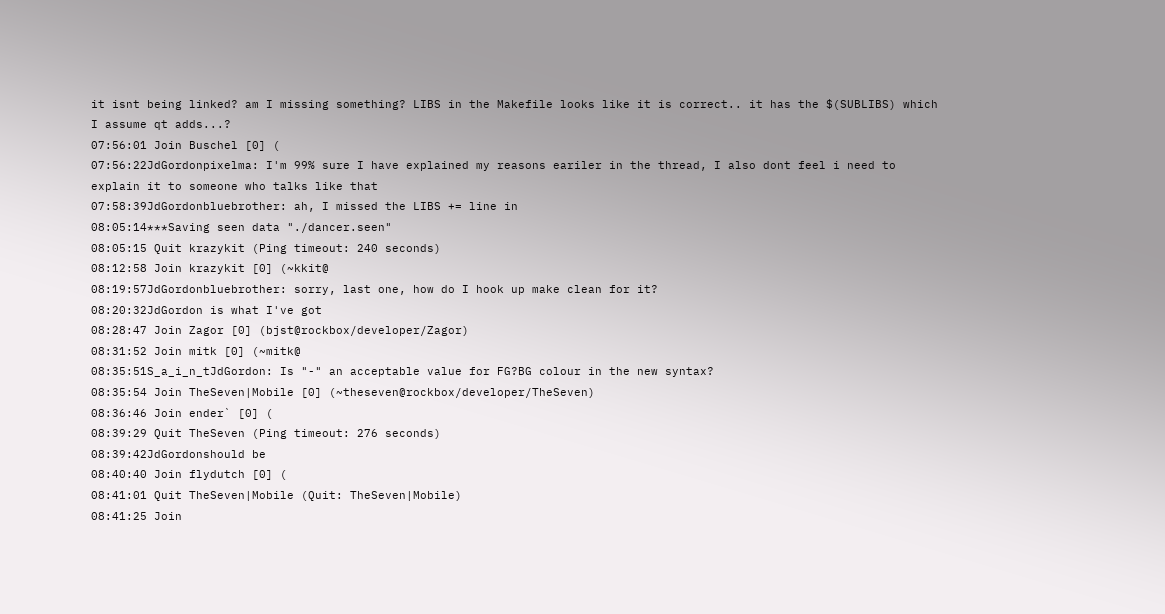it isnt being linked? am I missing something? LIBS in the Makefile looks like it is correct.. it has the $(SUBLIBS) which I assume qt adds...?
07:56:01 Join Buschel [0] (
07:56:22JdGordonpixelma: I'm 99% sure I have explained my reasons eariler in the thread, I also dont feel i need to explain it to someone who talks like that
07:58:39JdGordonbluebrother: ah, I missed the LIBS += line in
08:05:14***Saving seen data "./dancer.seen"
08:05:15 Quit krazykit (Ping timeout: 240 seconds)
08:12:58 Join krazykit [0] (~kkit@
08:19:57JdGordonbluebrother: sorry, last one, how do I hook up make clean for it?
08:20:32JdGordon is what I've got
08:28:47 Join Zagor [0] (bjst@rockbox/developer/Zagor)
08:31:52 Join mitk [0] (~mitk@
08:35:51S_a_i_n_tJdGordon: Is "-" an acceptable value for FG?BG colour in the new syntax?
08:35:54 Join TheSeven|Mobile [0] (~theseven@rockbox/developer/TheSeven)
08:36:46 Join ender` [0] (
08:39:29 Quit TheSeven (Ping timeout: 276 seconds)
08:39:42JdGordonshould be
08:40:40 Join flydutch [0] (
08:41:01 Quit TheSeven|Mobile (Quit: TheSeven|Mobile)
08:41:25 Join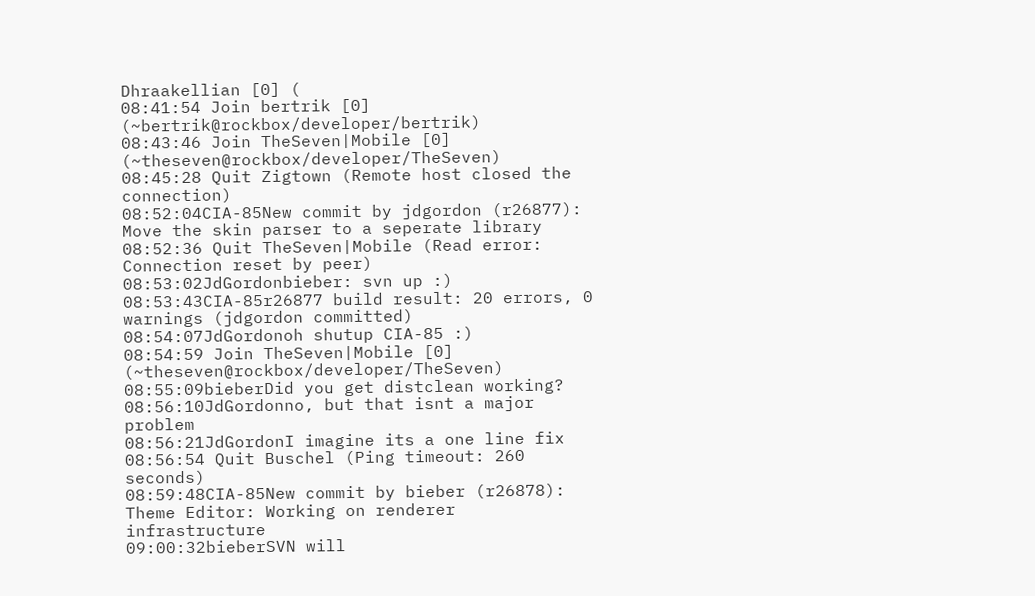Dhraakellian [0] (
08:41:54 Join bertrik [0] (~bertrik@rockbox/developer/bertrik)
08:43:46 Join TheSeven|Mobile [0] (~theseven@rockbox/developer/TheSeven)
08:45:28 Quit Zigtown (Remote host closed the connection)
08:52:04CIA-85New commit by jdgordon (r26877): Move the skin parser to a seperate library
08:52:36 Quit TheSeven|Mobile (Read error: Connection reset by peer)
08:53:02JdGordonbieber: svn up :)
08:53:43CIA-85r26877 build result: 20 errors, 0 warnings (jdgordon committed)
08:54:07JdGordonoh shutup CIA-85 :)
08:54:59 Join TheSeven|Mobile [0] (~theseven@rockbox/developer/TheSeven)
08:55:09bieberDid you get distclean working?
08:56:10JdGordonno, but that isnt a major problem
08:56:21JdGordonI imagine its a one line fix
08:56:54 Quit Buschel (Ping timeout: 260 seconds)
08:59:48CIA-85New commit by bieber (r26878): Theme Editor: Working on renderer infrastructure
09:00:32bieberSVN will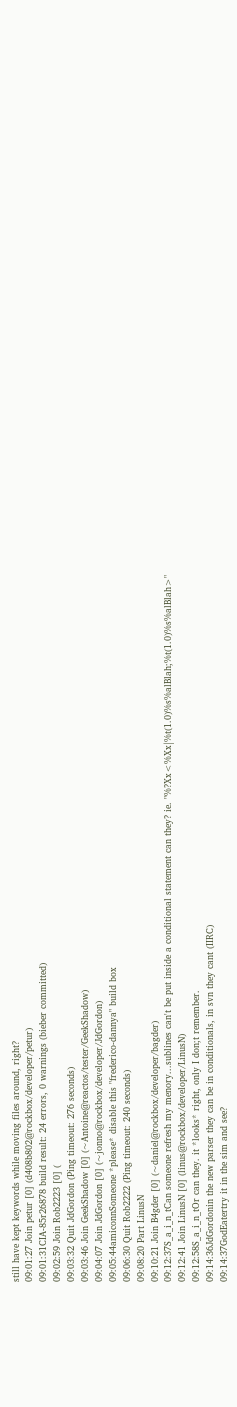still have kept keywords while moving files around, right?
09:01:27 Join petur [0] (d408b802@rockbox/developer/petur)
09:01:31CIA-85r26878 build result: 24 errors, 0 warnings (bieber committed)
09:02:59 Join Rob2223 [0] (
09:03:32 Quit JdGordon (Ping timeout: 276 seconds)
09:03:46 Join GeekShadow [0] (~Antoine@reactos/tester/GeekShadow)
09:04:07 Join JdGordon [0] (~jonno@rockbox/developer/JdGordon)
09:05:44amiconnSomeone *please* disable this "frederico-dannya" build box
09:06:30 Quit Rob2222 (Ping timeout: 240 seconds)
09:08:20 Part LinusN
09:10:21 Join B4gder [0] (~daniel@rockbox/developer/bagder)
09:12:37S_a_i_n_tCan someone refresh my menory...sublines can't be put inside a conditional statement can they? ie. "%?Xx<%Xx|%t(1.0)%s%alBlah;%t(1.0)%s%alBlah>"
09:12:41 Join LinusN [0] (linus@rockbox/developer/LinusN)
09:12:58S_a_i_n_tOr can they. it *looks* right, only I don;t remember.
09:14:36JdGordonin the new parser they can be in conditionals, in svn they cant (IIRC)
09:14:37GodEatertry it in the sim and see?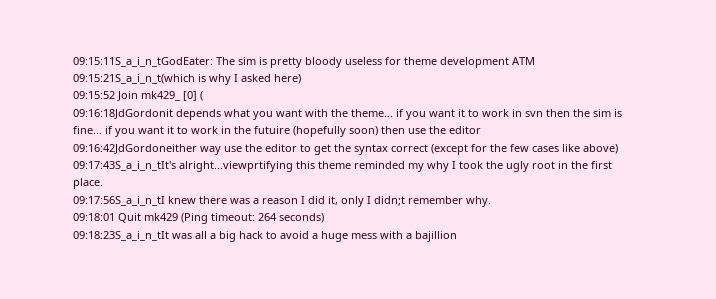09:15:11S_a_i_n_tGodEater: The sim is pretty bloody useless for theme development ATM
09:15:21S_a_i_n_t(which is why I asked here)
09:15:52 Join mk429_ [0] (
09:16:18JdGordonit depends what you want with the theme... if you want it to work in svn then the sim is fine... if you want it to work in the futuire (hopefully soon) then use the editor
09:16:42JdGordoneither way use the editor to get the syntax correct (except for the few cases like above)
09:17:43S_a_i_n_tIt's alright...viewprtifying this theme reminded my why I took the ugly root in the first place.
09:17:56S_a_i_n_tI knew there was a reason I did it, only I didn;t remember why.
09:18:01 Quit mk429 (Ping timeout: 264 seconds)
09:18:23S_a_i_n_tIt was all a big hack to avoid a huge mess with a bajillion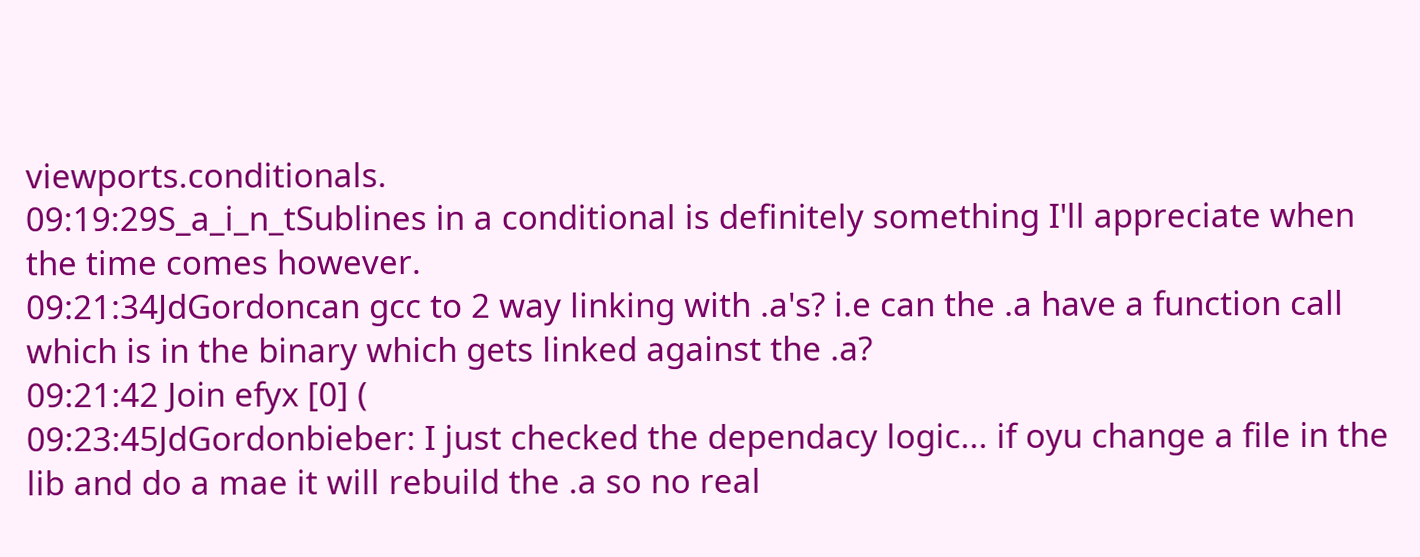viewports.conditionals.
09:19:29S_a_i_n_tSublines in a conditional is definitely something I'll appreciate when the time comes however.
09:21:34JdGordoncan gcc to 2 way linking with .a's? i.e can the .a have a function call which is in the binary which gets linked against the .a?
09:21:42 Join efyx [0] (
09:23:45JdGordonbieber: I just checked the dependacy logic... if oyu change a file in the lib and do a mae it will rebuild the .a so no real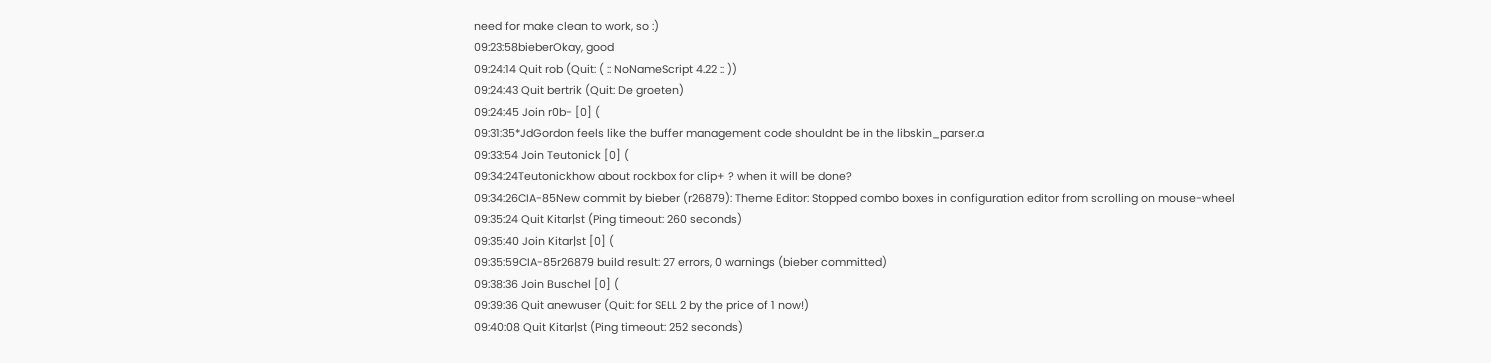need for make clean to work, so :)
09:23:58bieberOkay, good
09:24:14 Quit rob (Quit: ( :: NoNameScript 4.22 :: ))
09:24:43 Quit bertrik (Quit: De groeten)
09:24:45 Join r0b- [0] (
09:31:35*JdGordon feels like the buffer management code shouldnt be in the libskin_parser.a
09:33:54 Join Teutonick [0] (
09:34:24Teutonickhow about rockbox for clip+ ? when it will be done?
09:34:26CIA-85New commit by bieber (r26879): Theme Editor: Stopped combo boxes in configuration editor from scrolling on mouse-wheel
09:35:24 Quit Kitar|st (Ping timeout: 260 seconds)
09:35:40 Join Kitar|st [0] (
09:35:59CIA-85r26879 build result: 27 errors, 0 warnings (bieber committed)
09:38:36 Join Buschel [0] (
09:39:36 Quit anewuser (Quit: for SELL 2 by the price of 1 now!)
09:40:08 Quit Kitar|st (Ping timeout: 252 seconds)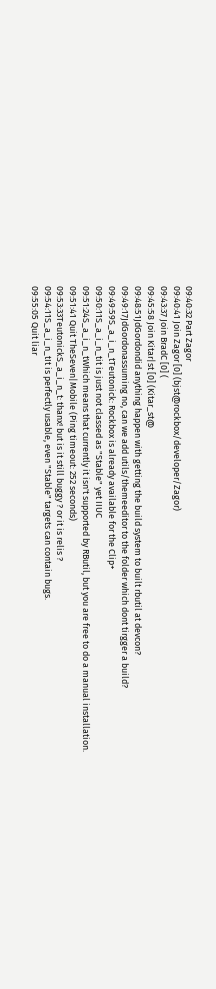09:40:32 Part Zagor
09:40:41 Join Zagor [0] (bjst@rockbox/developer/Zagor)
09:43:37 Join BradC [0] (
09:45:58 Join Kitar|st [0] (Kitar_st@
09:48:51JdGordondid anything happen with getting the build system to built rbutil at devcon?
09:49:17JdGordonassuming no, can we add utils/themeeditor to the folder which dont tirgger a build?
09:49:59S_a_i_n_tTeutonick: Rockbox is already available for the Clip+
09:50:11S_a_i_n_tit is just not classed as "Stable" yet IIUC
09:51:24S_a_i_n_tWhich means that currently it isn't supported by RButil, but you are free to do a manual installation.
09:51:41 Quit TheSeven|Mobile (Ping timeout: 252 seconds)
09:53:33TeutonickS_a_i_n_t: thanx! but is it still buggy ? or it is relis ?
09:54:11S_a_i_n_tIt is perfectly usable, even "Stable" targets can contain bugs.
09:55:05 Quit liar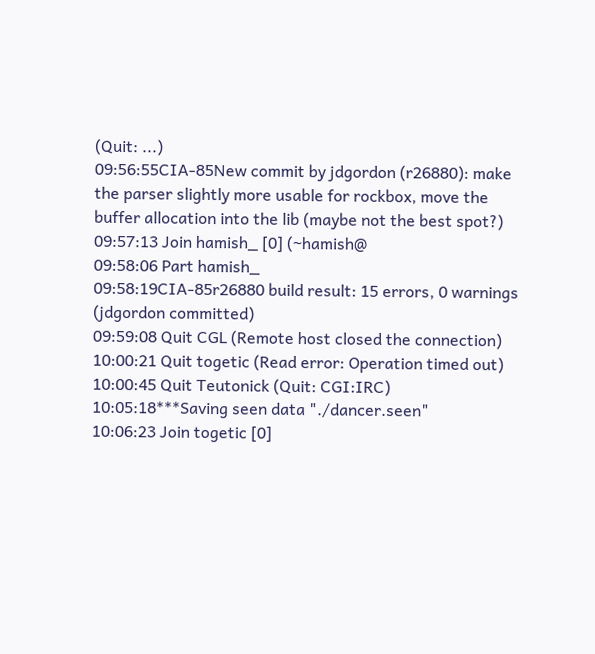(Quit: ...)
09:56:55CIA-85New commit by jdgordon (r26880): make the parser slightly more usable for rockbox, move the buffer allocation into the lib (maybe not the best spot?)
09:57:13 Join hamish_ [0] (~hamish@
09:58:06 Part hamish_
09:58:19CIA-85r26880 build result: 15 errors, 0 warnings (jdgordon committed)
09:59:08 Quit CGL (Remote host closed the connection)
10:00:21 Quit togetic (Read error: Operation timed out)
10:00:45 Quit Teutonick (Quit: CGI:IRC)
10:05:18***Saving seen data "./dancer.seen"
10:06:23 Join togetic [0]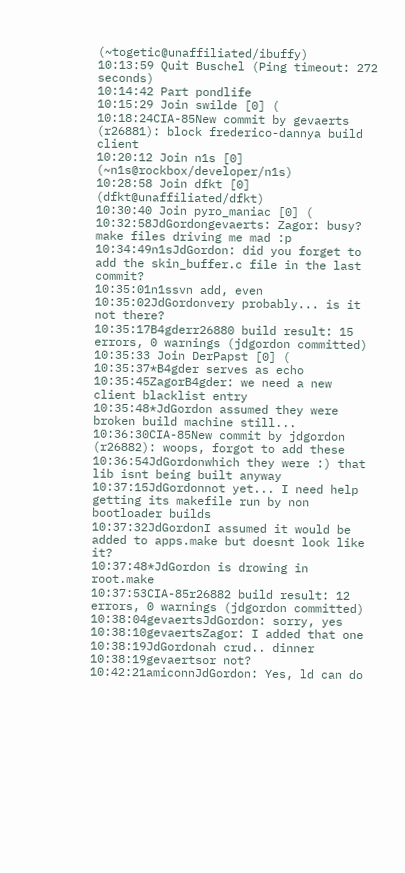(~togetic@unaffiliated/ibuffy)
10:13:59 Quit Buschel (Ping timeout: 272 seconds)
10:14:42 Part pondlife
10:15:29 Join swilde [0] (
10:18:24CIA-85New commit by gevaerts (r26881): block frederico-dannya build client
10:20:12 Join n1s [0] (~n1s@rockbox/developer/n1s)
10:28:58 Join dfkt [0] (dfkt@unaffiliated/dfkt)
10:30:40 Join pyro_maniac [0] (
10:32:58JdGordongevaerts: Zagor: busy? make files driving me mad :p
10:34:49n1sJdGordon: did you forget to add the skin_buffer.c file in the last commit?
10:35:01n1ssvn add, even
10:35:02JdGordonvery probably... is it not there?
10:35:17B4gderr26880 build result: 15 errors, 0 warnings (jdgordon committed)
10:35:33 Join DerPapst [0] (
10:35:37*B4gder serves as echo
10:35:45ZagorB4gder: we need a new client blacklist entry
10:35:48*JdGordon assumed they were broken build machine still...
10:36:30CIA-85New commit by jdgordon (r26882): woops, forgot to add these
10:36:54JdGordonwhich they were :) that lib isnt being built anyway
10:37:15JdGordonnot yet... I need help getting its makefile run by non bootloader builds
10:37:32JdGordonI assumed it would be added to apps.make but doesnt look like it?
10:37:48*JdGordon is drowing in root.make
10:37:53CIA-85r26882 build result: 12 errors, 0 warnings (jdgordon committed)
10:38:04gevaertsJdGordon: sorry, yes
10:38:10gevaertsZagor: I added that one
10:38:19JdGordonah crud.. dinner
10:38:19gevaertsor not?
10:42:21amiconnJdGordon: Yes, ld can do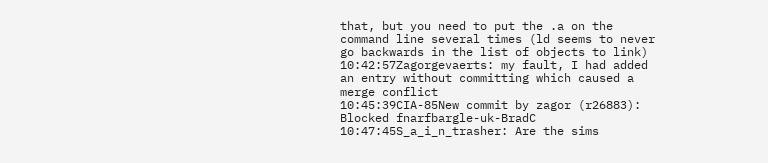that, but you need to put the .a on the command line several times (ld seems to never go backwards in the list of objects to link)
10:42:57Zagorgevaerts: my fault, I had added an entry without committing which caused a merge conflict
10:45:39CIA-85New commit by zagor (r26883): Blocked fnarfbargle-uk-BradC
10:47:45S_a_i_n_trasher: Are the sims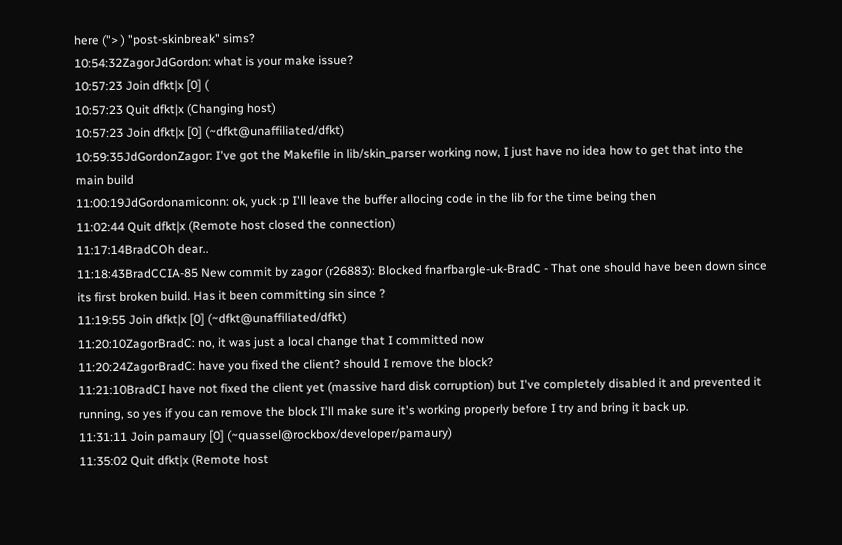here ("> ) "post-skinbreak" sims?
10:54:32ZagorJdGordon: what is your make issue?
10:57:23 Join dfkt|x [0] (
10:57:23 Quit dfkt|x (Changing host)
10:57:23 Join dfkt|x [0] (~dfkt@unaffiliated/dfkt)
10:59:35JdGordonZagor: I've got the Makefile in lib/skin_parser working now, I just have no idea how to get that into the main build
11:00:19JdGordonamiconn: ok, yuck :p I'll leave the buffer allocing code in the lib for the time being then
11:02:44 Quit dfkt|x (Remote host closed the connection)
11:17:14BradCOh dear..
11:18:43BradCCIA-85 New commit by zagor (r26883): Blocked fnarfbargle-uk-BradC - That one should have been down since its first broken build. Has it been committing sin since ?
11:19:55 Join dfkt|x [0] (~dfkt@unaffiliated/dfkt)
11:20:10ZagorBradC: no, it was just a local change that I committed now
11:20:24ZagorBradC: have you fixed the client? should I remove the block?
11:21:10BradCI have not fixed the client yet (massive hard disk corruption) but I've completely disabled it and prevented it running, so yes if you can remove the block I'll make sure it's working properly before I try and bring it back up.
11:31:11 Join pamaury [0] (~quassel@rockbox/developer/pamaury)
11:35:02 Quit dfkt|x (Remote host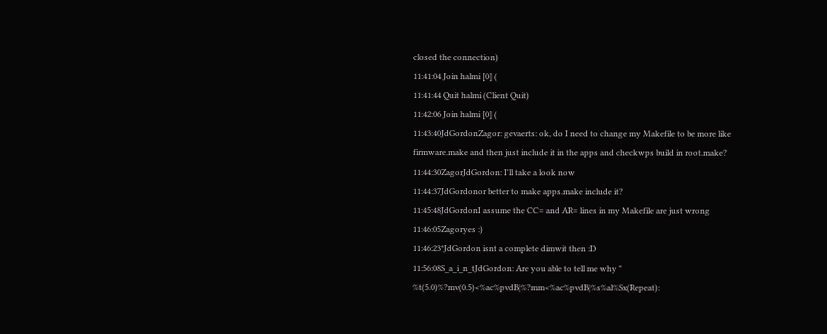closed the connection)
11:41:04 Join halmi [0] (
11:41:44 Quit halmi (Client Quit)
11:42:06 Join halmi [0] (
11:43:40JdGordonZagor: gevaerts: ok, do I need to change my Makefile to be more like firmware.make and then just include it in the apps and checkwps build in root.make?
11:44:30ZagorJdGordon: I'll take a look now
11:44:37JdGordonor better to make apps.make include it?
11:45:48JdGordonI assume the CC= and AR= lines in my Makefile are just wrong
11:46:05Zagoryes :)
11:46:23*JdGordon isnt a complete dimwit then :D
11:56:08S_a_i_n_tJdGordon: Are you able to tell me why " %t(5.0)%?mv(0.5)<%ac%pvdB|%?mm<%ac%pvdB|%s%al%Sx(Repeat):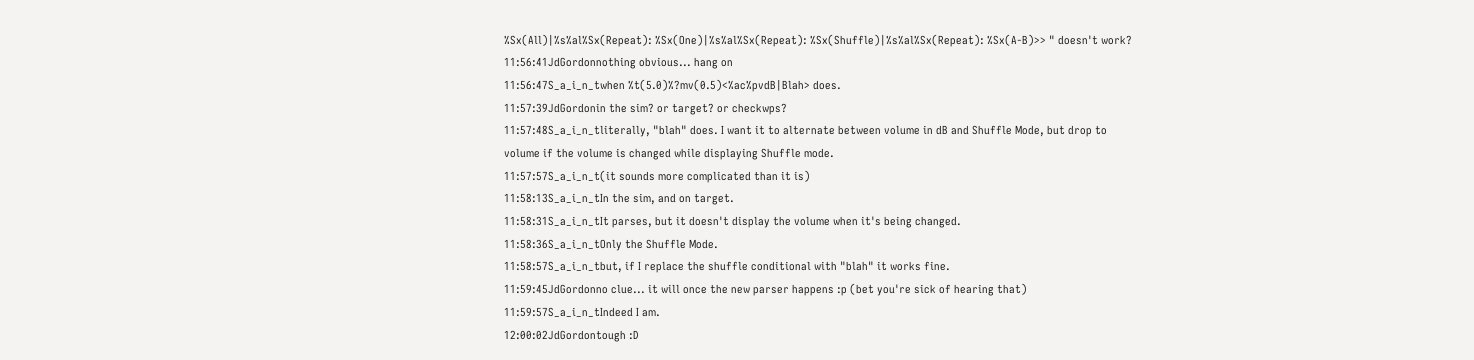%Sx(All)|%s%al%Sx(Repeat): %Sx(One)|%s%al%Sx(Repeat): %Sx(Shuffle)|%s%al%Sx(Repeat): %Sx(A-B)>> " doesn't work?
11:56:41JdGordonnothing obvious... hang on
11:56:47S_a_i_n_twhen %t(5.0)%?mv(0.5)<%ac%pvdB|Blah> does.
11:57:39JdGordonin the sim? or target? or checkwps?
11:57:48S_a_i_n_tliterally, "blah" does. I want it to alternate between volume in dB and Shuffle Mode, but drop to volume if the volume is changed while displaying Shuffle mode.
11:57:57S_a_i_n_t(it sounds more complicated than it is)
11:58:13S_a_i_n_tIn the sim, and on target.
11:58:31S_a_i_n_tIt parses, but it doesn't display the volume when it's being changed.
11:58:36S_a_i_n_tOnly the Shuffle Mode.
11:58:57S_a_i_n_tbut, if I replace the shuffle conditional with "blah" it works fine.
11:59:45JdGordonno clue... it will once the new parser happens :p (bet you're sick of hearing that)
11:59:57S_a_i_n_tIndeed I am.
12:00:02JdGordontough :D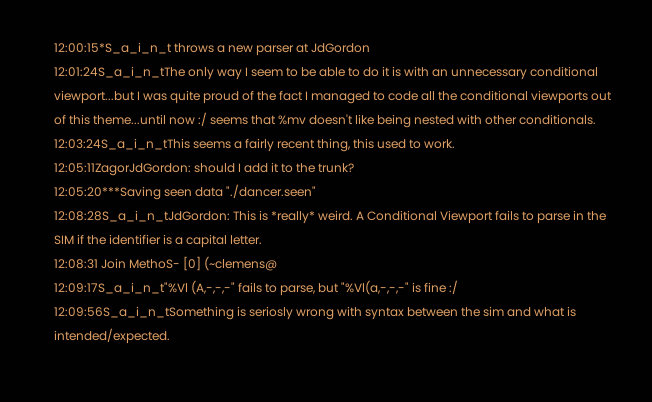12:00:15*S_a_i_n_t throws a new parser at JdGordon
12:01:24S_a_i_n_tThe only way I seem to be able to do it is with an unnecessary conditional viewport...but I was quite proud of the fact I managed to code all the conditional viewports out of this theme...until now :/ seems that %mv doesn't like being nested with other conditionals.
12:03:24S_a_i_n_tThis seems a fairly recent thing, this used to work.
12:05:11ZagorJdGordon: should I add it to the trunk?
12:05:20***Saving seen data "./dancer.seen"
12:08:28S_a_i_n_tJdGordon: This is *really* weird. A Conditional Viewport fails to parse in the SIM if the identifier is a capital letter.
12:08:31 Join MethoS- [0] (~clemens@
12:09:17S_a_i_n_t"%Vl (A,-,-,-" fails to parse, but "%Vl(a,-,-,-" is fine :/
12:09:56S_a_i_n_tSomething is seriosly wrong with syntax between the sim and what is intended/expected.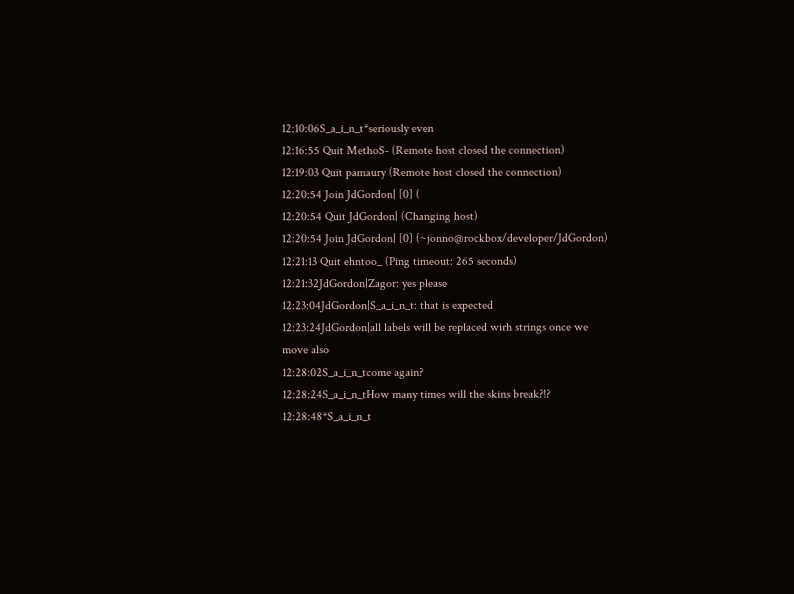12:10:06S_a_i_n_t*seriously even
12:16:55 Quit MethoS- (Remote host closed the connection)
12:19:03 Quit pamaury (Remote host closed the connection)
12:20:54 Join JdGordon| [0] (
12:20:54 Quit JdGordon| (Changing host)
12:20:54 Join JdGordon| [0] (~jonno@rockbox/developer/JdGordon)
12:21:13 Quit ehntoo_ (Ping timeout: 265 seconds)
12:21:32JdGordon|Zagor: yes please
12:23:04JdGordon|S_a_i_n_t: that is expected
12:23:24JdGordon|all labels will be replaced wirh strings once we move also
12:28:02S_a_i_n_tcome again?
12:28:24S_a_i_n_tHow many times will the skins break?!?
12:28:48*S_a_i_n_t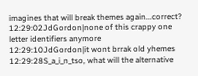imagines that will break themes again...correct?
12:29:02JdGordon|none of this crappy one letter identifiers anymore
12:29:10JdGordon|it wont brrak old yhemes
12:29:28S_a_i_n_tso, what will the alternative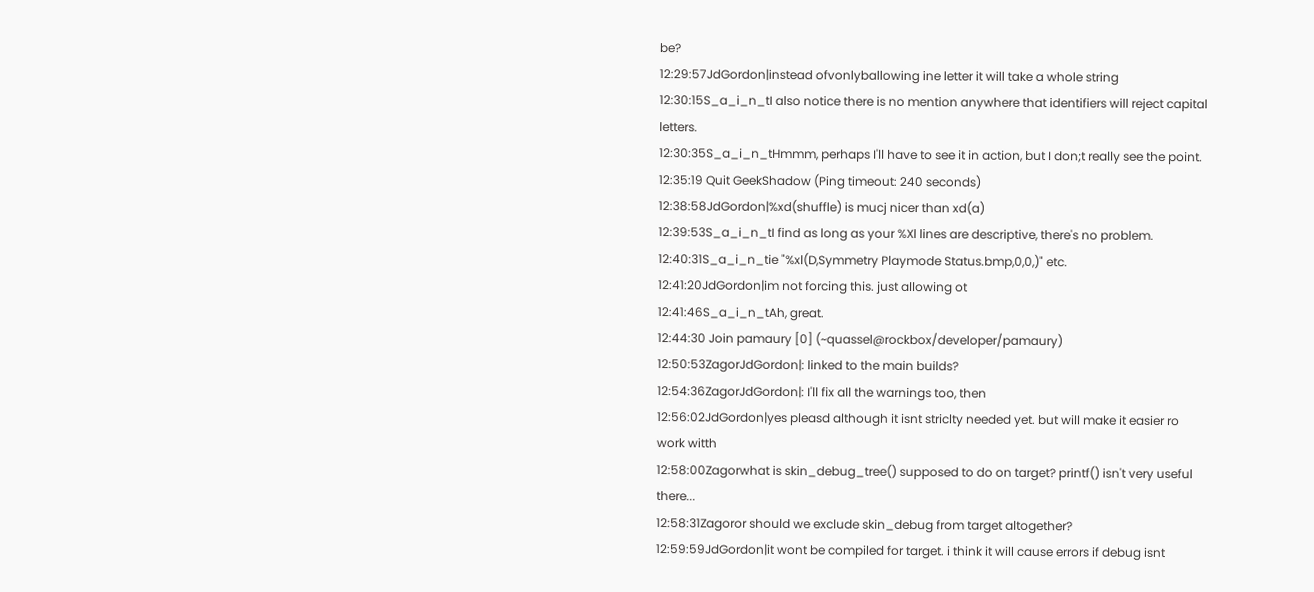be?
12:29:57JdGordon|instead ofvonlyballowing ine letter it will take a whole string
12:30:15S_a_i_n_tI also notice there is no mention anywhere that identifiers will reject capital letters.
12:30:35S_a_i_n_tHmmm, perhaps I'll have to see it in action, but I don;t really see the point.
12:35:19 Quit GeekShadow (Ping timeout: 240 seconds)
12:38:58JdGordon|%xd(shuffle) is mucj nicer than xd(a)
12:39:53S_a_i_n_tI find as long as your %Xl lines are descriptive, there's no problem.
12:40:31S_a_i_n_tie "%xl(D,Symmetry Playmode Status.bmp,0,0,)" etc.
12:41:20JdGordon|im not forcing this. just allowing ot
12:41:46S_a_i_n_tAh, great.
12:44:30 Join pamaury [0] (~quassel@rockbox/developer/pamaury)
12:50:53ZagorJdGordon|: linked to the main builds?
12:54:36ZagorJdGordon|: I'll fix all the warnings too, then
12:56:02JdGordon|yes pleasd although it isnt striclty needed yet. but will make it easier ro work witth
12:58:00Zagorwhat is skin_debug_tree() supposed to do on target? printf() isn't very useful there...
12:58:31Zagoror should we exclude skin_debug from target altogether?
12:59:59JdGordon|it wont be compiled for target. i think it will cause errors if debug isnt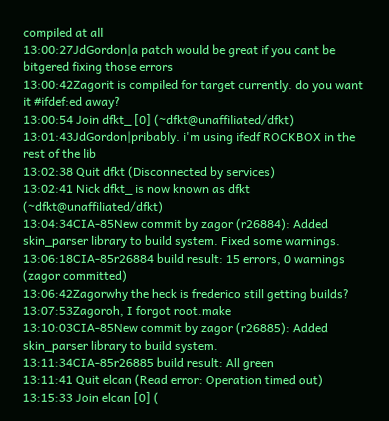compiled at all
13:00:27JdGordon|a patch would be great if you cant be bitgered fixing those errors
13:00:42Zagorit is compiled for target currently. do you want it #ifdef:ed away?
13:00:54 Join dfkt_ [0] (~dfkt@unaffiliated/dfkt)
13:01:43JdGordon|pribably. i'm using ifedf ROCKBOX in the rest of the lib
13:02:38 Quit dfkt (Disconnected by services)
13:02:41 Nick dfkt_ is now known as dfkt (~dfkt@unaffiliated/dfkt)
13:04:34CIA-85New commit by zagor (r26884): Added skin_parser library to build system. Fixed some warnings.
13:06:18CIA-85r26884 build result: 15 errors, 0 warnings (zagor committed)
13:06:42Zagorwhy the heck is frederico still getting builds?
13:07:53Zagoroh, I forgot root.make
13:10:03CIA-85New commit by zagor (r26885): Added skin_parser library to build system.
13:11:34CIA-85r26885 build result: All green
13:11:41 Quit elcan (Read error: Operation timed out)
13:15:33 Join elcan [0] (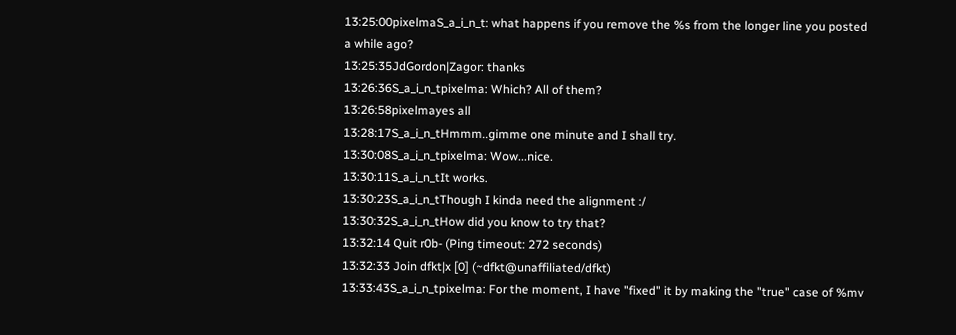13:25:00pixelmaS_a_i_n_t: what happens if you remove the %s from the longer line you posted a while ago?
13:25:35JdGordon|Zagor: thanks
13:26:36S_a_i_n_tpixelma: Which? All of them?
13:26:58pixelmayes all
13:28:17S_a_i_n_tHmmm..gimme one minute and I shall try.
13:30:08S_a_i_n_tpixelma: Wow...nice.
13:30:11S_a_i_n_tIt works.
13:30:23S_a_i_n_tThough I kinda need the alignment :/
13:30:32S_a_i_n_tHow did you know to try that?
13:32:14 Quit r0b- (Ping timeout: 272 seconds)
13:32:33 Join dfkt|x [0] (~dfkt@unaffiliated/dfkt)
13:33:43S_a_i_n_tpixelma: For the moment, I have "fixed" it by making the "true" case of %mv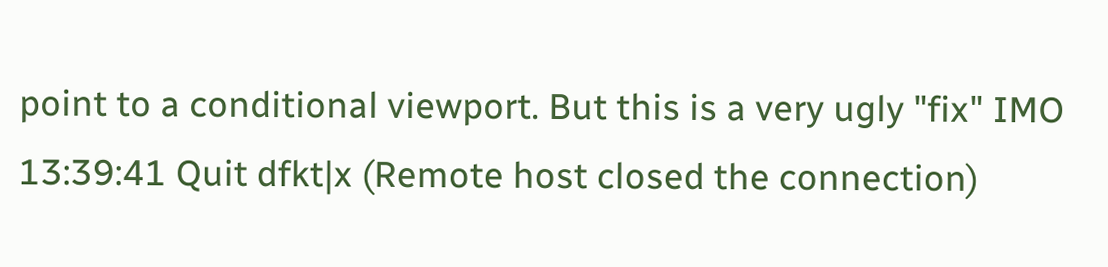point to a conditional viewport. But this is a very ugly "fix" IMO
13:39:41 Quit dfkt|x (Remote host closed the connection)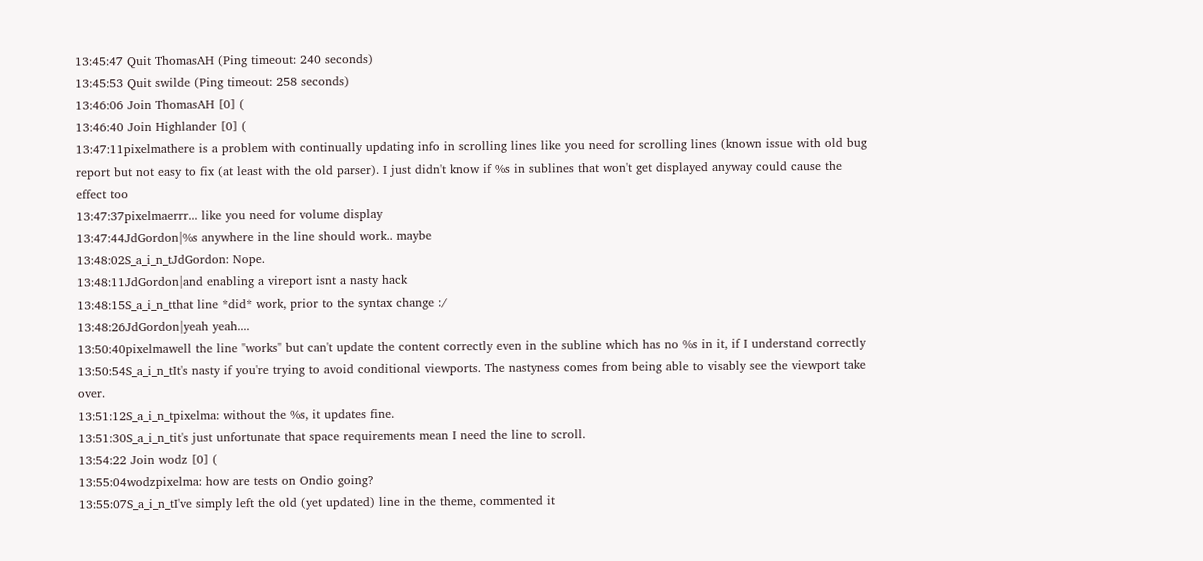13:45:47 Quit ThomasAH (Ping timeout: 240 seconds)
13:45:53 Quit swilde (Ping timeout: 258 seconds)
13:46:06 Join ThomasAH [0] (
13:46:40 Join Highlander [0] (
13:47:11pixelmathere is a problem with continually updating info in scrolling lines like you need for scrolling lines (known issue with old bug report but not easy to fix (at least with the old parser). I just didn't know if %s in sublines that won't get displayed anyway could cause the effect too
13:47:37pixelmaerrr... like you need for volume display
13:47:44JdGordon|%s anywhere in the line should work.. maybe
13:48:02S_a_i_n_tJdGordon: Nope.
13:48:11JdGordon|and enabling a vireport isnt a nasty hack
13:48:15S_a_i_n_tthat line *did* work, prior to the syntax change :/
13:48:26JdGordon|yeah yeah....
13:50:40pixelmawell the line "works" but can't update the content correctly even in the subline which has no %s in it, if I understand correctly
13:50:54S_a_i_n_tIt's nasty if you're trying to avoid conditional viewports. The nastyness comes from being able to visably see the viewport take over.
13:51:12S_a_i_n_tpixelma: without the %s, it updates fine.
13:51:30S_a_i_n_tit's just unfortunate that space requirements mean I need the line to scroll.
13:54:22 Join wodz [0] (
13:55:04wodzpixelma: how are tests on Ondio going?
13:55:07S_a_i_n_tI've simply left the old (yet updated) line in the theme, commented it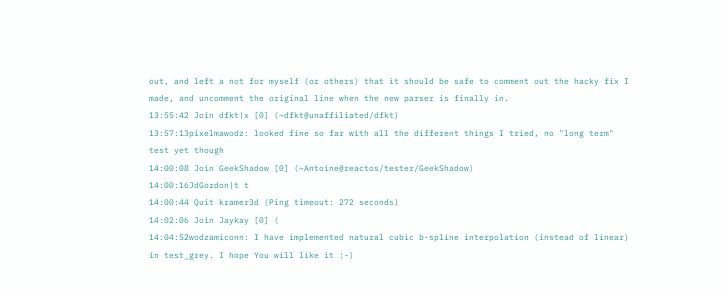out, and left a not for myself (or others) that it should be safe to comment out the hacky fix I made, and uncomment the original line when the new parser is finally in.
13:55:42 Join dfkt|x [0] (~dfkt@unaffiliated/dfkt)
13:57:13pixelmawodz: looked fine so far with all the different things I tried, no "long term" test yet though
14:00:08 Join GeekShadow [0] (~Antoine@reactos/tester/GeekShadow)
14:00:16JdGordon|t t
14:00:44 Quit kramer3d (Ping timeout: 272 seconds)
14:02:06 Join Jaykay [0] (
14:04:52wodzamiconn: I have implemented natural cubic b-spline interpolation (instead of linear) in test_grey. I hope You will like it :-)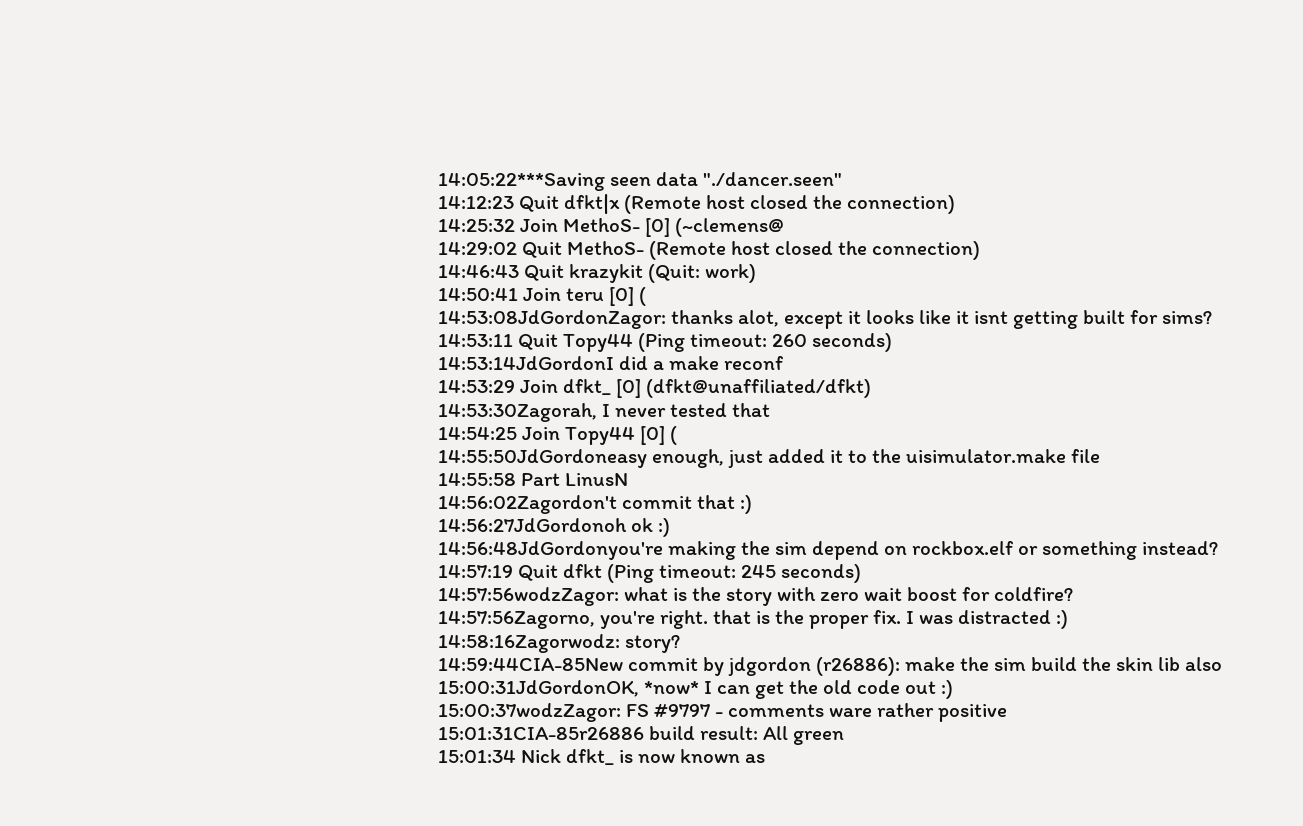14:05:22***Saving seen data "./dancer.seen"
14:12:23 Quit dfkt|x (Remote host closed the connection)
14:25:32 Join MethoS- [0] (~clemens@
14:29:02 Quit MethoS- (Remote host closed the connection)
14:46:43 Quit krazykit (Quit: work)
14:50:41 Join teru [0] (
14:53:08JdGordonZagor: thanks alot, except it looks like it isnt getting built for sims?
14:53:11 Quit Topy44 (Ping timeout: 260 seconds)
14:53:14JdGordonI did a make reconf
14:53:29 Join dfkt_ [0] (dfkt@unaffiliated/dfkt)
14:53:30Zagorah, I never tested that
14:54:25 Join Topy44 [0] (
14:55:50JdGordoneasy enough, just added it to the uisimulator.make file
14:55:58 Part LinusN
14:56:02Zagordon't commit that :)
14:56:27JdGordonoh ok :)
14:56:48JdGordonyou're making the sim depend on rockbox.elf or something instead?
14:57:19 Quit dfkt (Ping timeout: 245 seconds)
14:57:56wodzZagor: what is the story with zero wait boost for coldfire?
14:57:56Zagorno, you're right. that is the proper fix. I was distracted :)
14:58:16Zagorwodz: story?
14:59:44CIA-85New commit by jdgordon (r26886): make the sim build the skin lib also
15:00:31JdGordonOK, *now* I can get the old code out :)
15:00:37wodzZagor: FS #9797 - comments ware rather positive
15:01:31CIA-85r26886 build result: All green
15:01:34 Nick dfkt_ is now known as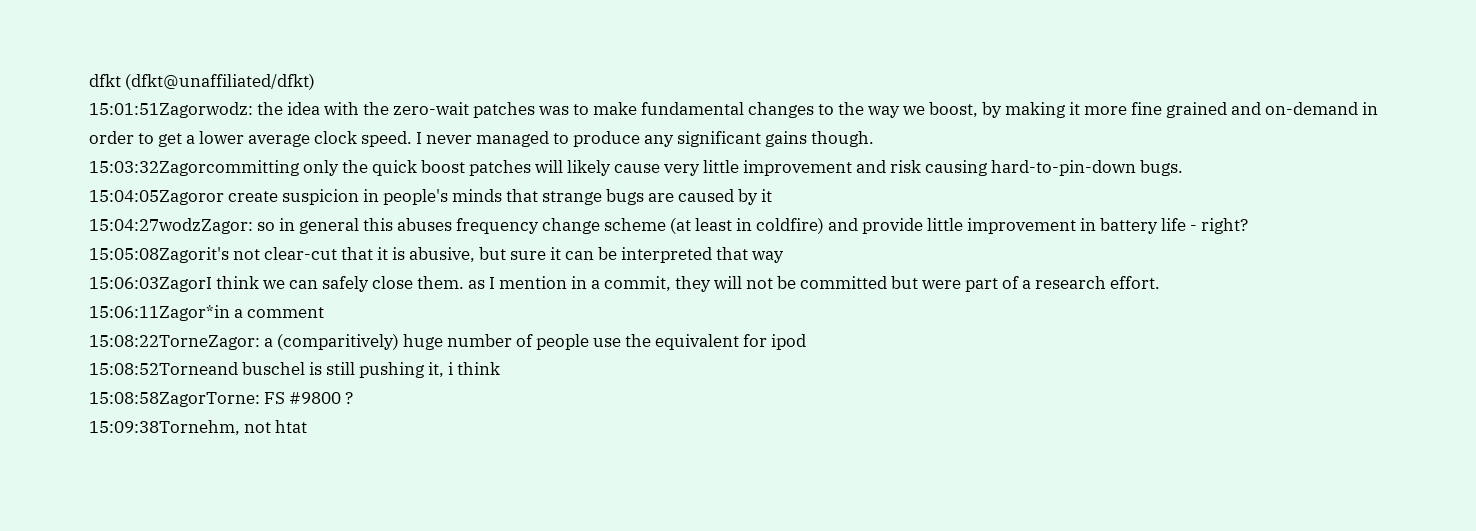dfkt (dfkt@unaffiliated/dfkt)
15:01:51Zagorwodz: the idea with the zero-wait patches was to make fundamental changes to the way we boost, by making it more fine grained and on-demand in order to get a lower average clock speed. I never managed to produce any significant gains though.
15:03:32Zagorcommitting only the quick boost patches will likely cause very little improvement and risk causing hard-to-pin-down bugs.
15:04:05Zagoror create suspicion in people's minds that strange bugs are caused by it
15:04:27wodzZagor: so in general this abuses frequency change scheme (at least in coldfire) and provide little improvement in battery life - right?
15:05:08Zagorit's not clear-cut that it is abusive, but sure it can be interpreted that way
15:06:03ZagorI think we can safely close them. as I mention in a commit, they will not be committed but were part of a research effort.
15:06:11Zagor*in a comment
15:08:22TorneZagor: a (comparitively) huge number of people use the equivalent for ipod
15:08:52Torneand buschel is still pushing it, i think
15:08:58ZagorTorne: FS #9800 ?
15:09:38Tornehm, not htat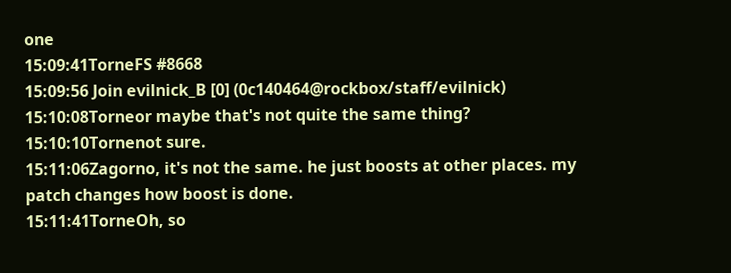one
15:09:41TorneFS #8668
15:09:56 Join evilnick_B [0] (0c140464@rockbox/staff/evilnick)
15:10:08Torneor maybe that's not quite the same thing?
15:10:10Tornenot sure.
15:11:06Zagorno, it's not the same. he just boosts at other places. my patch changes how boost is done.
15:11:41TorneOh, so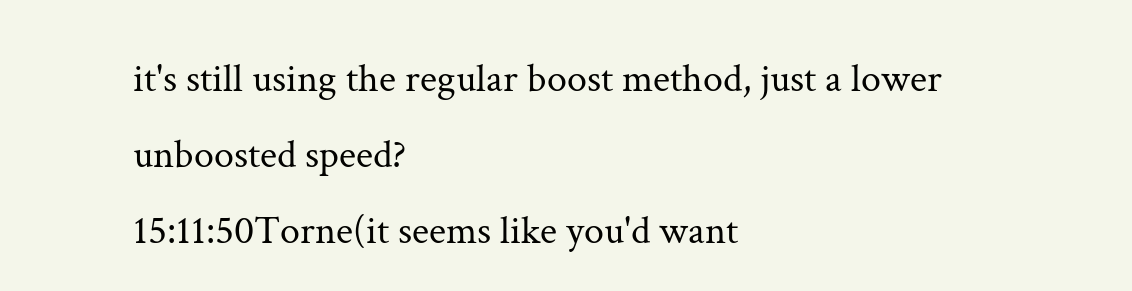it's still using the regular boost method, just a lower unboosted speed?
15:11:50Torne(it seems like you'd want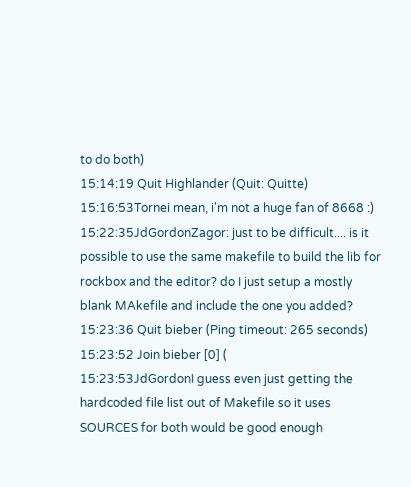to do both)
15:14:19 Quit Highlander (Quit: Quitte)
15:16:53Tornei mean, i'm not a huge fan of 8668 :)
15:22:35JdGordonZagor: just to be difficult.... is it possible to use the same makefile to build the lib for rockbox and the editor? do I just setup a mostly blank MAkefile and include the one you added?
15:23:36 Quit bieber (Ping timeout: 265 seconds)
15:23:52 Join bieber [0] (
15:23:53JdGordonI guess even just getting the hardcoded file list out of Makefile so it uses SOURCES for both would be good enough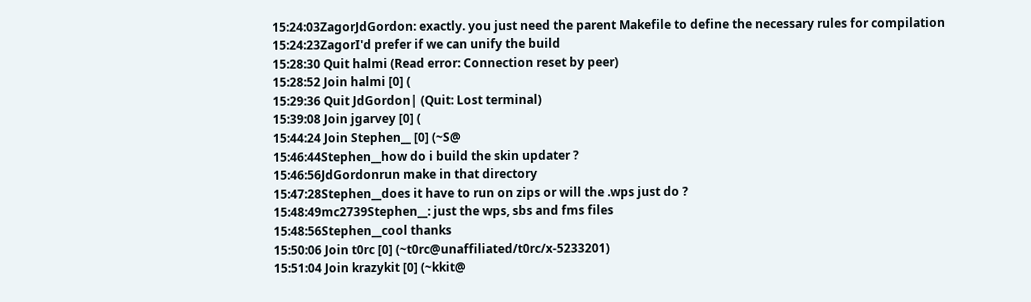15:24:03ZagorJdGordon: exactly. you just need the parent Makefile to define the necessary rules for compilation
15:24:23ZagorI'd prefer if we can unify the build
15:28:30 Quit halmi (Read error: Connection reset by peer)
15:28:52 Join halmi [0] (
15:29:36 Quit JdGordon| (Quit: Lost terminal)
15:39:08 Join jgarvey [0] (
15:44:24 Join Stephen__ [0] (~S@
15:46:44Stephen__how do i build the skin updater ?
15:46:56JdGordonrun make in that directory
15:47:28Stephen__does it have to run on zips or will the .wps just do ?
15:48:49mc2739Stephen__: just the wps, sbs and fms files
15:48:56Stephen__cool thanks
15:50:06 Join t0rc [0] (~t0rc@unaffiliated/t0rc/x-5233201)
15:51:04 Join krazykit [0] (~kkit@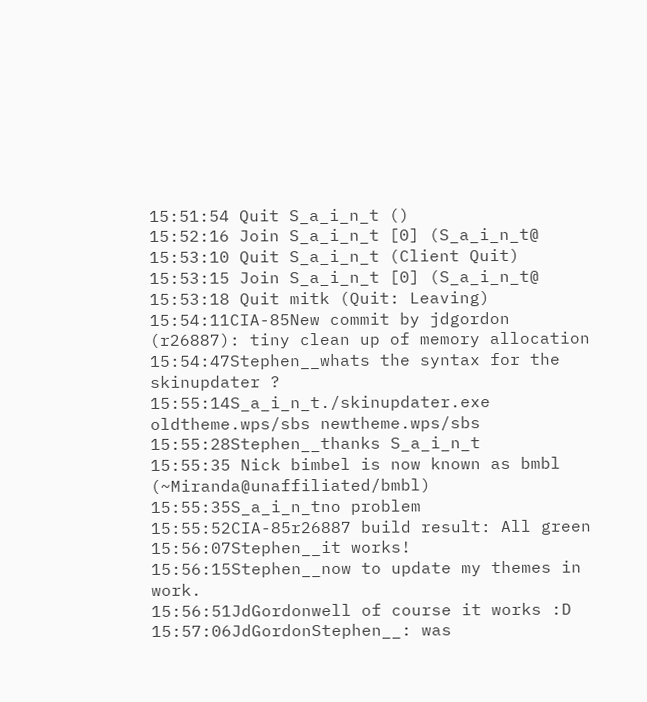15:51:54 Quit S_a_i_n_t ()
15:52:16 Join S_a_i_n_t [0] (S_a_i_n_t@
15:53:10 Quit S_a_i_n_t (Client Quit)
15:53:15 Join S_a_i_n_t [0] (S_a_i_n_t@
15:53:18 Quit mitk (Quit: Leaving)
15:54:11CIA-85New commit by jdgordon (r26887): tiny clean up of memory allocation
15:54:47Stephen__whats the syntax for the skinupdater ?
15:55:14S_a_i_n_t./skinupdater.exe oldtheme.wps/sbs newtheme.wps/sbs
15:55:28Stephen__thanks S_a_i_n_t
15:55:35 Nick bimbel is now known as bmbl (~Miranda@unaffiliated/bmbl)
15:55:35S_a_i_n_tno problem
15:55:52CIA-85r26887 build result: All green
15:56:07Stephen__it works!
15:56:15Stephen__now to update my themes in work.
15:56:51JdGordonwell of course it works :D
15:57:06JdGordonStephen__: was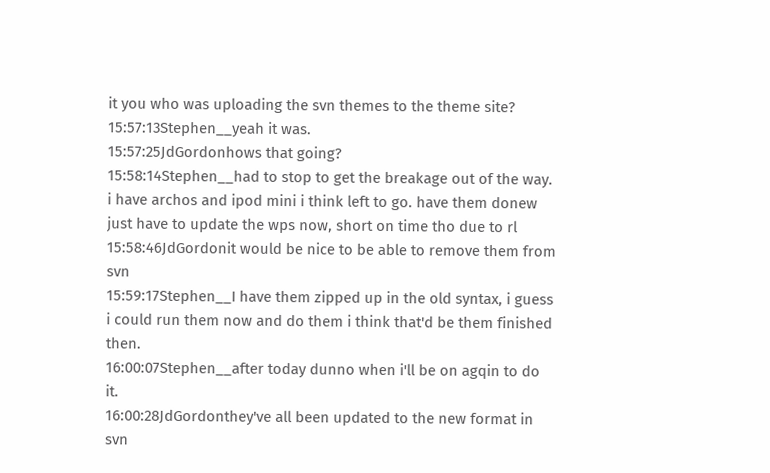it you who was uploading the svn themes to the theme site?
15:57:13Stephen__yeah it was.
15:57:25JdGordonhows that going?
15:58:14Stephen__had to stop to get the breakage out of the way. i have archos and ipod mini i think left to go. have them donew just have to update the wps now, short on time tho due to rl
15:58:46JdGordonit would be nice to be able to remove them from svn
15:59:17Stephen__I have them zipped up in the old syntax, i guess i could run them now and do them i think that'd be them finished then.
16:00:07Stephen__after today dunno when i'll be on agqin to do it.
16:00:28JdGordonthey've all been updated to the new format in svn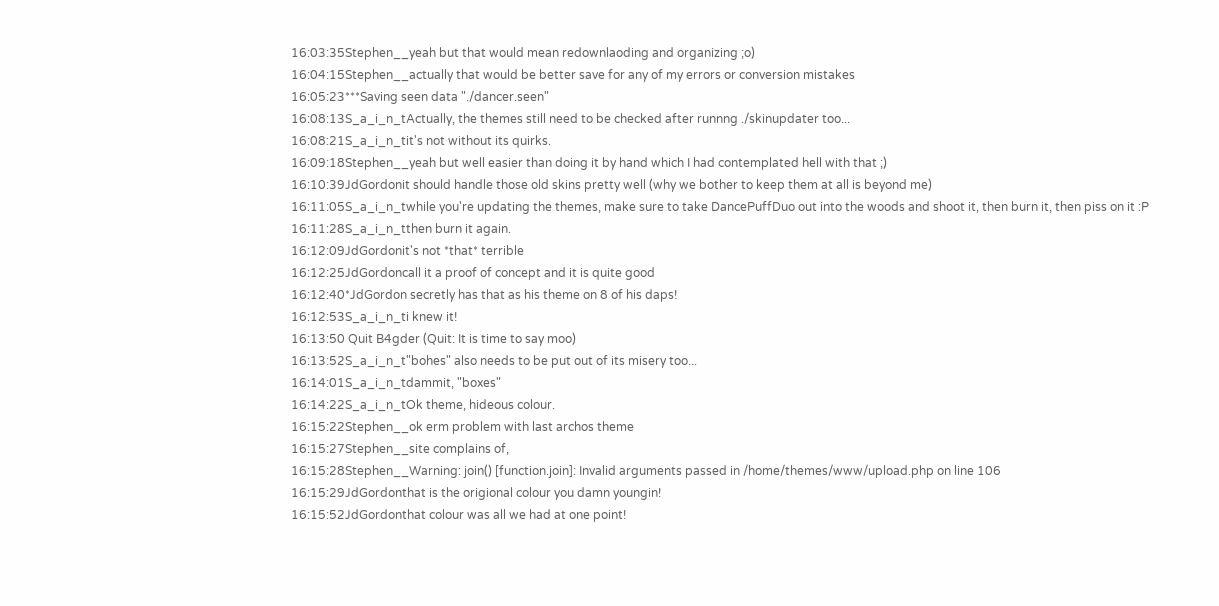16:03:35Stephen__yeah but that would mean redownlaoding and organizing ;o)
16:04:15Stephen__actually that would be better save for any of my errors or conversion mistakes
16:05:23***Saving seen data "./dancer.seen"
16:08:13S_a_i_n_tActually, the themes still need to be checked after runnng ./skinupdater too...
16:08:21S_a_i_n_tit's not without its quirks.
16:09:18Stephen__yeah but well easier than doing it by hand which I had contemplated hell with that ;)
16:10:39JdGordonit should handle those old skins pretty well (why we bother to keep them at all is beyond me)
16:11:05S_a_i_n_twhile you're updating the themes, make sure to take DancePuffDuo out into the woods and shoot it, then burn it, then piss on it :P
16:11:28S_a_i_n_tthen burn it again.
16:12:09JdGordonit's not *that* terrible
16:12:25JdGordoncall it a proof of concept and it is quite good
16:12:40*JdGordon secretly has that as his theme on 8 of his daps!
16:12:53S_a_i_n_ti knew it!
16:13:50 Quit B4gder (Quit: It is time to say moo)
16:13:52S_a_i_n_t"bohes" also needs to be put out of its misery too...
16:14:01S_a_i_n_tdammit, "boxes"
16:14:22S_a_i_n_tOk theme, hideous colour.
16:15:22Stephen__ok erm problem with last archos theme
16:15:27Stephen__site complains of,
16:15:28Stephen__Warning: join() [function.join]: Invalid arguments passed in /home/themes/www/upload.php on line 106
16:15:29JdGordonthat is the origional colour you damn youngin!
16:15:52JdGordonthat colour was all we had at one point!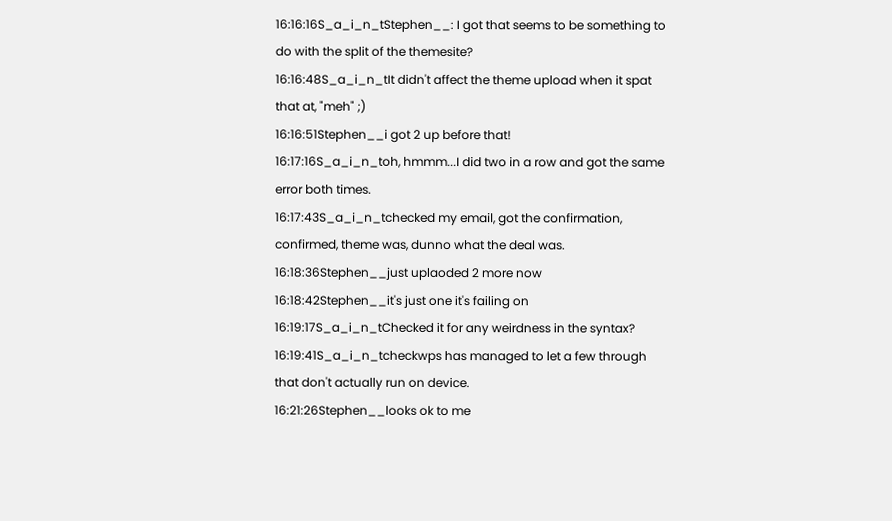16:16:16S_a_i_n_tStephen__: I got that seems to be something to do with the split of the themesite?
16:16:48S_a_i_n_tIt didn't affect the theme upload when it spat that at, "meh" ;)
16:16:51Stephen__i got 2 up before that!
16:17:16S_a_i_n_toh, hmmm...I did two in a row and got the same error both times.
16:17:43S_a_i_n_tchecked my email, got the confirmation, confirmed, theme was, dunno what the deal was.
16:18:36Stephen__just uplaoded 2 more now
16:18:42Stephen__it's just one it's failing on
16:19:17S_a_i_n_tChecked it for any weirdness in the syntax?
16:19:41S_a_i_n_tcheckwps has managed to let a few through that don't actually run on device.
16:21:26Stephen__looks ok to me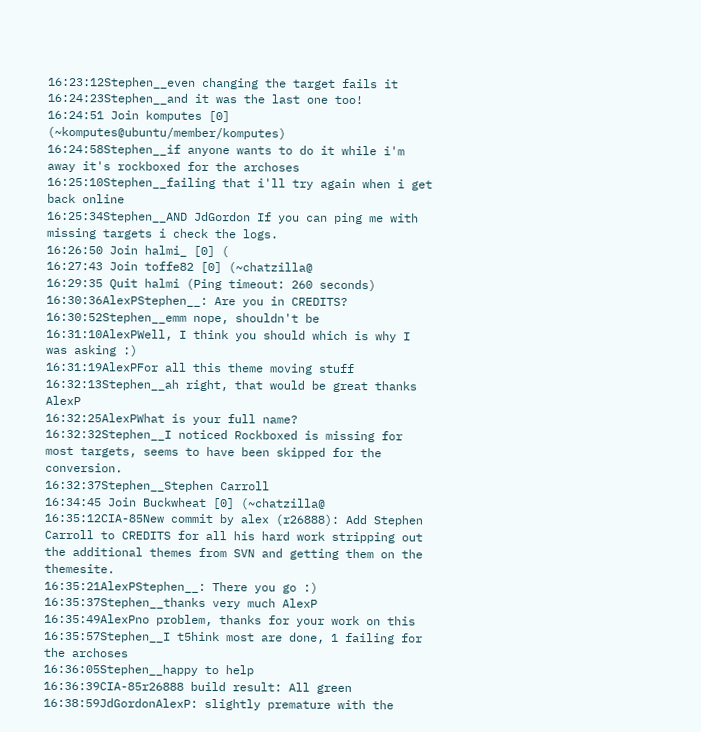16:23:12Stephen__even changing the target fails it
16:24:23Stephen__and it was the last one too!
16:24:51 Join komputes [0] (~komputes@ubuntu/member/komputes)
16:24:58Stephen__if anyone wants to do it while i'm away it's rockboxed for the archoses
16:25:10Stephen__failing that i'll try again when i get back online
16:25:34Stephen__AND JdGordon If you can ping me with missing targets i check the logs.
16:26:50 Join halmi_ [0] (
16:27:43 Join toffe82 [0] (~chatzilla@
16:29:35 Quit halmi (Ping timeout: 260 seconds)
16:30:36AlexPStephen__: Are you in CREDITS?
16:30:52Stephen__emm nope, shouldn't be
16:31:10AlexPWell, I think you should which is why I was asking :)
16:31:19AlexPFor all this theme moving stuff
16:32:13Stephen__ah right, that would be great thanks AlexP
16:32:25AlexPWhat is your full name?
16:32:32Stephen__I noticed Rockboxed is missing for most targets, seems to have been skipped for the conversion.
16:32:37Stephen__Stephen Carroll
16:34:45 Join Buckwheat [0] (~chatzilla@
16:35:12CIA-85New commit by alex (r26888): Add Stephen Carroll to CREDITS for all his hard work stripping out the additional themes from SVN and getting them on the themesite.
16:35:21AlexPStephen__: There you go :)
16:35:37Stephen__thanks very much AlexP
16:35:49AlexPno problem, thanks for your work on this
16:35:57Stephen__I t5hink most are done, 1 failing for the archoses
16:36:05Stephen__happy to help
16:36:39CIA-85r26888 build result: All green
16:38:59JdGordonAlexP: slightly premature with the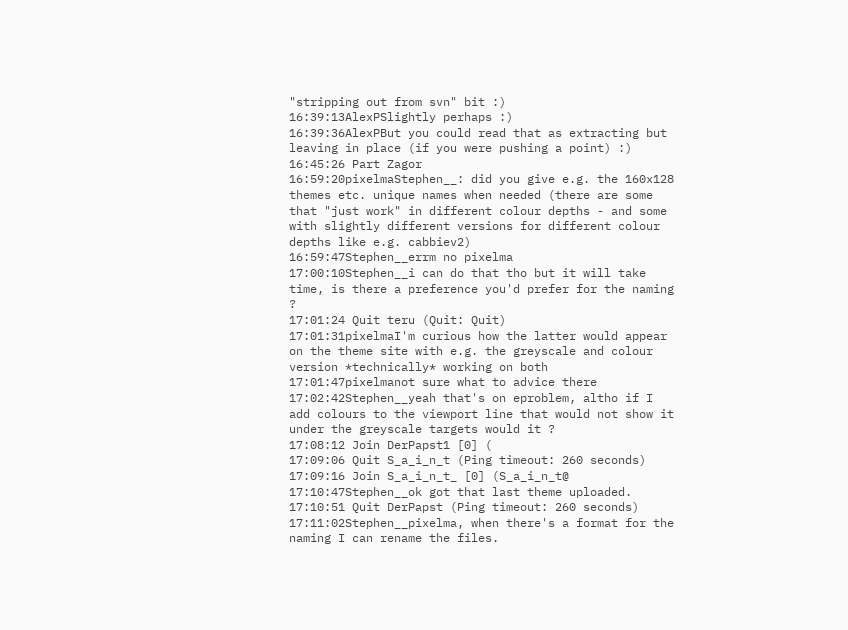"stripping out from svn" bit :)
16:39:13AlexPSlightly perhaps :)
16:39:36AlexPBut you could read that as extracting but leaving in place (if you were pushing a point) :)
16:45:26 Part Zagor
16:59:20pixelmaStephen__: did you give e.g. the 160x128 themes etc. unique names when needed (there are some that "just work" in different colour depths - and some with slightly different versions for different colour depths like e.g. cabbiev2)
16:59:47Stephen__errm no pixelma
17:00:10Stephen__i can do that tho but it will take time, is there a preference you'd prefer for the naming ?
17:01:24 Quit teru (Quit: Quit)
17:01:31pixelmaI'm curious how the latter would appear on the theme site with e.g. the greyscale and colour version *technically* working on both
17:01:47pixelmanot sure what to advice there
17:02:42Stephen__yeah that's on eproblem, altho if I add colours to the viewport line that would not show it under the greyscale targets would it ?
17:08:12 Join DerPapst1 [0] (
17:09:06 Quit S_a_i_n_t (Ping timeout: 260 seconds)
17:09:16 Join S_a_i_n_t_ [0] (S_a_i_n_t@
17:10:47Stephen__ok got that last theme uploaded.
17:10:51 Quit DerPapst (Ping timeout: 260 seconds)
17:11:02Stephen__pixelma, when there's a format for the naming I can rename the files.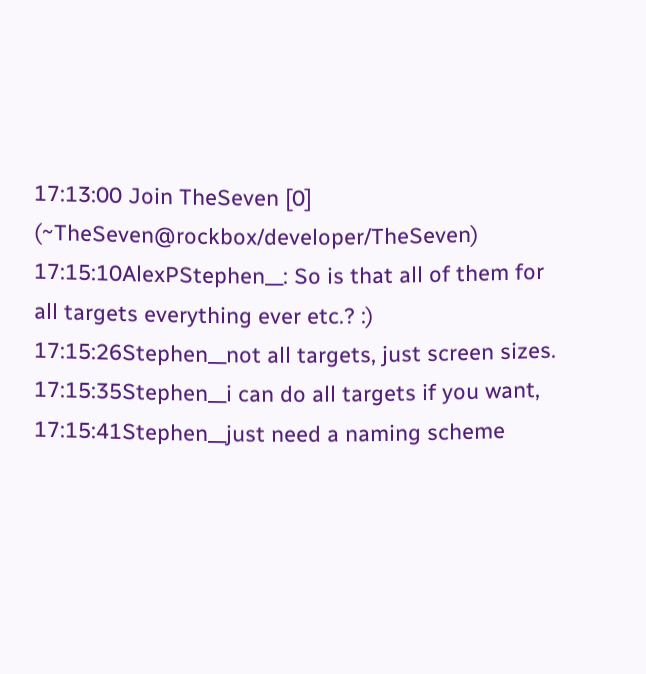17:13:00 Join TheSeven [0] (~TheSeven@rockbox/developer/TheSeven)
17:15:10AlexPStephen__: So is that all of them for all targets everything ever etc.? :)
17:15:26Stephen__not all targets, just screen sizes.
17:15:35Stephen__i can do all targets if you want,
17:15:41Stephen__just need a naming scheme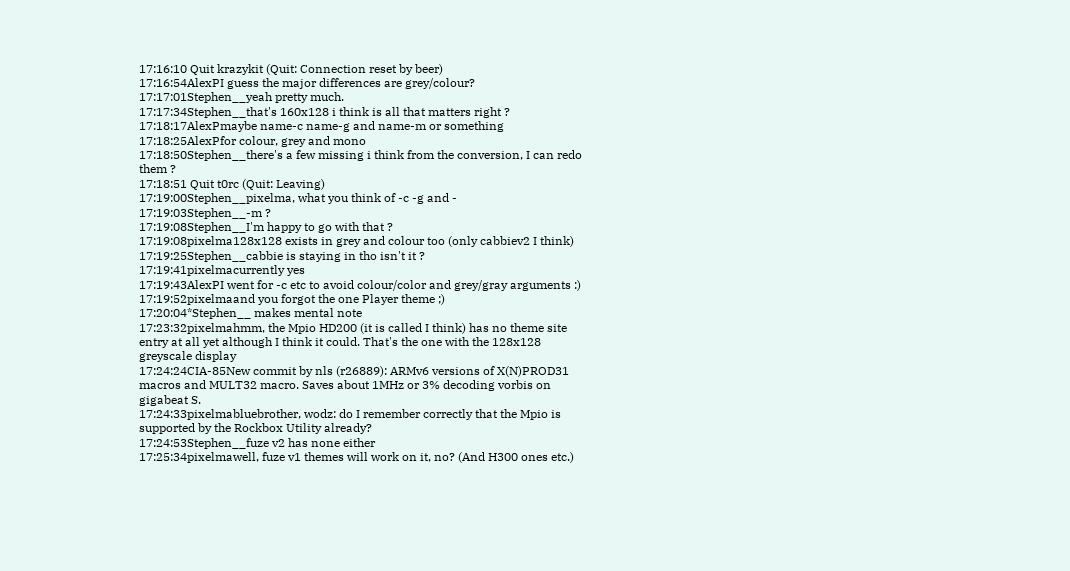17:16:10 Quit krazykit (Quit: Connection reset by beer)
17:16:54AlexPI guess the major differences are grey/colour?
17:17:01Stephen__yeah pretty much.
17:17:34Stephen__that's 160x128 i think is all that matters right ?
17:18:17AlexPmaybe name-c name-g and name-m or something
17:18:25AlexPfor colour, grey and mono
17:18:50Stephen__there's a few missing i think from the conversion, I can redo them ?
17:18:51 Quit t0rc (Quit: Leaving)
17:19:00Stephen__pixelma, what you think of -c -g and -
17:19:03Stephen__-m ?
17:19:08Stephen__I'm happy to go with that ?
17:19:08pixelma128x128 exists in grey and colour too (only cabbiev2 I think)
17:19:25Stephen__cabbie is staying in tho isn't it ?
17:19:41pixelmacurrently yes
17:19:43AlexPI went for -c etc to avoid colour/color and grey/gray arguments :)
17:19:52pixelmaand you forgot the one Player theme ;)
17:20:04*Stephen__ makes mental note
17:23:32pixelmahmm, the Mpio HD200 (it is called I think) has no theme site entry at all yet although I think it could. That's the one with the 128x128 greyscale display
17:24:24CIA-85New commit by nls (r26889): ARMv6 versions of X(N)PROD31 macros and MULT32 macro. Saves about 1MHz or 3% decoding vorbis on gigabeat S.
17:24:33pixelmabluebrother, wodz: do I remember correctly that the Mpio is supported by the Rockbox Utility already?
17:24:53Stephen__fuze v2 has none either
17:25:34pixelmawell, fuze v1 themes will work on it, no? (And H300 ones etc.)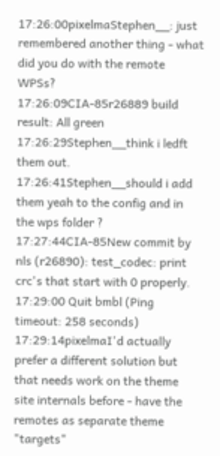17:26:00pixelmaStephen__: just remembered another thing - what did you do with the remote WPSs?
17:26:09CIA-85r26889 build result: All green
17:26:29Stephen__think i ledft them out.
17:26:41Stephen__should i add them yeah to the config and in the wps folder ?
17:27:44CIA-85New commit by nls (r26890): test_codec: print crc's that start with 0 properly.
17:29:00 Quit bmbl (Ping timeout: 258 seconds)
17:29:14pixelmaI'd actually prefer a different solution but that needs work on the theme site internals before - have the remotes as separate theme "targets"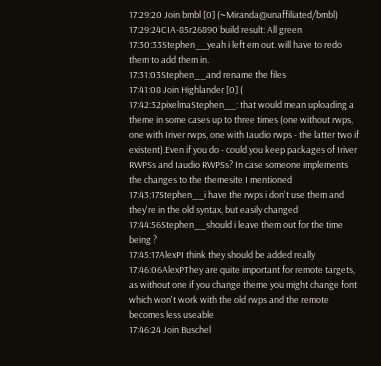17:29:20 Join bmbl [0] (~Miranda@unaffiliated/bmbl)
17:29:24CIA-85r26890 build result: All green
17:30:33Stephen__yeah i left em out. will have to redo them to add them in.
17:31:03Stephen__and rename the files
17:41:08 Join Highlander [0] (
17:42:32pixelmaStephen__: that would mean uploading a theme in some cases up to three times (one without rwps, one with Iriver rwps, one with Iaudio rwps - the latter two if existent).Even if you do - could you keep packages of Iriver RWPSs and Iaudio RWPSs? In case someone implements the changes to the themesite I mentioned
17:43:17Stephen__i have the rwps i don't use them and they're in the old syntax, but easily changed
17:44:56Stephen__should i leave them out for the time being ?
17:45:17AlexPI think they should be added really
17:46:06AlexPThey are quite important for remote targets, as without one if you change theme you might change font which won't work with the old rwps and the remote becomes less useable
17:46:24 Join Buschel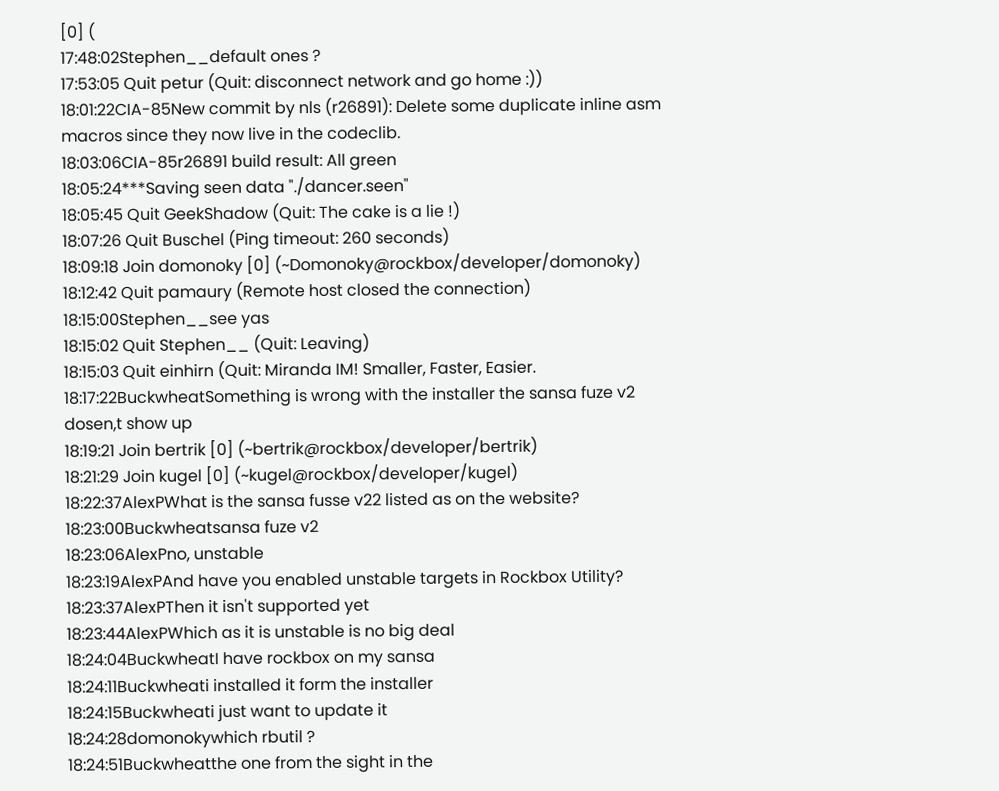[0] (
17:48:02Stephen__default ones ?
17:53:05 Quit petur (Quit: disconnect network and go home :))
18:01:22CIA-85New commit by nls (r26891): Delete some duplicate inline asm macros since they now live in the codeclib.
18:03:06CIA-85r26891 build result: All green
18:05:24***Saving seen data "./dancer.seen"
18:05:45 Quit GeekShadow (Quit: The cake is a lie !)
18:07:26 Quit Buschel (Ping timeout: 260 seconds)
18:09:18 Join domonoky [0] (~Domonoky@rockbox/developer/domonoky)
18:12:42 Quit pamaury (Remote host closed the connection)
18:15:00Stephen__see yas
18:15:02 Quit Stephen__ (Quit: Leaving)
18:15:03 Quit einhirn (Quit: Miranda IM! Smaller, Faster, Easier.
18:17:22BuckwheatSomething is wrong with the installer the sansa fuze v2 dosen,t show up
18:19:21 Join bertrik [0] (~bertrik@rockbox/developer/bertrik)
18:21:29 Join kugel [0] (~kugel@rockbox/developer/kugel)
18:22:37AlexPWhat is the sansa fusse v22 listed as on the website?
18:23:00Buckwheatsansa fuze v2
18:23:06AlexPno, unstable
18:23:19AlexPAnd have you enabled unstable targets in Rockbox Utility?
18:23:37AlexPThen it isn't supported yet
18:23:44AlexPWhich as it is unstable is no big deal
18:24:04BuckwheatI have rockbox on my sansa
18:24:11Buckwheati installed it form the installer
18:24:15Buckwheati just want to update it
18:24:28domonokywhich rbutil ?
18:24:51Buckwheatthe one from the sight in the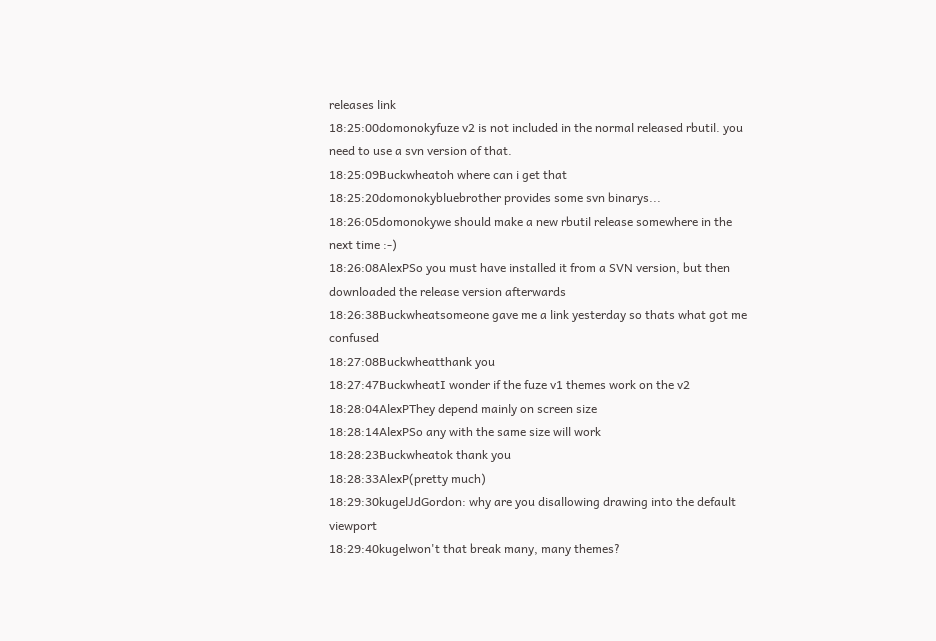releases link
18:25:00domonokyfuze v2 is not included in the normal released rbutil. you need to use a svn version of that.
18:25:09Buckwheatoh where can i get that
18:25:20domonokybluebrother provides some svn binarys...
18:26:05domonokywe should make a new rbutil release somewhere in the next time :-)
18:26:08AlexPSo you must have installed it from a SVN version, but then downloaded the release version afterwards
18:26:38Buckwheatsomeone gave me a link yesterday so thats what got me confused
18:27:08Buckwheatthank you
18:27:47BuckwheatI wonder if the fuze v1 themes work on the v2
18:28:04AlexPThey depend mainly on screen size
18:28:14AlexPSo any with the same size will work
18:28:23Buckwheatok thank you
18:28:33AlexP(pretty much)
18:29:30kugelJdGordon: why are you disallowing drawing into the default viewport
18:29:40kugelwon't that break many, many themes?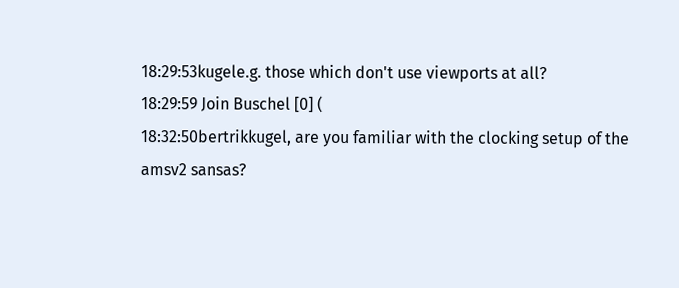18:29:53kugele.g. those which don't use viewports at all?
18:29:59 Join Buschel [0] (
18:32:50bertrikkugel, are you familiar with the clocking setup of the amsv2 sansas?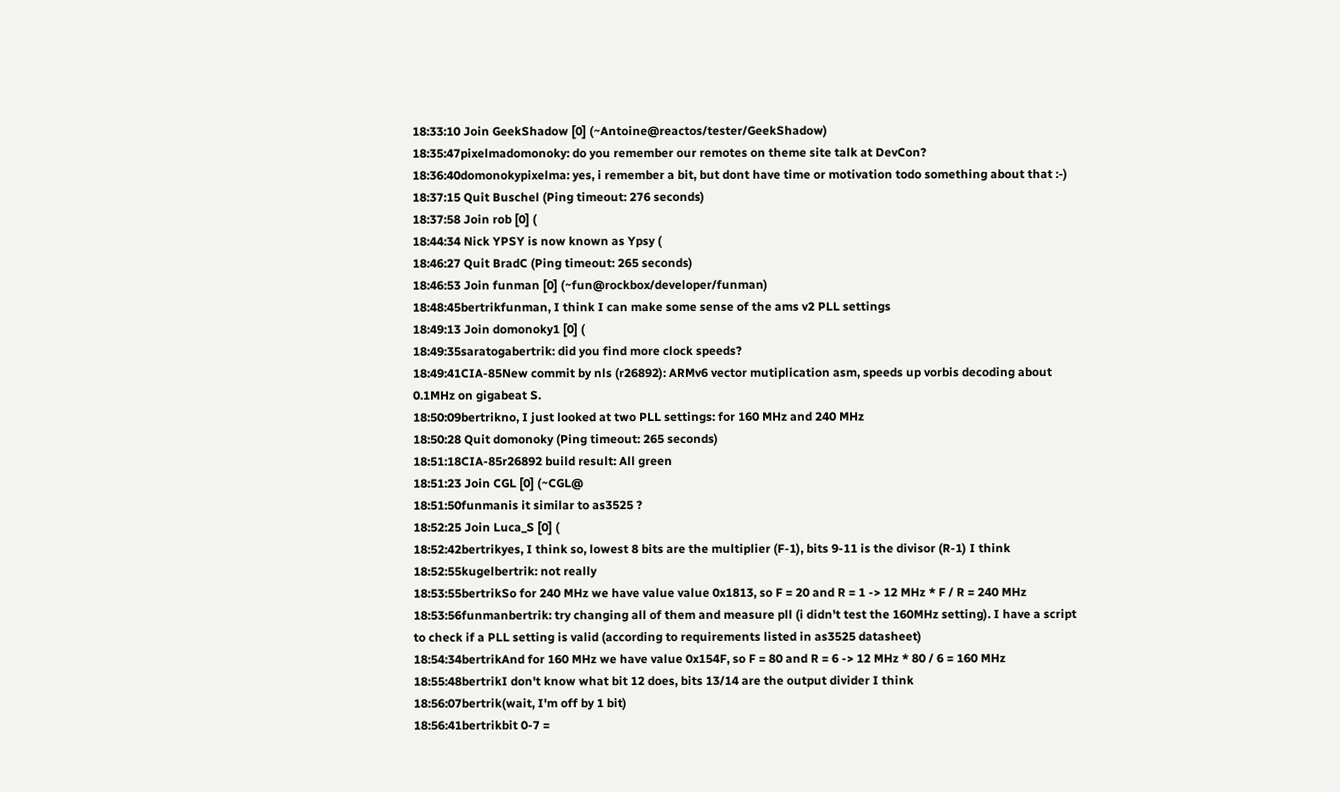18:33:10 Join GeekShadow [0] (~Antoine@reactos/tester/GeekShadow)
18:35:47pixelmadomonoky: do you remember our remotes on theme site talk at DevCon?
18:36:40domonokypixelma: yes, i remember a bit, but dont have time or motivation todo something about that :-)
18:37:15 Quit Buschel (Ping timeout: 276 seconds)
18:37:58 Join rob [0] (
18:44:34 Nick YPSY is now known as Ypsy (
18:46:27 Quit BradC (Ping timeout: 265 seconds)
18:46:53 Join funman [0] (~fun@rockbox/developer/funman)
18:48:45bertrikfunman, I think I can make some sense of the ams v2 PLL settings
18:49:13 Join domonoky1 [0] (
18:49:35saratogabertrik: did you find more clock speeds?
18:49:41CIA-85New commit by nls (r26892): ARMv6 vector mutiplication asm, speeds up vorbis decoding about 0.1MHz on gigabeat S.
18:50:09bertrikno, I just looked at two PLL settings: for 160 MHz and 240 MHz
18:50:28 Quit domonoky (Ping timeout: 265 seconds)
18:51:18CIA-85r26892 build result: All green
18:51:23 Join CGL [0] (~CGL@
18:51:50funmanis it similar to as3525 ?
18:52:25 Join Luca_S [0] (
18:52:42bertrikyes, I think so, lowest 8 bits are the multiplier (F-1), bits 9-11 is the divisor (R-1) I think
18:52:55kugelbertrik: not really
18:53:55bertrikSo for 240 MHz we have value value 0x1813, so F = 20 and R = 1 -> 12 MHz * F / R = 240 MHz
18:53:56funmanbertrik: try changing all of them and measure pll (i didn't test the 160MHz setting). I have a script to check if a PLL setting is valid (according to requirements listed in as3525 datasheet)
18:54:34bertrikAnd for 160 MHz we have value 0x154F, so F = 80 and R = 6 -> 12 MHz * 80 / 6 = 160 MHz
18:55:48bertrikI don't know what bit 12 does, bits 13/14 are the output divider I think
18:56:07bertrik(wait, I'm off by 1 bit)
18:56:41bertrikbit 0-7 =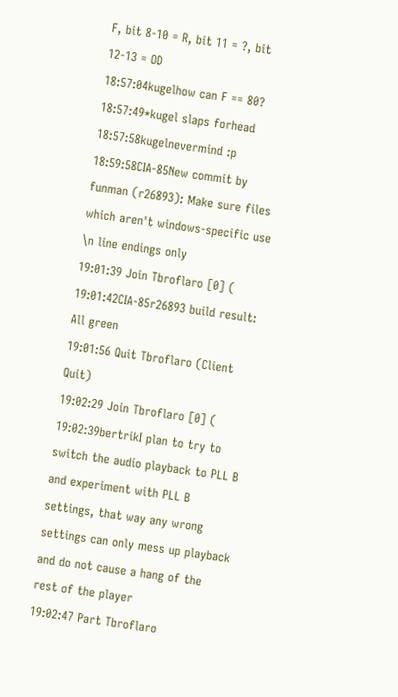F, bit 8-10 = R, bit 11 = ?, bit 12-13 = OD
18:57:04kugelhow can F == 80?
18:57:49*kugel slaps forhead
18:57:58kugelnevermind :p
18:59:58CIA-85New commit by funman (r26893): Make sure files which aren't windows-specific use \n line endings only
19:01:39 Join Tbroflaro [0] (
19:01:42CIA-85r26893 build result: All green
19:01:56 Quit Tbroflaro (Client Quit)
19:02:29 Join Tbroflaro [0] (
19:02:39bertrikI plan to try to switch the audio playback to PLL B and experiment with PLL B settings, that way any wrong settings can only mess up playback and do not cause a hang of the rest of the player
19:02:47 Part Tbroflaro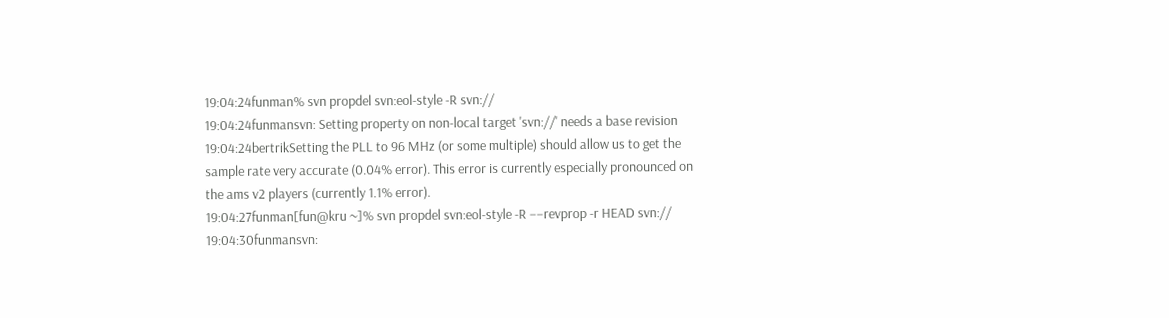19:04:24funman% svn propdel svn:eol-style -R svn://
19:04:24funmansvn: Setting property on non-local target 'svn://' needs a base revision
19:04:24bertrikSetting the PLL to 96 MHz (or some multiple) should allow us to get the sample rate very accurate (0.04% error). This error is currently especially pronounced on the ams v2 players (currently 1.1% error).
19:04:27funman[fun@kru ~]% svn propdel svn:eol-style -R −−revprop -r HEAD svn://
19:04:30funmansvn: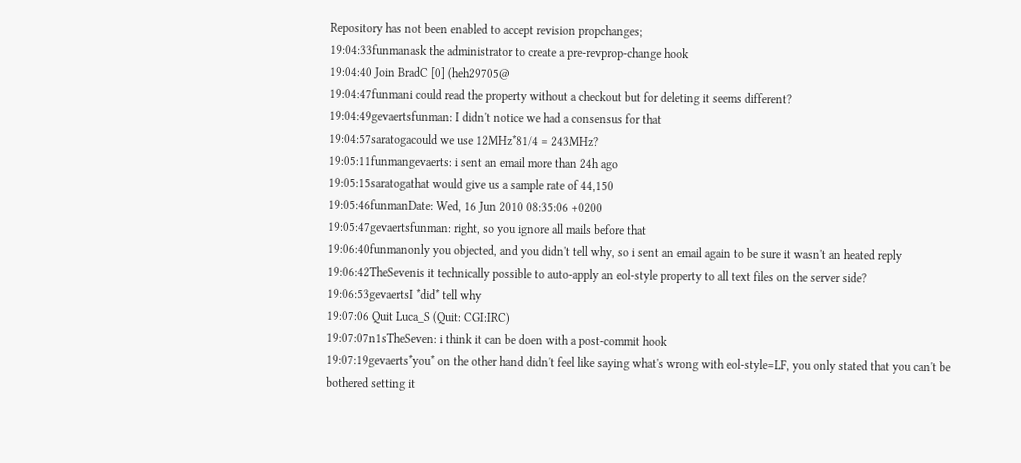Repository has not been enabled to accept revision propchanges;
19:04:33funmanask the administrator to create a pre-revprop-change hook
19:04:40 Join BradC [0] (heh29705@
19:04:47funmani could read the property without a checkout but for deleting it seems different?
19:04:49gevaertsfunman: I didn't notice we had a consensus for that
19:04:57saratogacould we use 12MHz*81/4 = 243MHz?
19:05:11funmangevaerts: i sent an email more than 24h ago
19:05:15saratogathat would give us a sample rate of 44,150
19:05:46funmanDate: Wed, 16 Jun 2010 08:35:06 +0200
19:05:47gevaertsfunman: right, so you ignore all mails before that
19:06:40funmanonly you objected, and you didn't tell why, so i sent an email again to be sure it wasn't an heated reply
19:06:42TheSevenis it technically possible to auto-apply an eol-style property to all text files on the server side?
19:06:53gevaertsI *did* tell why
19:07:06 Quit Luca_S (Quit: CGI:IRC)
19:07:07n1sTheSeven: i think it can be doen with a post-commit hook
19:07:19gevaerts*you* on the other hand didn't feel like saying what's wrong with eol-style=LF, you only stated that you can't be bothered setting it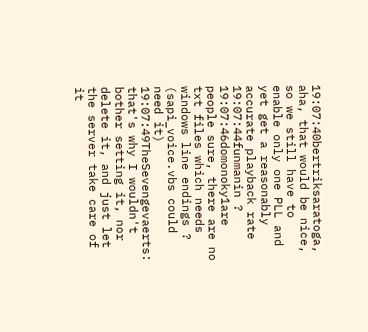19:07:40bertriksaratoga, aha, that would be nice, so we still have to enable only one PLL and yet get a reasonably accurate playback rate
19:07:44funmanin ?
19:07:46domonoky1are people sure, there are no txt files which needs windows line endings ? (sapi_voice.vbs could need it)
19:07:49TheSevengevaerts: that's why I wouldn't bother setting it, nor delete it, and just let the server take care of it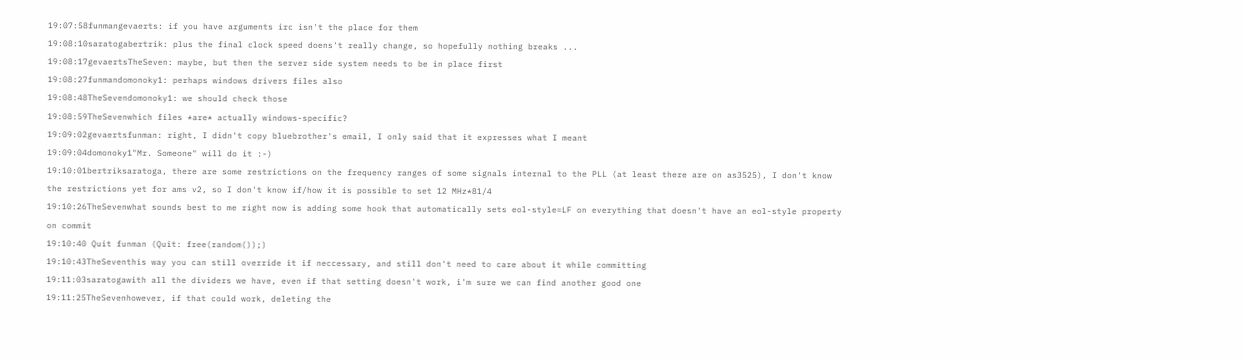19:07:58funmangevaerts: if you have arguments irc isn't the place for them
19:08:10saratogabertrik: plus the final clock speed doens't really change, so hopefully nothing breaks ...
19:08:17gevaertsTheSeven: maybe, but then the server side system needs to be in place first
19:08:27funmandomonoky1: perhaps windows drivers files also
19:08:48TheSevendomonoky1: we should check those
19:08:59TheSevenwhich files *are* actually windows-specific?
19:09:02gevaertsfunman: right, I didn't copy bluebrother's email, I only said that it expresses what I meant
19:09:04domonoky1"Mr. Someone" will do it :-)
19:10:01bertriksaratoga, there are some restrictions on the frequency ranges of some signals internal to the PLL (at least there are on as3525), I don't know the restrictions yet for ams v2, so I don't know if/how it is possible to set 12 MHz*81/4
19:10:26TheSevenwhat sounds best to me right now is adding some hook that automatically sets eol-style=LF on everything that doesn't have an eol-style property on commit
19:10:40 Quit funman (Quit: free(random());)
19:10:43TheSeventhis way you can still override it if neccessary, and still don't need to care about it while committing
19:11:03saratogawith all the dividers we have, even if that setting doesn't work, i'm sure we can find another good one
19:11:25TheSevenhowever, if that could work, deleting the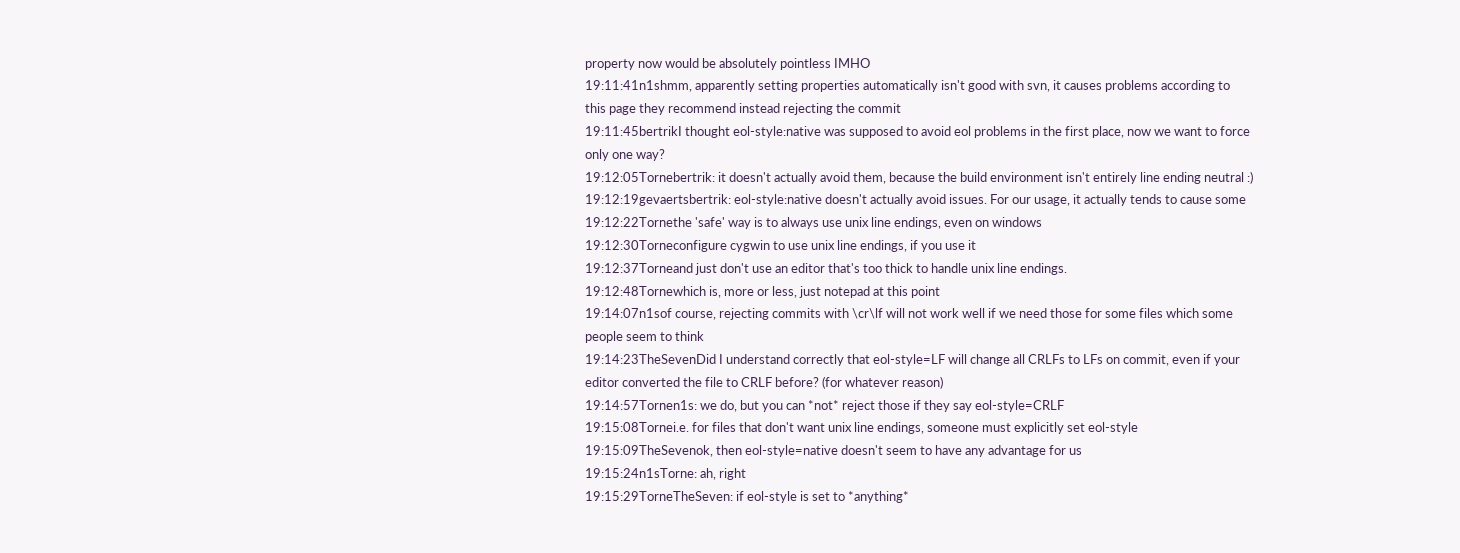property now would be absolutely pointless IMHO
19:11:41n1shmm, apparently setting properties automatically isn't good with svn, it causes problems according to this page they recommend instead rejecting the commit
19:11:45bertrikI thought eol-style:native was supposed to avoid eol problems in the first place, now we want to force only one way?
19:12:05Tornebertrik: it doesn't actually avoid them, because the build environment isn't entirely line ending neutral :)
19:12:19gevaertsbertrik: eol-style:native doesn't actually avoid issues. For our usage, it actually tends to cause some
19:12:22Tornethe 'safe' way is to always use unix line endings, even on windows
19:12:30Torneconfigure cygwin to use unix line endings, if you use it
19:12:37Torneand just don't use an editor that's too thick to handle unix line endings.
19:12:48Tornewhich is, more or less, just notepad at this point
19:14:07n1sof course, rejecting commits with \cr\lf will not work well if we need those for some files which some people seem to think
19:14:23TheSevenDid I understand correctly that eol-style=LF will change all CRLFs to LFs on commit, even if your editor converted the file to CRLF before? (for whatever reason)
19:14:57Tornen1s: we do, but you can *not* reject those if they say eol-style=CRLF
19:15:08Tornei.e. for files that don't want unix line endings, someone must explicitly set eol-style
19:15:09TheSevenok, then eol-style=native doesn't seem to have any advantage for us
19:15:24n1sTorne: ah, right
19:15:29TorneTheSeven: if eol-style is set to *anything*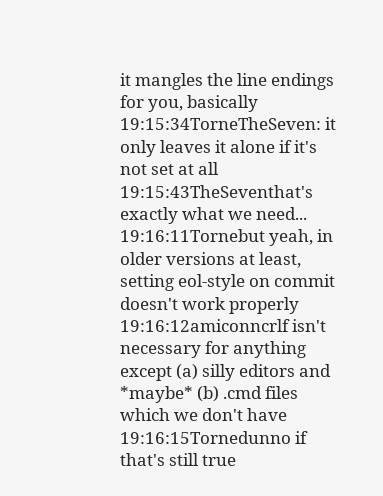it mangles the line endings for you, basically
19:15:34TorneTheSeven: it only leaves it alone if it's not set at all
19:15:43TheSeventhat's exactly what we need...
19:16:11Tornebut yeah, in older versions at least, setting eol-style on commit doesn't work properly
19:16:12amiconncrlf isn't necessary for anything except (a) silly editors and *maybe* (b) .cmd files which we don't have
19:16:15Tornedunno if that's still true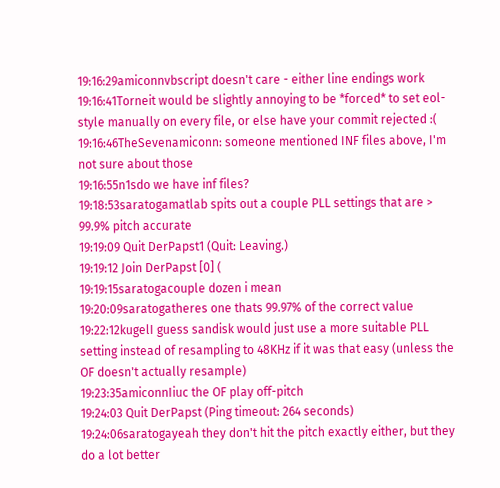19:16:29amiconnvbscript doesn't care - either line endings work
19:16:41Torneit would be slightly annoying to be *forced* to set eol-style manually on every file, or else have your commit rejected :(
19:16:46TheSevenamiconn: someone mentioned INF files above, I'm not sure about those
19:16:55n1sdo we have inf files?
19:18:53saratogamatlab spits out a couple PLL settings that are > 99.9% pitch accurate
19:19:09 Quit DerPapst1 (Quit: Leaving.)
19:19:12 Join DerPapst [0] (
19:19:15saratogacouple dozen i mean
19:20:09saratogatheres one thats 99.97% of the correct value
19:22:12kugelI guess sandisk would just use a more suitable PLL setting instead of resampling to 48KHz if it was that easy (unless the OF doesn't actually resample)
19:23:35amiconnIiuc the OF play off-pitch
19:24:03 Quit DerPapst (Ping timeout: 264 seconds)
19:24:06saratogayeah they don't hit the pitch exactly either, but they do a lot better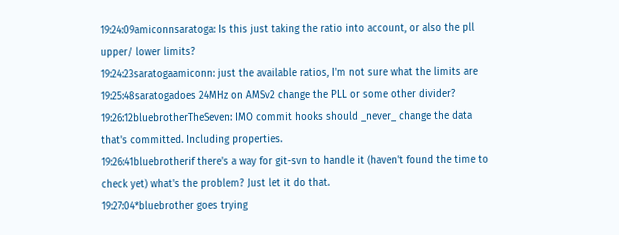19:24:09amiconnsaratoga: Is this just taking the ratio into account, or also the pll upper/ lower limits?
19:24:23saratogaamiconn: just the available ratios, I'm not sure what the limits are
19:25:48saratogadoes 24MHz on AMSv2 change the PLL or some other divider?
19:26:12bluebrotherTheSeven: IMO commit hooks should _never_ change the data that's committed. Including properties.
19:26:41bluebrotherif there's a way for git-svn to handle it (haven't found the time to check yet) what's the problem? Just let it do that.
19:27:04*bluebrother goes trying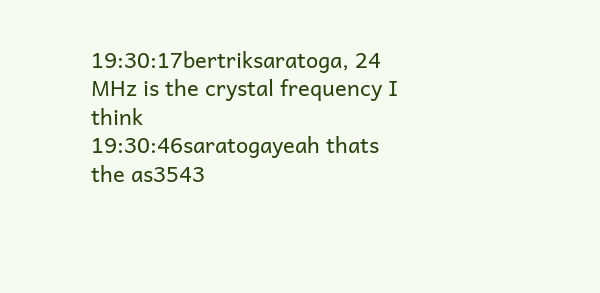19:30:17bertriksaratoga, 24 MHz is the crystal frequency I think
19:30:46saratogayeah thats the as3543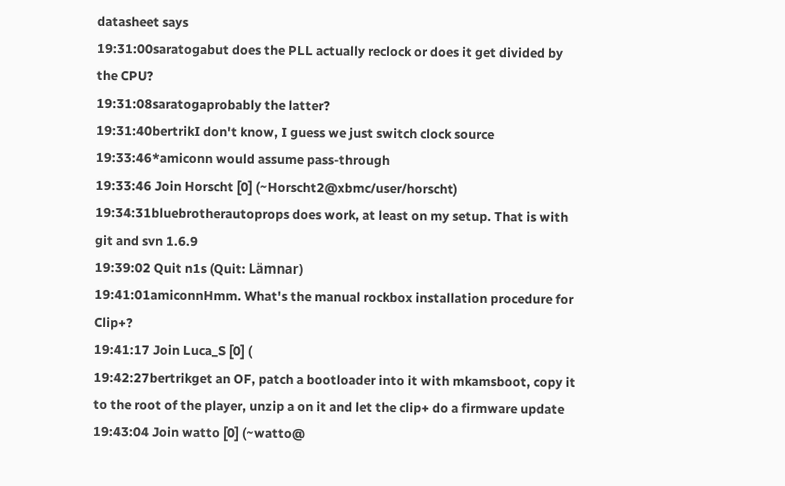datasheet says
19:31:00saratogabut does the PLL actually reclock or does it get divided by the CPU?
19:31:08saratogaprobably the latter?
19:31:40bertrikI don't know, I guess we just switch clock source
19:33:46*amiconn would assume pass-through
19:33:46 Join Horscht [0] (~Horscht2@xbmc/user/horscht)
19:34:31bluebrotherautoprops does work, at least on my setup. That is with git and svn 1.6.9
19:39:02 Quit n1s (Quit: Lämnar)
19:41:01amiconnHmm. What's the manual rockbox installation procedure for Clip+?
19:41:17 Join Luca_S [0] (
19:42:27bertrikget an OF, patch a bootloader into it with mkamsboot, copy it to the root of the player, unzip a on it and let the clip+ do a firmware update
19:43:04 Join watto [0] (~watto@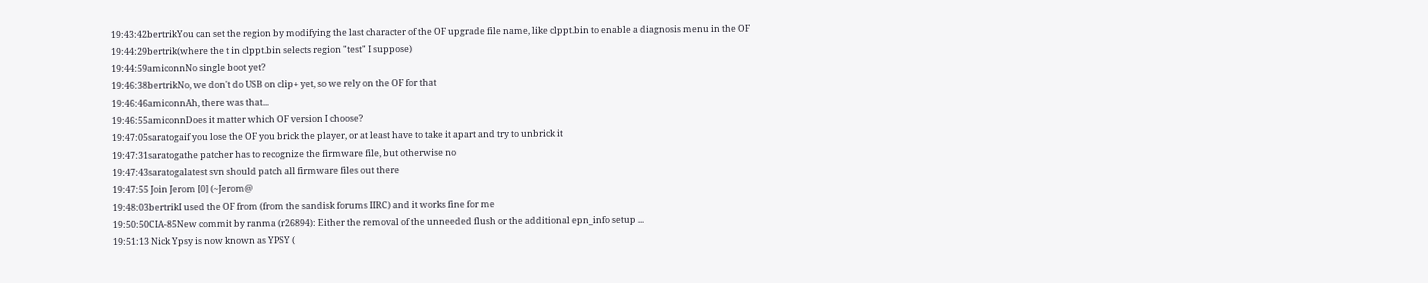19:43:42bertrikYou can set the region by modifying the last character of the OF upgrade file name, like clppt.bin to enable a diagnosis menu in the OF
19:44:29bertrik(where the t in clppt.bin selects region "test" I suppose)
19:44:59amiconnNo single boot yet?
19:46:38bertrikNo, we don't do USB on clip+ yet, so we rely on the OF for that
19:46:46amiconnAh, there was that...
19:46:55amiconnDoes it matter which OF version I choose?
19:47:05saratogaif you lose the OF you brick the player, or at least have to take it apart and try to unbrick it
19:47:31saratogathe patcher has to recognize the firmware file, but otherwise no
19:47:43saratogalatest svn should patch all firmware files out there
19:47:55 Join Jerom [0] (~Jerom@
19:48:03bertrikI used the OF from (from the sandisk forums IIRC) and it works fine for me
19:50:50CIA-85New commit by ranma (r26894): Either the removal of the unneeded flush or the additional epn_info setup ...
19:51:13 Nick Ypsy is now known as YPSY (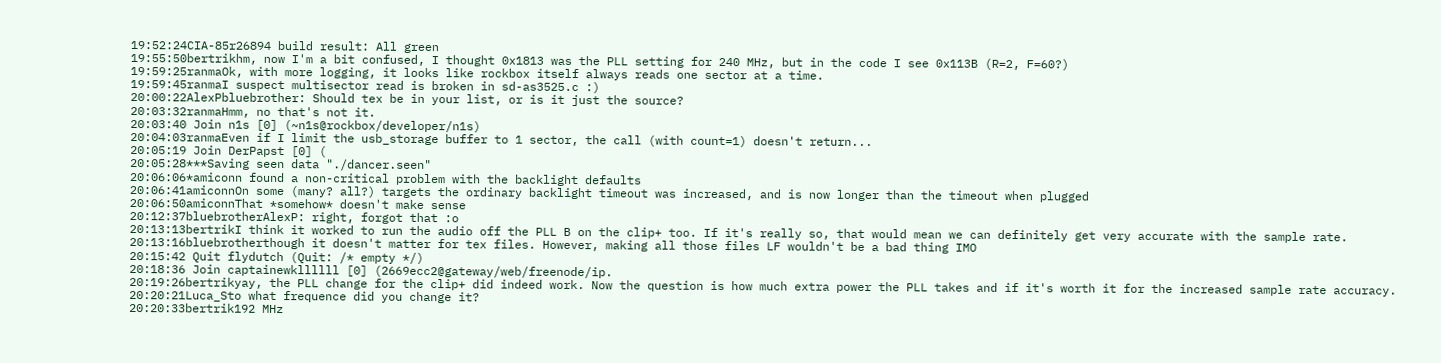19:52:24CIA-85r26894 build result: All green
19:55:50bertrikhm, now I'm a bit confused, I thought 0x1813 was the PLL setting for 240 MHz, but in the code I see 0x113B (R=2, F=60?)
19:59:25ranmaOk, with more logging, it looks like rockbox itself always reads one sector at a time.
19:59:45ranmaI suspect multisector read is broken in sd-as3525.c :)
20:00:22AlexPbluebrother: Should tex be in your list, or is it just the source?
20:03:32ranmaHmm, no that's not it.
20:03:40 Join n1s [0] (~n1s@rockbox/developer/n1s)
20:04:03ranmaEven if I limit the usb_storage buffer to 1 sector, the call (with count=1) doesn't return...
20:05:19 Join DerPapst [0] (
20:05:28***Saving seen data "./dancer.seen"
20:06:06*amiconn found a non-critical problem with the backlight defaults
20:06:41amiconnOn some (many? all?) targets the ordinary backlight timeout was increased, and is now longer than the timeout when plugged
20:06:50amiconnThat *somehow* doesn't make sense
20:12:37bluebrotherAlexP: right, forgot that :o
20:13:13bertrikI think it worked to run the audio off the PLL B on the clip+ too. If it's really so, that would mean we can definitely get very accurate with the sample rate.
20:13:16bluebrotherthough it doesn't matter for tex files. However, making all those files LF wouldn't be a bad thing IMO
20:15:42 Quit flydutch (Quit: /* empty */)
20:18:36 Join captainewkllllll [0] (2669ecc2@gateway/web/freenode/ip.
20:19:26bertrikyay, the PLL change for the clip+ did indeed work. Now the question is how much extra power the PLL takes and if it's worth it for the increased sample rate accuracy.
20:20:21Luca_Sto what frequence did you change it?
20:20:33bertrik192 MHz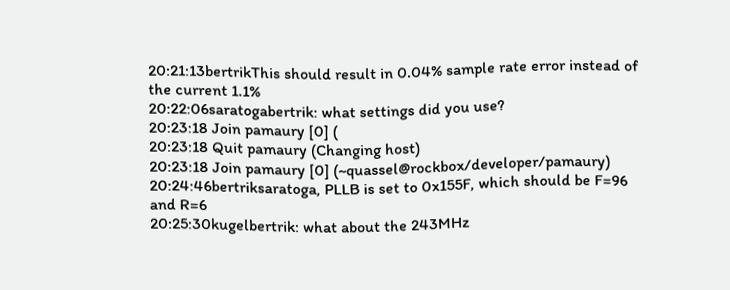20:21:13bertrikThis should result in 0.04% sample rate error instead of the current 1.1%
20:22:06saratogabertrik: what settings did you use?
20:23:18 Join pamaury [0] (
20:23:18 Quit pamaury (Changing host)
20:23:18 Join pamaury [0] (~quassel@rockbox/developer/pamaury)
20:24:46bertriksaratoga, PLLB is set to 0x155F, which should be F=96 and R=6
20:25:30kugelbertrik: what about the 243MHz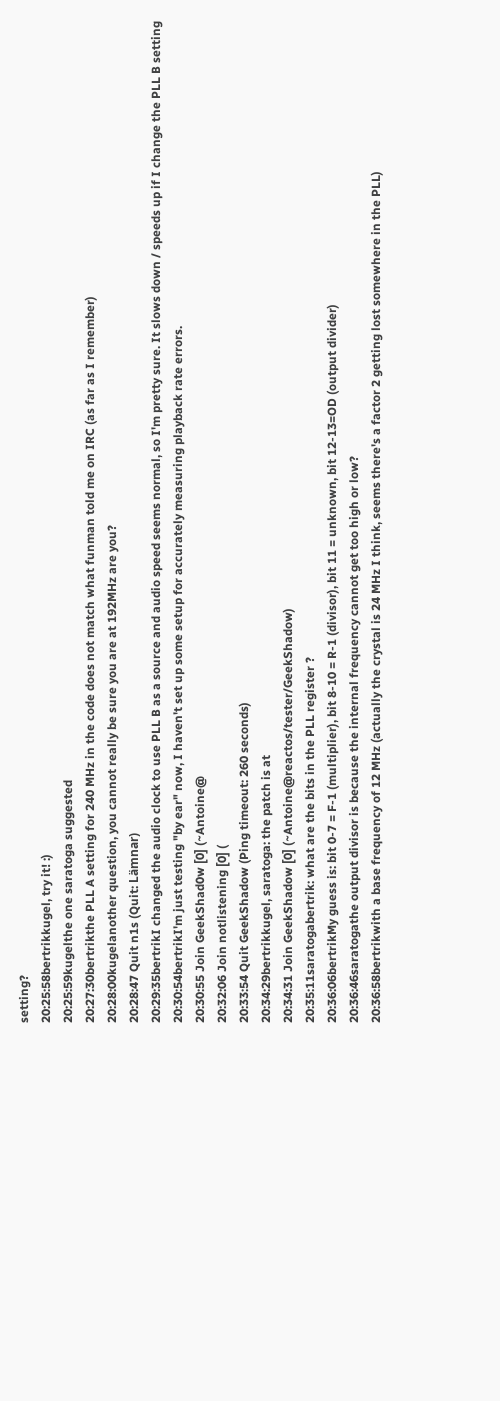setting?
20:25:58bertrikkugel, try it! :)
20:25:59kugelthe one saratoga suggested
20:27:30bertrikthe PLL A setting for 240 MHz in the code does not match what funman told me on IRC (as far as I remember)
20:28:00kugelanother question, you cannot really be sure you are at 192MHz are you?
20:28:47 Quit n1s (Quit: Lämnar)
20:29:35bertrikI changed the audio clock to use PLL B as a source and audio speed seems normal, so I'm pretty sure. It slows down / speeds up if I change the PLL B setting
20:30:54bertrikI'm just testing "by ear" now, I haven't set up some setup for accurately measuring playback rate errors.
20:30:55 Join GeekShad0w [0] (~Antoine@
20:32:06 Join notlistening [0] (
20:33:54 Quit GeekShadow (Ping timeout: 260 seconds)
20:34:29bertrikkugel, saratoga: the patch is at
20:34:31 Join GeekShadow [0] (~Antoine@reactos/tester/GeekShadow)
20:35:11saratogabertrik: what are the bits in the PLL register ?
20:36:06bertrikMy guess is: bit 0-7 = F-1 (multiplier), bit 8-10 = R-1 (divisor), bit 11 = unknown, bit 12-13=OD (output divider)
20:36:46saratogathe output divisor is because the internal frequency cannot get too high or low?
20:36:58bertrikwith a base frequency of 12 MHz (actually the crystal is 24 MHz I think, seems there's a factor 2 getting lost somewhere in the PLL)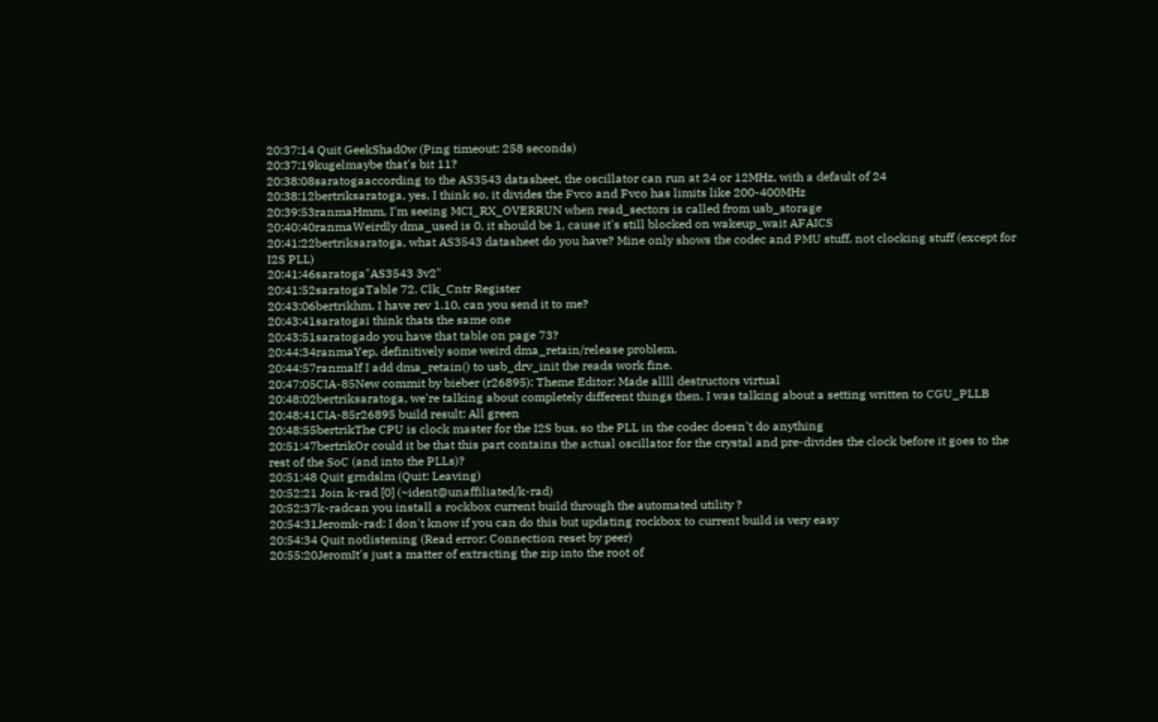20:37:14 Quit GeekShad0w (Ping timeout: 258 seconds)
20:37:19kugelmaybe that's bit 11?
20:38:08saratogaaccording to the AS3543 datasheet, the oscillator can run at 24 or 12MHz, with a default of 24
20:38:12bertriksaratoga, yes, I think so, it divides the Fvco and Fvco has limits like 200-400MHz
20:39:53ranmaHmm, I'm seeing MCI_RX_OVERRUN when read_sectors is called from usb_storage
20:40:40ranmaWeirdly dma_used is 0, it should be 1, cause it's still blocked on wakeup_wait AFAICS
20:41:22bertriksaratoga, what AS3543 datasheet do you have? Mine only shows the codec and PMU stuff, not clocking stuff (except for I2S PLL)
20:41:46saratoga"AS3543 3v2"
20:41:52saratogaTable 72. Clk_Cntr Register
20:43:06bertrikhm, I have rev 1.10, can you send it to me?
20:43:41saratogai think thats the same one
20:43:51saratogado you have that table on page 73?
20:44:34ranmaYep, definitively some weird dma_retain/release problem.
20:44:57ranmaIf I add dma_retain() to usb_drv_init the reads work fine.
20:47:05CIA-85New commit by bieber (r26895): Theme Editor: Made allll destructors virtual
20:48:02bertriksaratoga, we're talking about completely different things then. I was talking about a setting written to CGU_PLLB
20:48:41CIA-85r26895 build result: All green
20:48:55bertrikThe CPU is clock master for the I2S bus, so the PLL in the codec doesn't do anything
20:51:47bertrikOr could it be that this part contains the actual oscillator for the crystal and pre-divides the clock before it goes to the rest of the SoC (and into the PLLs)?
20:51:48 Quit grndslm (Quit: Leaving)
20:52:21 Join k-rad [0] (~ident@unaffiliated/k-rad)
20:52:37k-radcan you install a rockbox current build through the automated utility ?
20:54:31Jeromk-rad: I don't know if you can do this but updating rockbox to current build is very easy
20:54:34 Quit notlistening (Read error: Connection reset by peer)
20:55:20JeromIt's just a matter of extracting the zip into the root of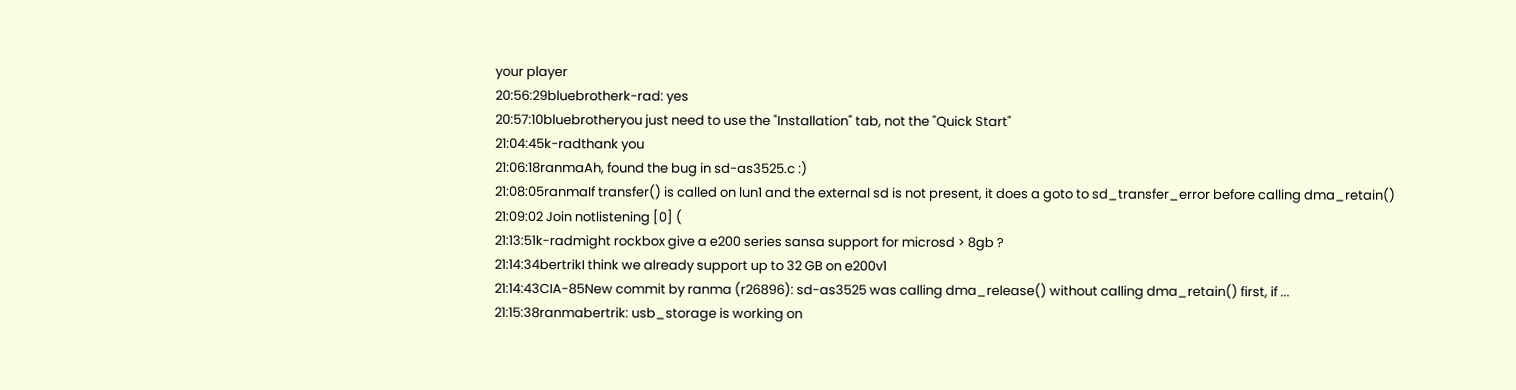your player
20:56:29bluebrotherk-rad: yes
20:57:10bluebrotheryou just need to use the "Installation" tab, not the "Quick Start"
21:04:45k-radthank you
21:06:18ranmaAh, found the bug in sd-as3525.c :)
21:08:05ranmaIf transfer() is called on lun1 and the external sd is not present, it does a goto to sd_transfer_error before calling dma_retain()
21:09:02 Join notlistening [0] (
21:13:51k-radmight rockbox give a e200 series sansa support for microsd > 8gb ?
21:14:34bertrikI think we already support up to 32 GB on e200v1
21:14:43CIA-85New commit by ranma (r26896): sd-as3525 was calling dma_release() without calling dma_retain() first, if ...
21:15:38ranmabertrik: usb_storage is working on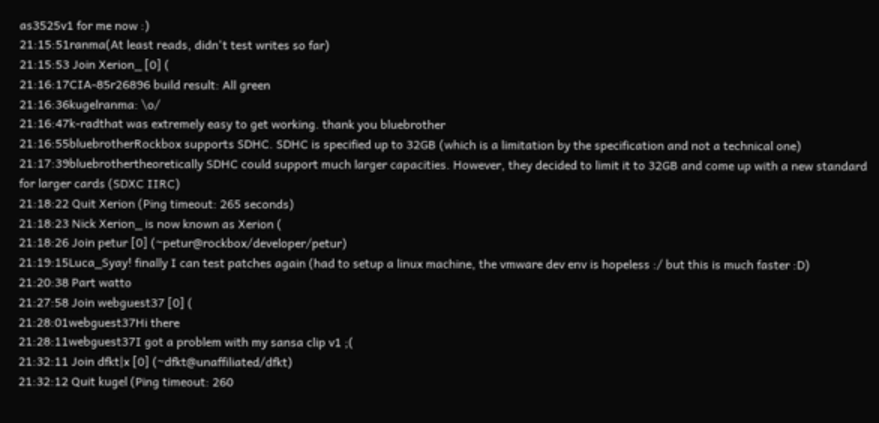as3525v1 for me now :)
21:15:51ranma(At least reads, didn't test writes so far)
21:15:53 Join Xerion_ [0] (
21:16:17CIA-85r26896 build result: All green
21:16:36kugelranma: \o/
21:16:47k-radthat was extremely easy to get working. thank you bluebrother
21:16:55bluebrotherRockbox supports SDHC. SDHC is specified up to 32GB (which is a limitation by the specification and not a technical one)
21:17:39bluebrothertheoretically SDHC could support much larger capacities. However, they decided to limit it to 32GB and come up with a new standard for larger cards (SDXC IIRC)
21:18:22 Quit Xerion (Ping timeout: 265 seconds)
21:18:23 Nick Xerion_ is now known as Xerion (
21:18:26 Join petur [0] (~petur@rockbox/developer/petur)
21:19:15Luca_Syay! finally I can test patches again (had to setup a linux machine, the vmware dev env is hopeless :/ but this is much faster :D)
21:20:38 Part watto
21:27:58 Join webguest37 [0] (
21:28:01webguest37Hi there
21:28:11webguest37I got a problem with my sansa clip v1 ;(
21:32:11 Join dfkt|x [0] (~dfkt@unaffiliated/dfkt)
21:32:12 Quit kugel (Ping timeout: 260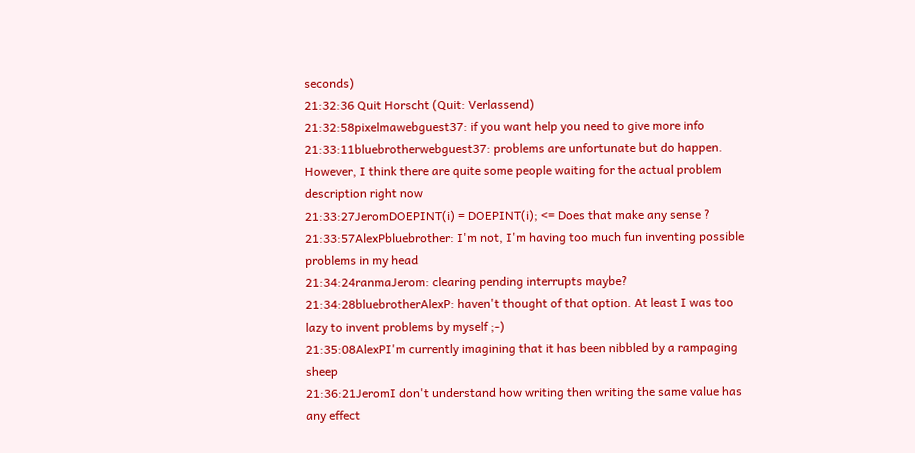seconds)
21:32:36 Quit Horscht (Quit: Verlassend)
21:32:58pixelmawebguest37: if you want help you need to give more info
21:33:11bluebrotherwebguest37: problems are unfortunate but do happen. However, I think there are quite some people waiting for the actual problem description right now
21:33:27JeromDOEPINT(i) = DOEPINT(i); <= Does that make any sense ?
21:33:57AlexPbluebrother: I'm not, I'm having too much fun inventing possible problems in my head
21:34:24ranmaJerom: clearing pending interrupts maybe?
21:34:28bluebrotherAlexP: haven't thought of that option. At least I was too lazy to invent problems by myself ;-)
21:35:08AlexPI'm currently imagining that it has been nibbled by a rampaging sheep
21:36:21JeromI don't understand how writing then writing the same value has any effect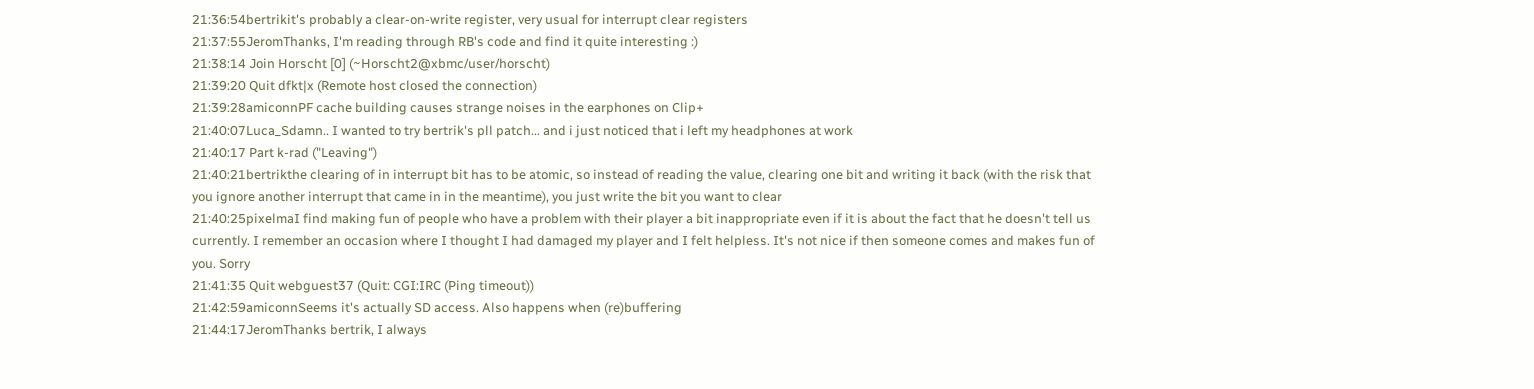21:36:54bertrikit's probably a clear-on-write register, very usual for interrupt clear registers
21:37:55JeromThanks, I'm reading through RB's code and find it quite interesting :)
21:38:14 Join Horscht [0] (~Horscht2@xbmc/user/horscht)
21:39:20 Quit dfkt|x (Remote host closed the connection)
21:39:28amiconnPF cache building causes strange noises in the earphones on Clip+
21:40:07Luca_Sdamn.. I wanted to try bertrik's pll patch... and i just noticed that i left my headphones at work
21:40:17 Part k-rad ("Leaving")
21:40:21bertrikthe clearing of in interrupt bit has to be atomic, so instead of reading the value, clearing one bit and writing it back (with the risk that you ignore another interrupt that came in in the meantime), you just write the bit you want to clear
21:40:25pixelmaI find making fun of people who have a problem with their player a bit inappropriate even if it is about the fact that he doesn't tell us currently. I remember an occasion where I thought I had damaged my player and I felt helpless. It's not nice if then someone comes and makes fun of you. Sorry
21:41:35 Quit webguest37 (Quit: CGI:IRC (Ping timeout))
21:42:59amiconnSeems it's actually SD access. Also happens when (re)buffering
21:44:17JeromThanks bertrik, I always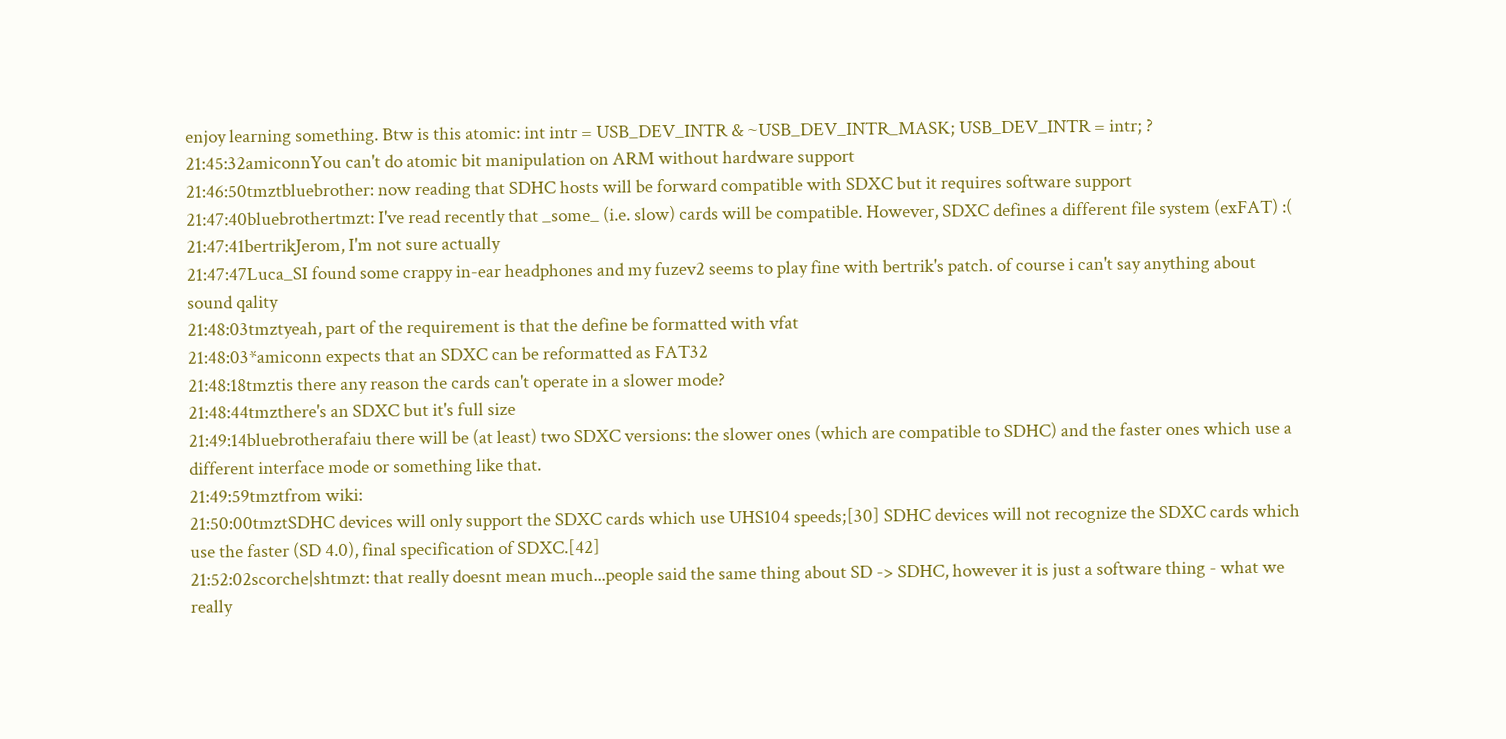enjoy learning something. Btw is this atomic: int intr = USB_DEV_INTR & ~USB_DEV_INTR_MASK; USB_DEV_INTR = intr; ?
21:45:32amiconnYou can't do atomic bit manipulation on ARM without hardware support
21:46:50tmztbluebrother: now reading that SDHC hosts will be forward compatible with SDXC but it requires software support
21:47:40bluebrothertmzt: I've read recently that _some_ (i.e. slow) cards will be compatible. However, SDXC defines a different file system (exFAT) :(
21:47:41bertrikJerom, I'm not sure actually
21:47:47Luca_SI found some crappy in-ear headphones and my fuzev2 seems to play fine with bertrik's patch. of course i can't say anything about sound qality
21:48:03tmztyeah, part of the requirement is that the define be formatted with vfat
21:48:03*amiconn expects that an SDXC can be reformatted as FAT32
21:48:18tmztis there any reason the cards can't operate in a slower mode?
21:48:44tmzthere's an SDXC but it's full size
21:49:14bluebrotherafaiu there will be (at least) two SDXC versions: the slower ones (which are compatible to SDHC) and the faster ones which use a different interface mode or something like that.
21:49:59tmztfrom wiki:
21:50:00tmztSDHC devices will only support the SDXC cards which use UHS104 speeds;[30] SDHC devices will not recognize the SDXC cards which use the faster (SD 4.0), final specification of SDXC.[42]
21:52:02scorche|shtmzt: that really doesnt mean much...people said the same thing about SD -> SDHC, however it is just a software thing - what we really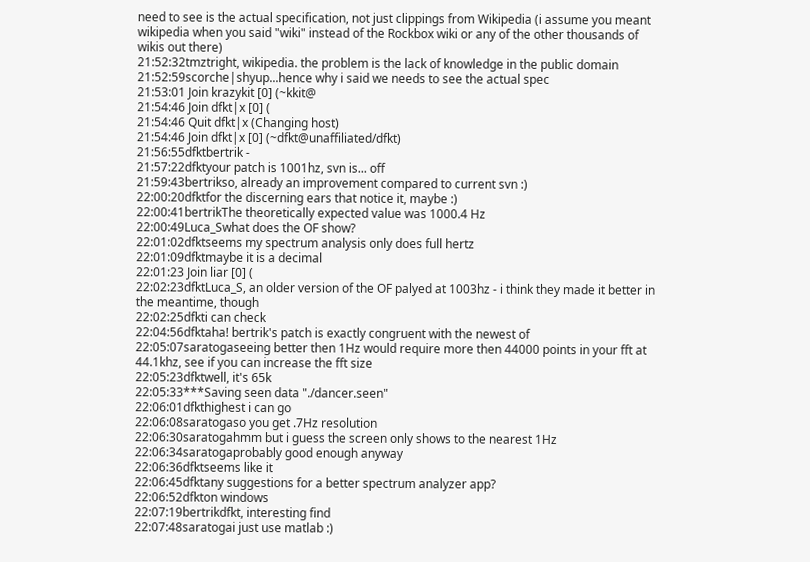need to see is the actual specification, not just clippings from Wikipedia (i assume you meant wikipedia when you said "wiki" instead of the Rockbox wiki or any of the other thousands of wikis out there)
21:52:32tmztright, wikipedia. the problem is the lack of knowledge in the public domain
21:52:59scorche|shyup...hence why i said we needs to see the actual spec
21:53:01 Join krazykit [0] (~kkit@
21:54:46 Join dfkt|x [0] (
21:54:46 Quit dfkt|x (Changing host)
21:54:46 Join dfkt|x [0] (~dfkt@unaffiliated/dfkt)
21:56:55dfktbertrik -
21:57:22dfktyour patch is 1001hz, svn is... off
21:59:43bertrikso, already an improvement compared to current svn :)
22:00:20dfktfor the discerning ears that notice it, maybe :)
22:00:41bertrikThe theoretically expected value was 1000.4 Hz
22:00:49Luca_Swhat does the OF show?
22:01:02dfktseems my spectrum analysis only does full hertz
22:01:09dfktmaybe it is a decimal
22:01:23 Join liar [0] (
22:02:23dfktLuca_S, an older version of the OF palyed at 1003hz - i think they made it better in the meantime, though
22:02:25dfkti can check
22:04:56dfktaha! bertrik's patch is exactly congruent with the newest of
22:05:07saratogaseeing better then 1Hz would require more then 44000 points in your fft at 44.1khz, see if you can increase the fft size
22:05:23dfktwell, it's 65k
22:05:33***Saving seen data "./dancer.seen"
22:06:01dfkthighest i can go
22:06:08saratogaso you get .7Hz resolution
22:06:30saratogahmm but i guess the screen only shows to the nearest 1Hz
22:06:34saratogaprobably good enough anyway
22:06:36dfktseems like it
22:06:45dfktany suggestions for a better spectrum analyzer app?
22:06:52dfkton windows
22:07:19bertrikdfkt, interesting find
22:07:48saratogai just use matlab :)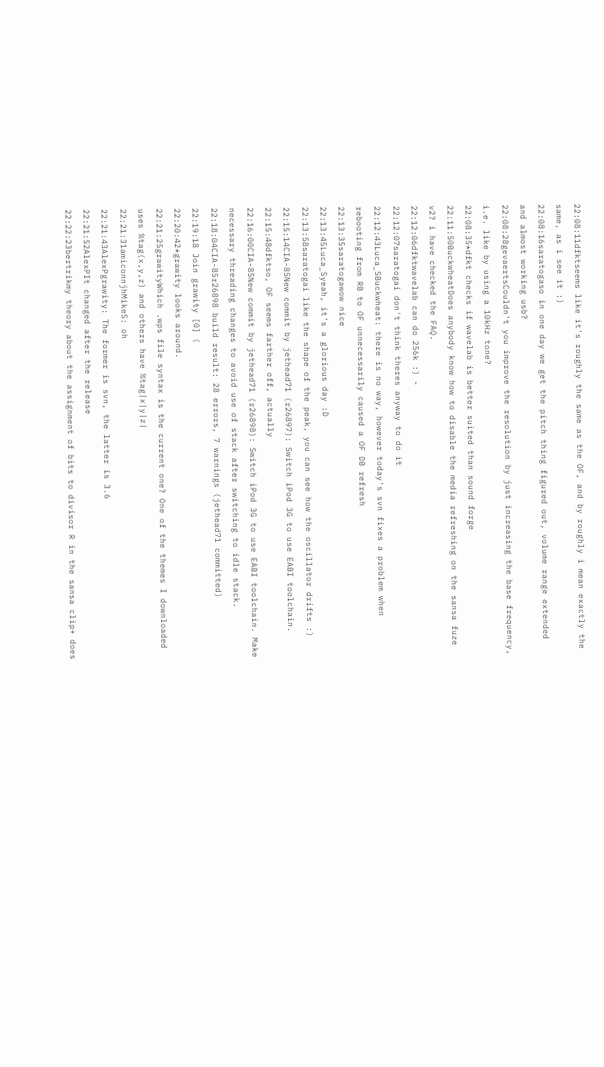22:08:11dfktseems like it's roughly the same as the OF, and by roughly i mean exactly the same, as i see it :)
22:08:16saratogaso in one day we get the pitch thing figured out, volume range extended and almost working usb?
22:08:28gevaertsCouldn't you improve the resolution by just increasing the base frequency, i.e. like by using a 10kHz tone?
22:08:35*dfkt checks if wavelab is better suited than sound forge
22:11:50BuckwheatDoes anybody know how to disable the media refreshing on the sansa fuze v2? i have checked the FAQ.
22:12:06dfktwavelab can do 256k :) -
22:12:07saratogai don't think theres anyway to do it
22:12:43Luca_SBuckwheat: there is no way, however today's svn fixes a problem when rebooting from RB to OF unnecessarily caused a OF DB refresh
22:13:35saratogawow nice
22:13:45Luca_Syeah, it's a glorious day :D
22:13:58saratogai like the shape of the peak, you can see how the oscillator drifts :)
22:15:14CIA-85New commit by jethead71 (r26897): Switch iPod 3G to use EABI toolchain.
22:15:48dfktso, OF seems farther off, actually
22:16:00CIA-85New commit by jethead71 (r26898): Switch iPod 3G to use EABI toolchain. Make necessary threading changes to avoid use of stack after switching to idle stack.
22:18:04CIA-85r26898 build result: 28 errors, 7 warnings (jethead71 committed)
22:19:18 Join grawity [0] (
22:20:42*grawity looks around.
22:21:25grawityWhich .wps file syntax is the current one? One of the themes I downloaded uses %tag(x,y,z) and others have %tag|x|y|z|
22:21:31amiconnjhMikeS: oh
22:21:43AlexPgrawity: The former is svn, the latter is 3.6
22:21:52AlexPIt changed after the release
22:22:23bertrikmy theory about the assignment of bits to divisor R in the sansa clip+ does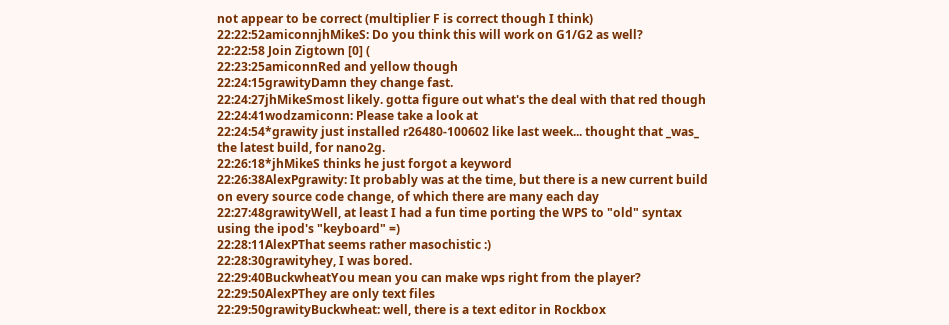not appear to be correct (multiplier F is correct though I think)
22:22:52amiconnjhMikeS: Do you think this will work on G1/G2 as well?
22:22:58 Join Zigtown [0] (
22:23:25amiconnRed and yellow though
22:24:15grawityDamn they change fast.
22:24:27jhMikeSmost likely. gotta figure out what's the deal with that red though
22:24:41wodzamiconn: Please take a look at
22:24:54*grawity just installed r26480-100602 like last week... thought that _was_ the latest build, for nano2g.
22:26:18*jhMikeS thinks he just forgot a keyword
22:26:38AlexPgrawity: It probably was at the time, but there is a new current build on every source code change, of which there are many each day
22:27:48grawityWell, at least I had a fun time porting the WPS to "old" syntax using the ipod's "keyboard" =)
22:28:11AlexPThat seems rather masochistic :)
22:28:30grawityhey, I was bored.
22:29:40BuckwheatYou mean you can make wps right from the player?
22:29:50AlexPThey are only text files
22:29:50grawityBuckwheat: well, there is a text editor in Rockbox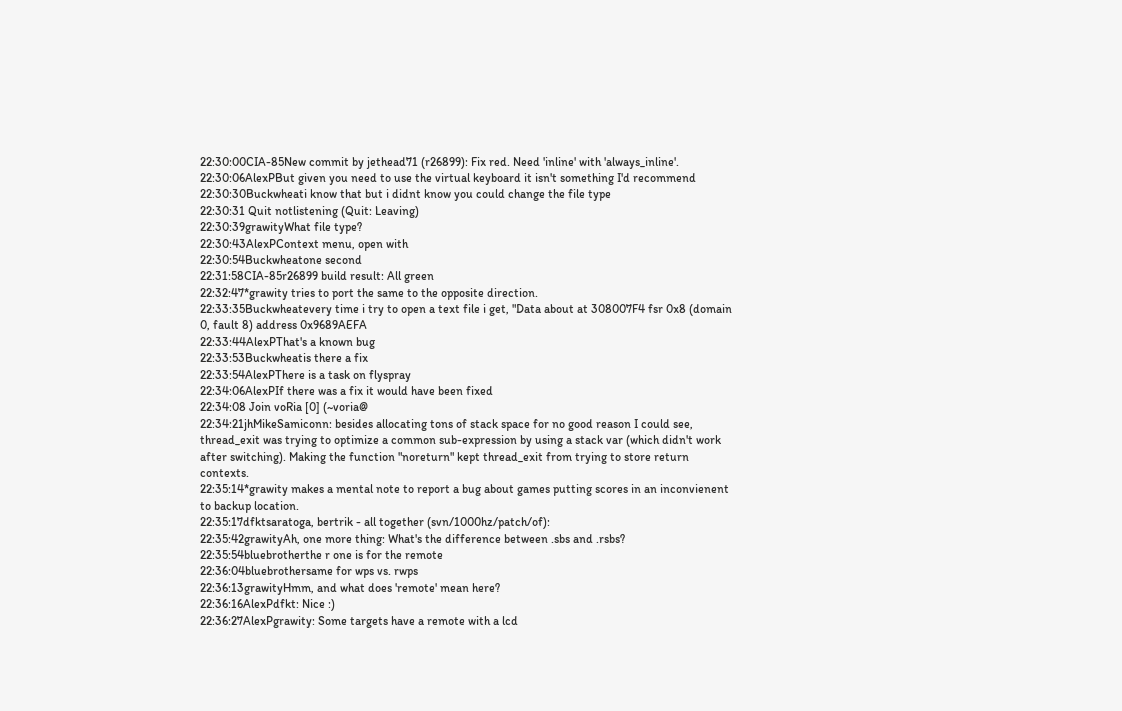22:30:00CIA-85New commit by jethead71 (r26899): Fix red. Need 'inline' with 'always_inline'.
22:30:06AlexPBut given you need to use the virtual keyboard it isn't something I'd recommend
22:30:30Buckwheati know that but i didnt know you could change the file type
22:30:31 Quit notlistening (Quit: Leaving)
22:30:39grawityWhat file type?
22:30:43AlexPContext menu, open with
22:30:54Buckwheatone second
22:31:58CIA-85r26899 build result: All green
22:32:47*grawity tries to port the same to the opposite direction.
22:33:35Buckwheatevery time i try to open a text file i get, "Data about at 308007F4 fsr 0x8 (domain 0, fault 8) address 0x9689AEFA
22:33:44AlexPThat's a known bug
22:33:53Buckwheatis there a fix
22:33:54AlexPThere is a task on flyspray
22:34:06AlexPIf there was a fix it would have been fixed
22:34:08 Join voRia [0] (~voria@
22:34:21jhMikeSamiconn: besides allocating tons of stack space for no good reason I could see, thread_exit was trying to optimize a common sub-expression by using a stack var (which didn't work after switching). Making the function "noreturn" kept thread_exit from trying to store return contexts.
22:35:14*grawity makes a mental note to report a bug about games putting scores in an inconvienent to backup location.
22:35:17dfktsaratoga, bertrik - all together (svn/1000hz/patch/of):
22:35:42grawityAh, one more thing: What's the difference between .sbs and .rsbs?
22:35:54bluebrotherthe r one is for the remote
22:36:04bluebrothersame for wps vs. rwps
22:36:13grawityHmm, and what does 'remote' mean here?
22:36:16AlexPdfkt: Nice :)
22:36:27AlexPgrawity: Some targets have a remote with a lcd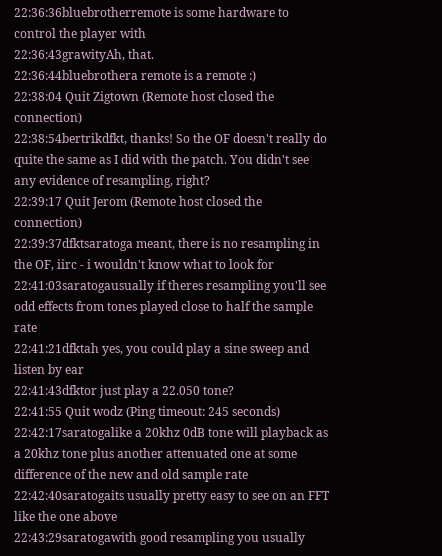22:36:36bluebrotherremote is some hardware to control the player with
22:36:43grawityAh, that.
22:36:44bluebrothera remote is a remote :)
22:38:04 Quit Zigtown (Remote host closed the connection)
22:38:54bertrikdfkt, thanks! So the OF doesn't really do quite the same as I did with the patch. You didn't see any evidence of resampling, right?
22:39:17 Quit Jerom (Remote host closed the connection)
22:39:37dfktsaratoga meant, there is no resampling in the OF, iirc - i wouldn't know what to look for
22:41:03saratogausually if theres resampling you'll see odd effects from tones played close to half the sample rate
22:41:21dfktah yes, you could play a sine sweep and listen by ear
22:41:43dfktor just play a 22.050 tone?
22:41:55 Quit wodz (Ping timeout: 245 seconds)
22:42:17saratogalike a 20khz 0dB tone will playback as a 20khz tone plus another attenuated one at some difference of the new and old sample rate
22:42:40saratogaits usually pretty easy to see on an FFT like the one above
22:43:29saratogawith good resampling you usually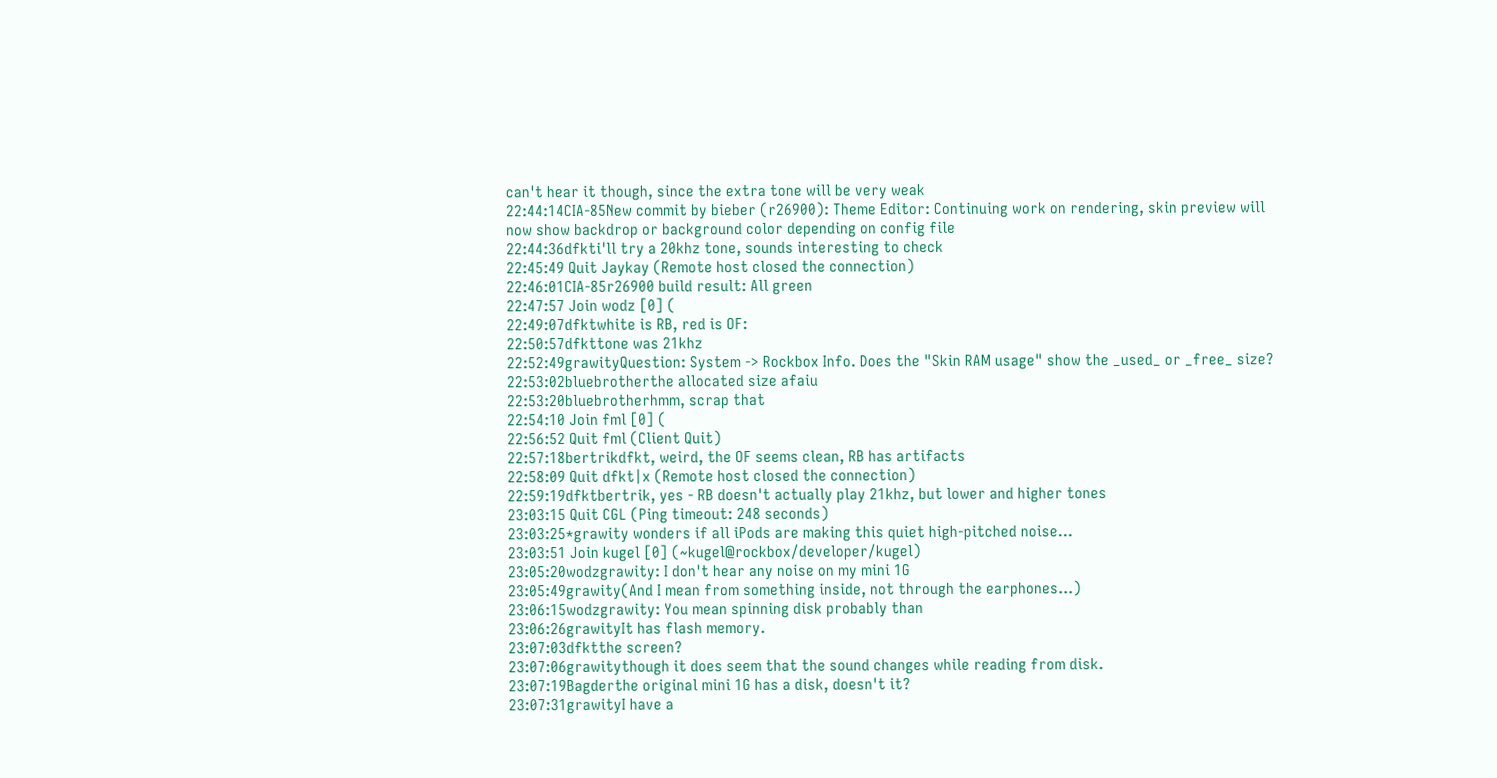can't hear it though, since the extra tone will be very weak
22:44:14CIA-85New commit by bieber (r26900): Theme Editor: Continuing work on rendering, skin preview will now show backdrop or background color depending on config file
22:44:36dfkti'll try a 20khz tone, sounds interesting to check
22:45:49 Quit Jaykay (Remote host closed the connection)
22:46:01CIA-85r26900 build result: All green
22:47:57 Join wodz [0] (
22:49:07dfktwhite is RB, red is OF:
22:50:57dfkttone was 21khz
22:52:49grawityQuestion: System -> Rockbox Info. Does the "Skin RAM usage" show the _used_ or _free_ size?
22:53:02bluebrotherthe allocated size afaiu
22:53:20bluebrotherhmm, scrap that
22:54:10 Join fml [0] (
22:56:52 Quit fml (Client Quit)
22:57:18bertrikdfkt, weird, the OF seems clean, RB has artifacts
22:58:09 Quit dfkt|x (Remote host closed the connection)
22:59:19dfktbertrik, yes - RB doesn't actually play 21khz, but lower and higher tones
23:03:15 Quit CGL (Ping timeout: 248 seconds)
23:03:25*grawity wonders if all iPods are making this quiet high-pitched noise...
23:03:51 Join kugel [0] (~kugel@rockbox/developer/kugel)
23:05:20wodzgrawity: I don't hear any noise on my mini 1G
23:05:49grawity(And I mean from something inside, not through the earphones...)
23:06:15wodzgrawity: You mean spinning disk probably than
23:06:26grawityIt has flash memory.
23:07:03dfktthe screen?
23:07:06grawitythough it does seem that the sound changes while reading from disk.
23:07:19Bagderthe original mini 1G has a disk, doesn't it?
23:07:31grawityI have a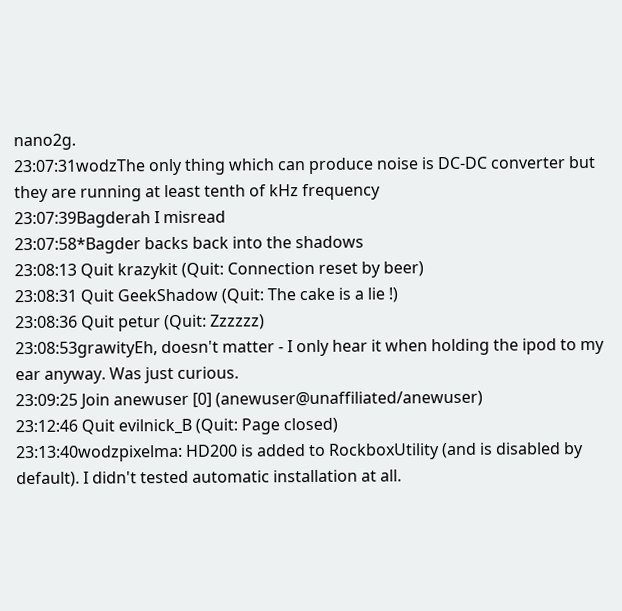nano2g.
23:07:31wodzThe only thing which can produce noise is DC-DC converter but they are running at least tenth of kHz frequency
23:07:39Bagderah I misread
23:07:58*Bagder backs back into the shadows
23:08:13 Quit krazykit (Quit: Connection reset by beer)
23:08:31 Quit GeekShadow (Quit: The cake is a lie !)
23:08:36 Quit petur (Quit: Zzzzzz)
23:08:53grawityEh, doesn't matter - I only hear it when holding the ipod to my ear anyway. Was just curious.
23:09:25 Join anewuser [0] (anewuser@unaffiliated/anewuser)
23:12:46 Quit evilnick_B (Quit: Page closed)
23:13:40wodzpixelma: HD200 is added to RockboxUtility (and is disabled by default). I didn't tested automatic installation at all.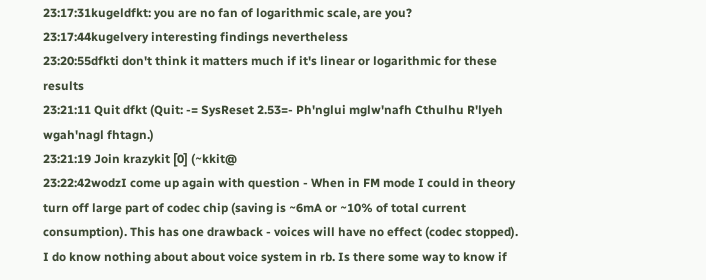23:17:31kugeldfkt: you are no fan of logarithmic scale, are you?
23:17:44kugelvery interesting findings nevertheless
23:20:55dfkti don't think it matters much if it's linear or logarithmic for these results
23:21:11 Quit dfkt (Quit: -= SysReset 2.53=- Ph'nglui mglw'nafh Cthulhu R'lyeh wgah'nagl fhtagn.)
23:21:19 Join krazykit [0] (~kkit@
23:22:42wodzI come up again with question - When in FM mode I could in theory turn off large part of codec chip (saving is ~6mA or ~10% of total current consumption). This has one drawback - voices will have no effect (codec stopped). I do know nothing about about voice system in rb. Is there some way to know if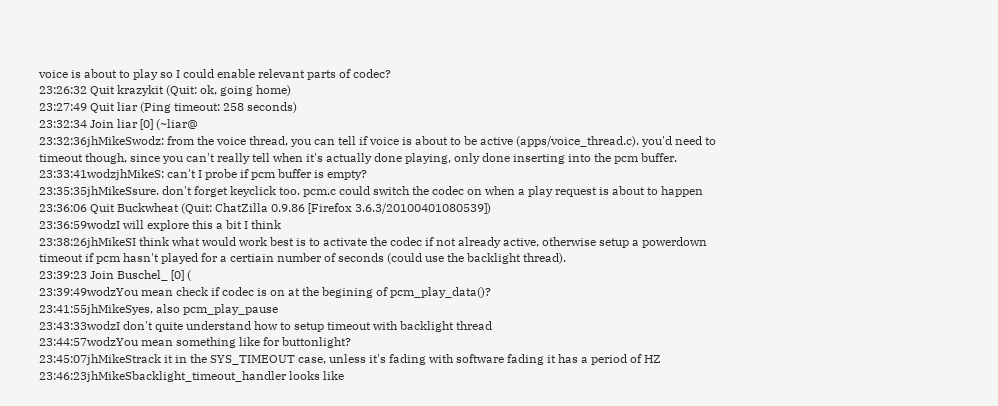voice is about to play so I could enable relevant parts of codec?
23:26:32 Quit krazykit (Quit: ok, going home)
23:27:49 Quit liar (Ping timeout: 258 seconds)
23:32:34 Join liar [0] (~liar@
23:32:36jhMikeSwodz: from the voice thread, you can tell if voice is about to be active (apps/voice_thread.c). you'd need to timeout though, since you can't really tell when it's actually done playing, only done inserting into the pcm buffer.
23:33:41wodzjhMikeS: can't I probe if pcm buffer is empty?
23:35:35jhMikeSsure. don't forget keyclick too. pcm.c could switch the codec on when a play request is about to happen
23:36:06 Quit Buckwheat (Quit: ChatZilla 0.9.86 [Firefox 3.6.3/20100401080539])
23:36:59wodzI will explore this a bit I think
23:38:26jhMikeSI think what would work best is to activate the codec if not already active, otherwise setup a powerdown timeout if pcm hasn't played for a certiain number of seconds (could use the backlight thread).
23:39:23 Join Buschel_ [0] (
23:39:49wodzYou mean check if codec is on at the begining of pcm_play_data()?
23:41:55jhMikeSyes, also pcm_play_pause
23:43:33wodzI don't quite understand how to setup timeout with backlight thread
23:44:57wodzYou mean something like for buttonlight?
23:45:07jhMikeStrack it in the SYS_TIMEOUT case, unless it's fading with software fading it has a period of HZ
23:46:23jhMikeSbacklight_timeout_handler looks like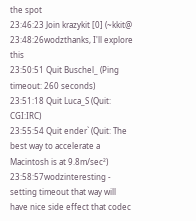the spot
23:46:23 Join krazykit [0] (~kkit@
23:48:26wodzthanks, I'll explore this
23:50:51 Quit Buschel_ (Ping timeout: 260 seconds)
23:51:18 Quit Luca_S (Quit: CGI:IRC)
23:55:54 Quit ender` (Quit: The best way to accelerate a Macintosh is at 9.8m/sec²)
23:58:57wodzinteresting - setting timeout that way will have nice side effect that codec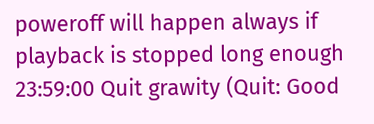poweroff will happen always if playback is stopped long enough
23:59:00 Quit grawity (Quit: Good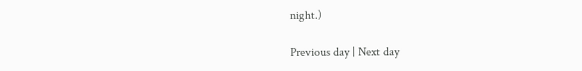night.)

Previous day | Next day